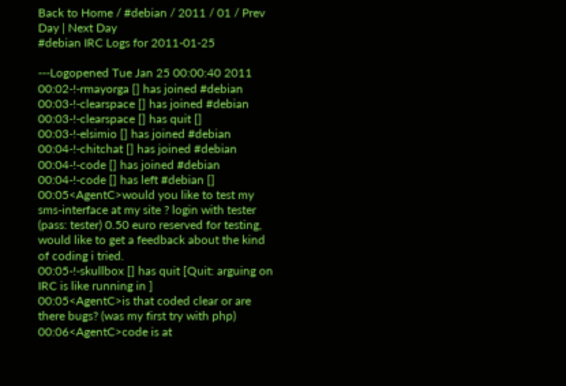Back to Home / #debian / 2011 / 01 / Prev Day | Next Day
#debian IRC Logs for 2011-01-25

---Logopened Tue Jan 25 00:00:40 2011
00:02-!-rmayorga [] has joined #debian
00:03-!-clearspace [] has joined #debian
00:03-!-clearspace [] has quit []
00:03-!-elsimio [] has joined #debian
00:04-!-chitchat [] has joined #debian
00:04-!-code [] has joined #debian
00:04-!-code [] has left #debian []
00:05<AgentC>would you like to test my sms-interface at my site ? login with tester (pass: tester) 0.50 euro reserved for testing, would like to get a feedback about the kind of coding i tried.
00:05-!-skullbox [] has quit [Quit: arguing on IRC is like running in ]
00:05<AgentC>is that coded clear or are there bugs? (was my first try with php)
00:06<AgentC>code is at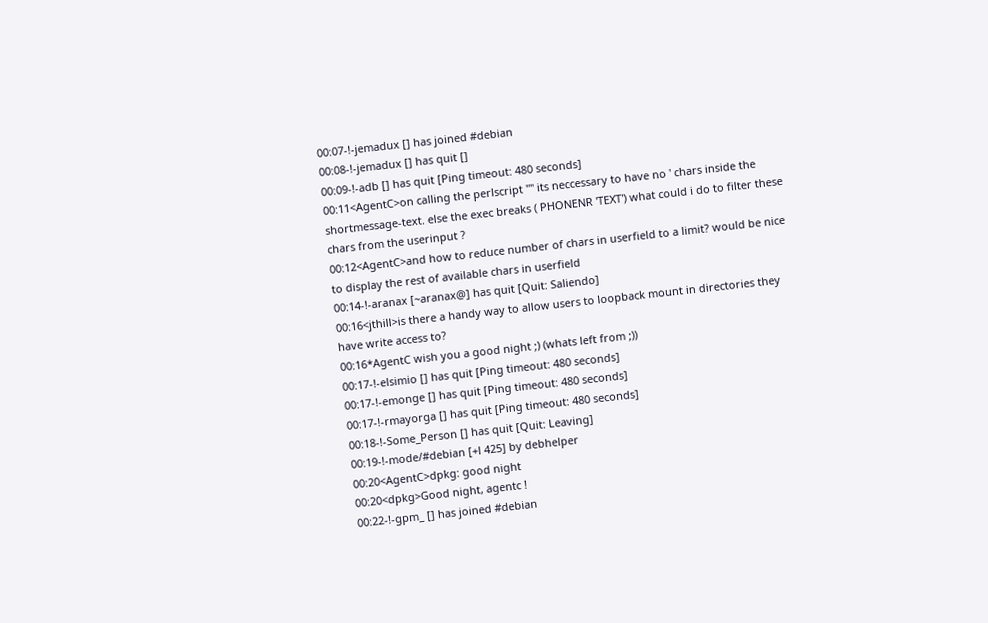00:07-!-jemadux [] has joined #debian
00:08-!-jemadux [] has quit []
00:09-!-adb [] has quit [Ping timeout: 480 seconds]
00:11<AgentC>on calling the perlscript "" its neccessary to have no ' chars inside the shortmessage-text. else the exec breaks ( PHONENR 'TEXT') what could i do to filter these chars from the userinput ?
00:12<AgentC>and how to reduce number of chars in userfield to a limit? would be nice to display the rest of available chars in userfield
00:14-!-aranax [~aranax@] has quit [Quit: Saliendo]
00:16<jthill>is there a handy way to allow users to loopback mount in directories they have write access to?
00:16*AgentC wish you a good night ;) (whats left from ;))
00:17-!-elsimio [] has quit [Ping timeout: 480 seconds]
00:17-!-emonge [] has quit [Ping timeout: 480 seconds]
00:17-!-rmayorga [] has quit [Ping timeout: 480 seconds]
00:18-!-Some_Person [] has quit [Quit: Leaving]
00:19-!-mode/#debian [+l 425] by debhelper
00:20<AgentC>dpkg: good night
00:20<dpkg>Good night, agentc !
00:22-!-gpm_ [] has joined #debian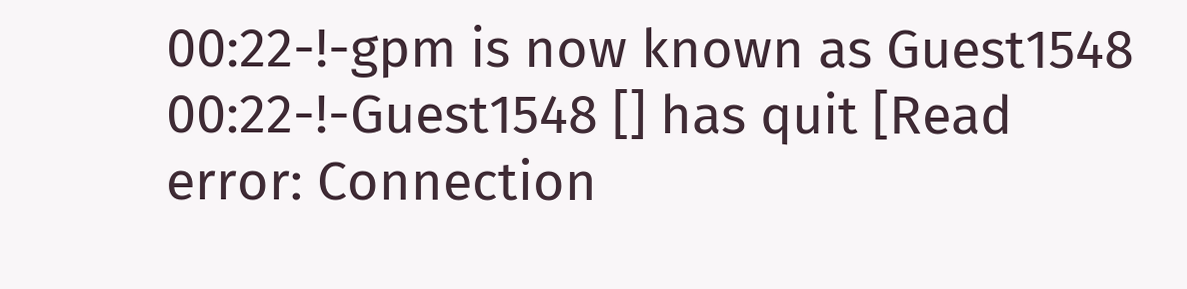00:22-!-gpm is now known as Guest1548
00:22-!-Guest1548 [] has quit [Read error: Connection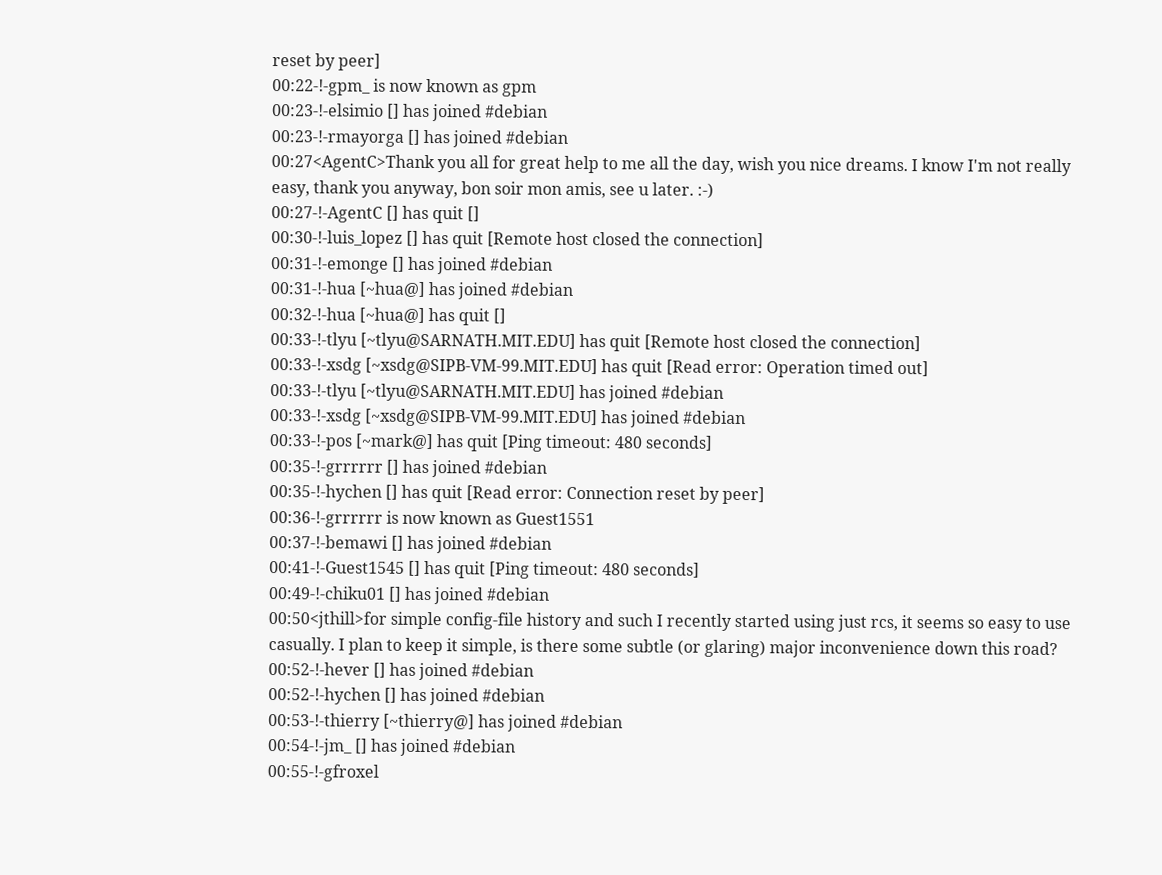reset by peer]
00:22-!-gpm_ is now known as gpm
00:23-!-elsimio [] has joined #debian
00:23-!-rmayorga [] has joined #debian
00:27<AgentC>Thank you all for great help to me all the day, wish you nice dreams. I know I'm not really easy, thank you anyway, bon soir mon amis, see u later. :-)
00:27-!-AgentC [] has quit []
00:30-!-luis_lopez [] has quit [Remote host closed the connection]
00:31-!-emonge [] has joined #debian
00:31-!-hua [~hua@] has joined #debian
00:32-!-hua [~hua@] has quit []
00:33-!-tlyu [~tlyu@SARNATH.MIT.EDU] has quit [Remote host closed the connection]
00:33-!-xsdg [~xsdg@SIPB-VM-99.MIT.EDU] has quit [Read error: Operation timed out]
00:33-!-tlyu [~tlyu@SARNATH.MIT.EDU] has joined #debian
00:33-!-xsdg [~xsdg@SIPB-VM-99.MIT.EDU] has joined #debian
00:33-!-pos [~mark@] has quit [Ping timeout: 480 seconds]
00:35-!-grrrrrr [] has joined #debian
00:35-!-hychen [] has quit [Read error: Connection reset by peer]
00:36-!-grrrrrr is now known as Guest1551
00:37-!-bemawi [] has joined #debian
00:41-!-Guest1545 [] has quit [Ping timeout: 480 seconds]
00:49-!-chiku01 [] has joined #debian
00:50<jthill>for simple config-file history and such I recently started using just rcs, it seems so easy to use casually. I plan to keep it simple, is there some subtle (or glaring) major inconvenience down this road?
00:52-!-hever [] has joined #debian
00:52-!-hychen [] has joined #debian
00:53-!-thierry [~thierry@] has joined #debian
00:54-!-jm_ [] has joined #debian
00:55-!-gfroxel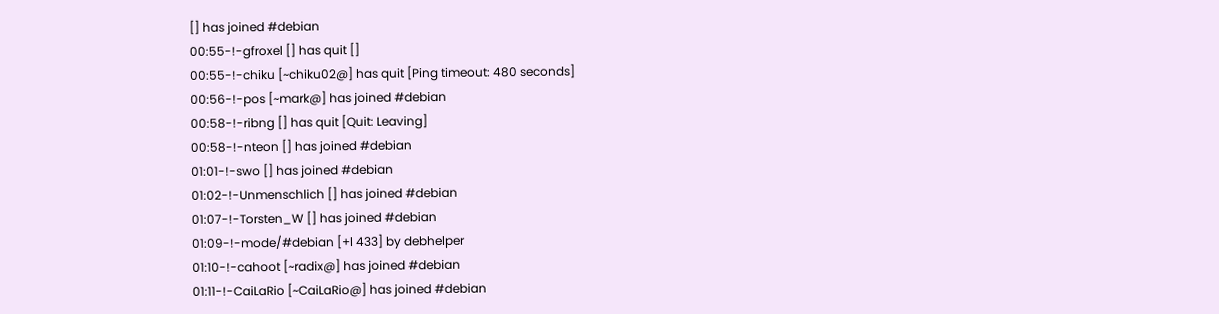[] has joined #debian
00:55-!-gfroxel [] has quit []
00:55-!-chiku [~chiku02@] has quit [Ping timeout: 480 seconds]
00:56-!-pos [~mark@] has joined #debian
00:58-!-ribng [] has quit [Quit: Leaving]
00:58-!-nteon [] has joined #debian
01:01-!-swo [] has joined #debian
01:02-!-Unmenschlich [] has joined #debian
01:07-!-Torsten_W [] has joined #debian
01:09-!-mode/#debian [+l 433] by debhelper
01:10-!-cahoot [~radix@] has joined #debian
01:11-!-CaiLaRio [~CaiLaRio@] has joined #debian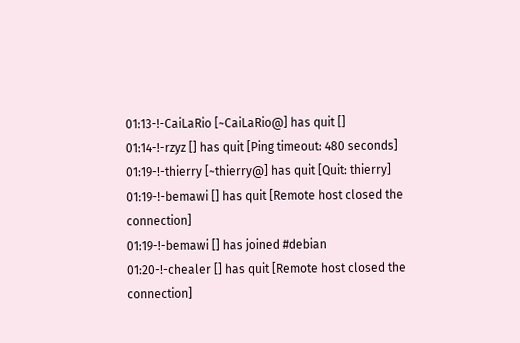01:13-!-CaiLaRio [~CaiLaRio@] has quit []
01:14-!-rzyz [] has quit [Ping timeout: 480 seconds]
01:19-!-thierry [~thierry@] has quit [Quit: thierry]
01:19-!-bemawi [] has quit [Remote host closed the connection]
01:19-!-bemawi [] has joined #debian
01:20-!-chealer [] has quit [Remote host closed the connection]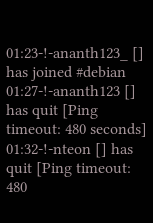01:23-!-ananth123_ [] has joined #debian
01:27-!-ananth123 [] has quit [Ping timeout: 480 seconds]
01:32-!-nteon [] has quit [Ping timeout: 480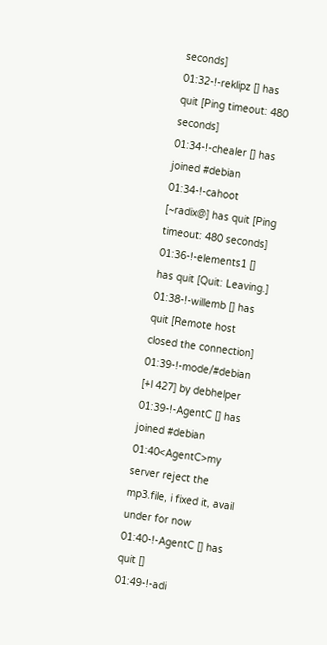seconds]
01:32-!-reklipz [] has quit [Ping timeout: 480 seconds]
01:34-!-chealer [] has joined #debian
01:34-!-cahoot [~radix@] has quit [Ping timeout: 480 seconds]
01:36-!-elements1 [] has quit [Quit: Leaving.]
01:38-!-willemb [] has quit [Remote host closed the connection]
01:39-!-mode/#debian [+l 427] by debhelper
01:39-!-AgentC [] has joined #debian
01:40<AgentC>my server reject the mp3.file, i fixed it, avail under for now
01:40-!-AgentC [] has quit []
01:49-!-adi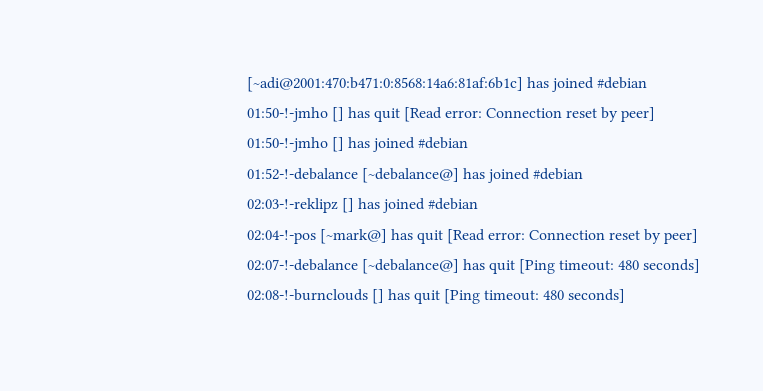[~adi@2001:470:b471:0:8568:14a6:81af:6b1c] has joined #debian
01:50-!-jmho [] has quit [Read error: Connection reset by peer]
01:50-!-jmho [] has joined #debian
01:52-!-debalance [~debalance@] has joined #debian
02:03-!-reklipz [] has joined #debian
02:04-!-pos [~mark@] has quit [Read error: Connection reset by peer]
02:07-!-debalance [~debalance@] has quit [Ping timeout: 480 seconds]
02:08-!-burnclouds [] has quit [Ping timeout: 480 seconds]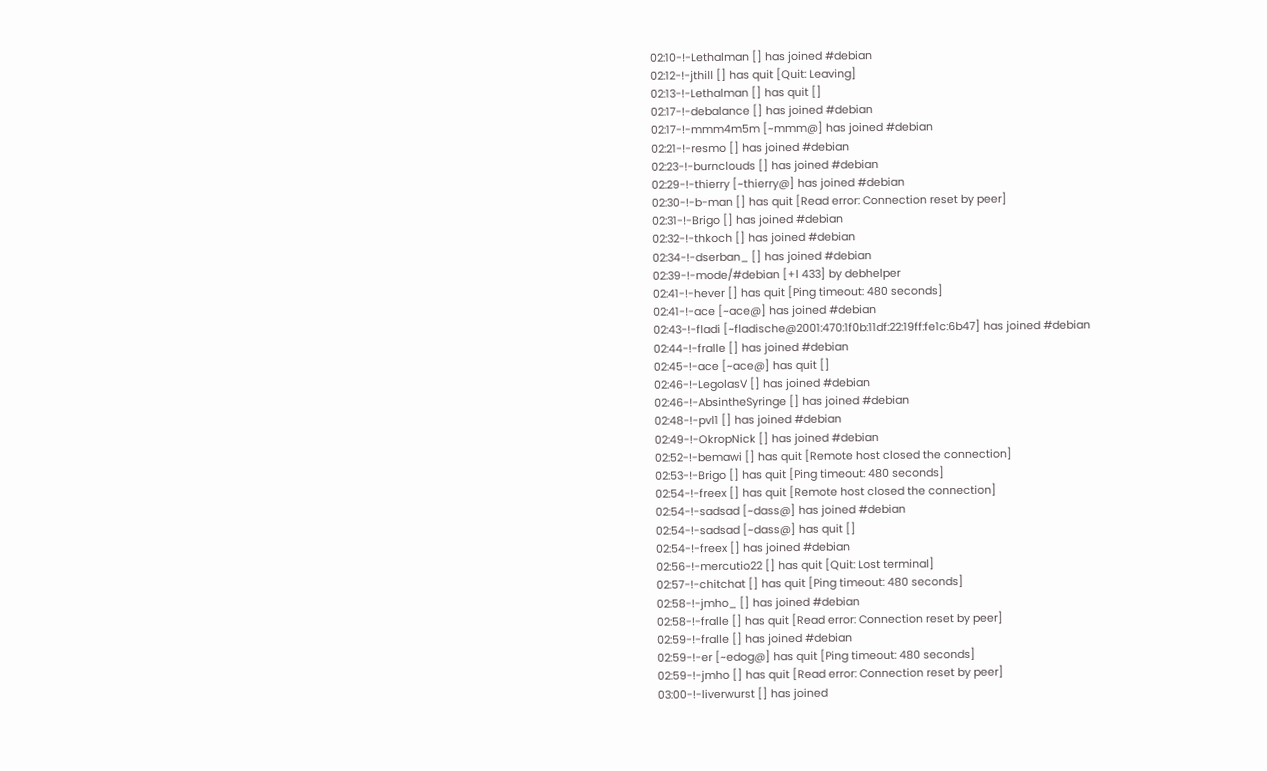02:10-!-Lethalman [] has joined #debian
02:12-!-jthill [] has quit [Quit: Leaving]
02:13-!-Lethalman [] has quit []
02:17-!-debalance [] has joined #debian
02:17-!-mmm4m5m [~mmm@] has joined #debian
02:21-!-resmo [] has joined #debian
02:23-!-burnclouds [] has joined #debian
02:29-!-thierry [~thierry@] has joined #debian
02:30-!-b-man [] has quit [Read error: Connection reset by peer]
02:31-!-Brigo [] has joined #debian
02:32-!-thkoch [] has joined #debian
02:34-!-dserban_ [] has joined #debian
02:39-!-mode/#debian [+l 433] by debhelper
02:41-!-hever [] has quit [Ping timeout: 480 seconds]
02:41-!-ace [~ace@] has joined #debian
02:43-!-fladi [~fladische@2001:470:1f0b:11df:22:19ff:fe1c:6b47] has joined #debian
02:44-!-fralle [] has joined #debian
02:45-!-ace [~ace@] has quit []
02:46-!-LegolasV [] has joined #debian
02:46-!-AbsintheSyringe [] has joined #debian
02:48-!-pvl1 [] has joined #debian
02:49-!-OkropNick [] has joined #debian
02:52-!-bemawi [] has quit [Remote host closed the connection]
02:53-!-Brigo [] has quit [Ping timeout: 480 seconds]
02:54-!-freex [] has quit [Remote host closed the connection]
02:54-!-sadsad [~dass@] has joined #debian
02:54-!-sadsad [~dass@] has quit []
02:54-!-freex [] has joined #debian
02:56-!-mercutio22 [] has quit [Quit: Lost terminal]
02:57-!-chitchat [] has quit [Ping timeout: 480 seconds]
02:58-!-jmho_ [] has joined #debian
02:58-!-fralle [] has quit [Read error: Connection reset by peer]
02:59-!-fralle [] has joined #debian
02:59-!-er [~edog@] has quit [Ping timeout: 480 seconds]
02:59-!-jmho [] has quit [Read error: Connection reset by peer]
03:00-!-liverwurst [] has joined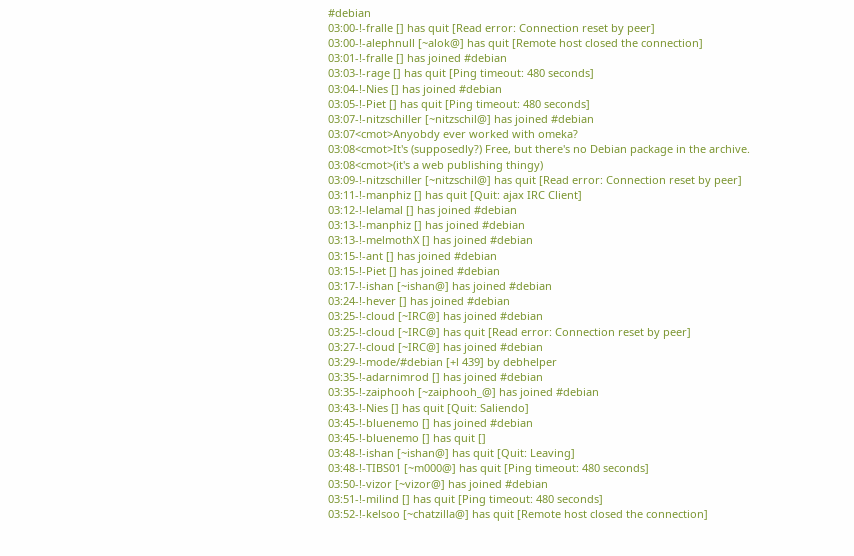#debian
03:00-!-fralle [] has quit [Read error: Connection reset by peer]
03:00-!-alephnull [~alok@] has quit [Remote host closed the connection]
03:01-!-fralle [] has joined #debian
03:03-!-rage [] has quit [Ping timeout: 480 seconds]
03:04-!-Nies [] has joined #debian
03:05-!-Piet [] has quit [Ping timeout: 480 seconds]
03:07-!-nitzschiller [~nitzschil@] has joined #debian
03:07<cmot>Anyobdy ever worked with omeka?
03:08<cmot>It's (supposedly?) Free, but there's no Debian package in the archive.
03:08<cmot>(it's a web publishing thingy)
03:09-!-nitzschiller [~nitzschil@] has quit [Read error: Connection reset by peer]
03:11-!-manphiz [] has quit [Quit: ajax IRC Client]
03:12-!-lelamal [] has joined #debian
03:13-!-manphiz [] has joined #debian
03:13-!-melmothX [] has joined #debian
03:15-!-ant [] has joined #debian
03:15-!-Piet [] has joined #debian
03:17-!-ishan [~ishan@] has joined #debian
03:24-!-hever [] has joined #debian
03:25-!-cloud [~IRC@] has joined #debian
03:25-!-cloud [~IRC@] has quit [Read error: Connection reset by peer]
03:27-!-cloud [~IRC@] has joined #debian
03:29-!-mode/#debian [+l 439] by debhelper
03:35-!-adarnimrod [] has joined #debian
03:35-!-zaiphooh [~zaiphooh_@] has joined #debian
03:43-!-Nies [] has quit [Quit: Saliendo]
03:45-!-bluenemo [] has joined #debian
03:45-!-bluenemo [] has quit []
03:48-!-ishan [~ishan@] has quit [Quit: Leaving]
03:48-!-TIBS01 [~m000@] has quit [Ping timeout: 480 seconds]
03:50-!-vizor [~vizor@] has joined #debian
03:51-!-milind [] has quit [Ping timeout: 480 seconds]
03:52-!-kelsoo [~chatzilla@] has quit [Remote host closed the connection]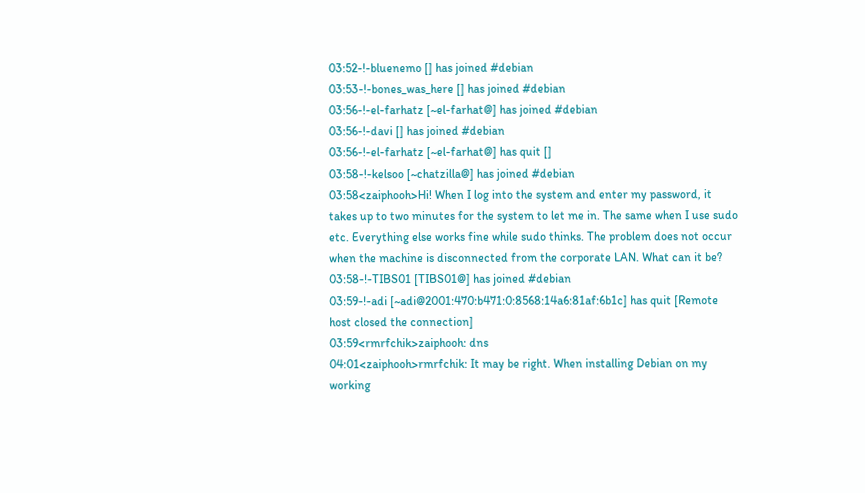03:52-!-bluenemo [] has joined #debian
03:53-!-bones_was_here [] has joined #debian
03:56-!-el-farhatz [~el-farhat@] has joined #debian
03:56-!-davi [] has joined #debian
03:56-!-el-farhatz [~el-farhat@] has quit []
03:58-!-kelsoo [~chatzilla@] has joined #debian
03:58<zaiphooh>Hi! When I log into the system and enter my password, it takes up to two minutes for the system to let me in. The same when I use sudo etc. Everything else works fine while sudo thinks. The problem does not occur when the machine is disconnected from the corporate LAN. What can it be?
03:58-!-TIBS01 [TIBS01@] has joined #debian
03:59-!-adi [~adi@2001:470:b471:0:8568:14a6:81af:6b1c] has quit [Remote host closed the connection]
03:59<rmrfchik>zaiphooh: dns
04:01<zaiphooh>rmrfchik: It may be right. When installing Debian on my working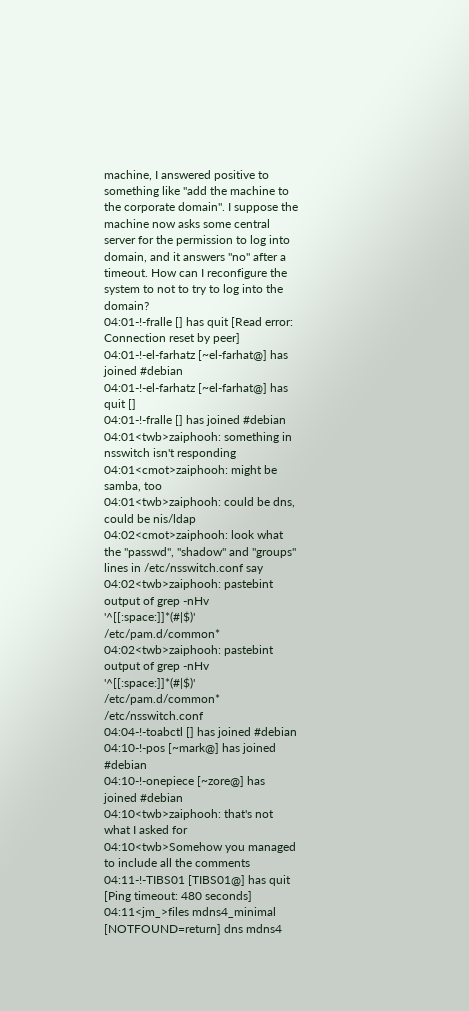machine, I answered positive to something like "add the machine to the corporate domain". I suppose the machine now asks some central server for the permission to log into domain, and it answers "no" after a timeout. How can I reconfigure the system to not to try to log into the domain?
04:01-!-fralle [] has quit [Read error: Connection reset by peer]
04:01-!-el-farhatz [~el-farhat@] has joined #debian
04:01-!-el-farhatz [~el-farhat@] has quit []
04:01-!-fralle [] has joined #debian
04:01<twb>zaiphooh: something in nsswitch isn't responding
04:01<cmot>zaiphooh: might be samba, too
04:01<twb>zaiphooh: could be dns, could be nis/ldap
04:02<cmot>zaiphooh: look what the "passwd", "shadow" and "groups" lines in /etc/nsswitch.conf say
04:02<twb>zaiphooh: pastebint output of grep -nHv '^[[:space:]]*(#|$)' /etc/pam.d/common*
04:02<twb>zaiphooh: pastebint output of grep -nHv '^[[:space:]]*(#|$)' /etc/pam.d/common* /etc/nsswitch.conf
04:04-!-toabctl [] has joined #debian
04:10-!-pos [~mark@] has joined #debian
04:10-!-onepiece [~zore@] has joined #debian
04:10<twb>zaiphooh: that's not what I asked for
04:10<twb>Somehow you managed to include all the comments
04:11-!-TIBS01 [TIBS01@] has quit [Ping timeout: 480 seconds]
04:11<jm_>files mdns4_minimal [NOTFOUND=return] dns mdns4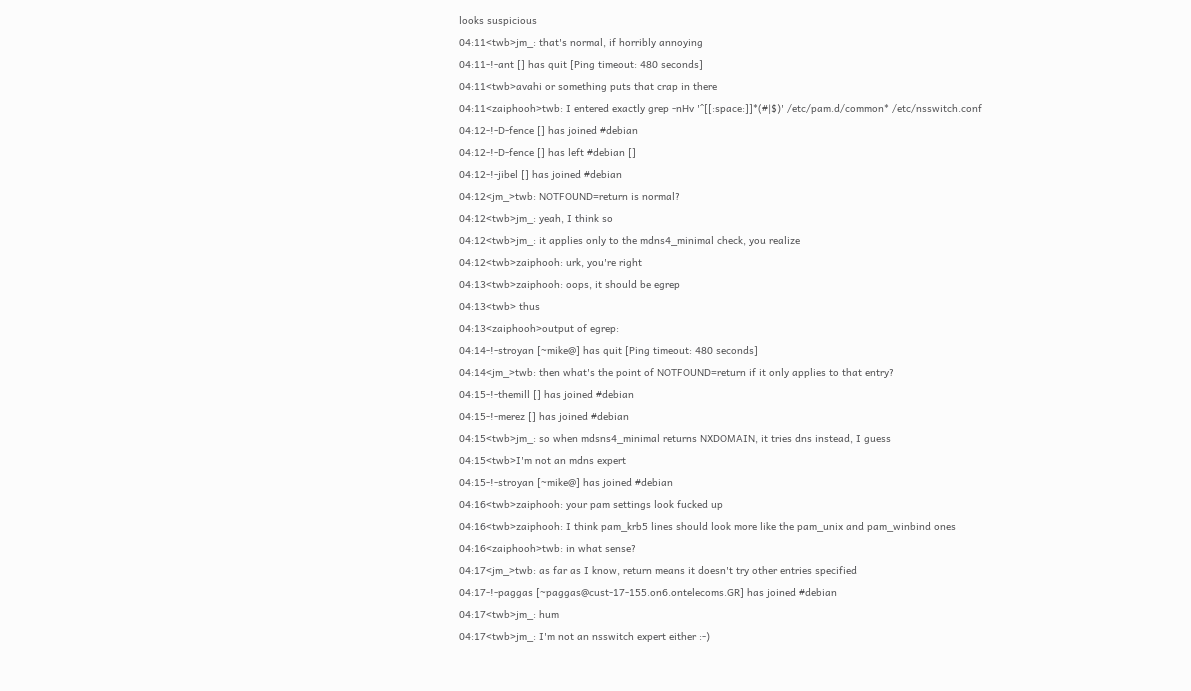looks suspicious
04:11<twb>jm_: that's normal, if horribly annoying
04:11-!-ant [] has quit [Ping timeout: 480 seconds]
04:11<twb>avahi or something puts that crap in there
04:11<zaiphooh>twb: I entered exactly grep -nHv '^[[:space:]]*(#|$)' /etc/pam.d/common* /etc/nsswitch.conf
04:12-!-D-fence [] has joined #debian
04:12-!-D-fence [] has left #debian []
04:12-!-jibel [] has joined #debian
04:12<jm_>twb: NOTFOUND=return is normal?
04:12<twb>jm_: yeah, I think so
04:12<twb>jm_: it applies only to the mdns4_minimal check, you realize
04:12<twb>zaiphooh: urk, you're right
04:13<twb>zaiphooh: oops, it should be egrep
04:13<twb> thus
04:13<zaiphooh>output of egrep:
04:14-!-stroyan [~mike@] has quit [Ping timeout: 480 seconds]
04:14<jm_>twb: then what's the point of NOTFOUND=return if it only applies to that entry?
04:15-!-themill [] has joined #debian
04:15-!-merez [] has joined #debian
04:15<twb>jm_: so when mdsns4_minimal returns NXDOMAIN, it tries dns instead, I guess
04:15<twb>I'm not an mdns expert
04:15-!-stroyan [~mike@] has joined #debian
04:16<twb>zaiphooh: your pam settings look fucked up
04:16<twb>zaiphooh: I think pam_krb5 lines should look more like the pam_unix and pam_winbind ones
04:16<zaiphooh>twb: in what sense?
04:17<jm_>twb: as far as I know, return means it doesn't try other entries specified
04:17-!-paggas [~paggas@cust-17-155.on6.ontelecoms.GR] has joined #debian
04:17<twb>jm_: hum
04:17<twb>jm_: I'm not an nsswitch expert either :-)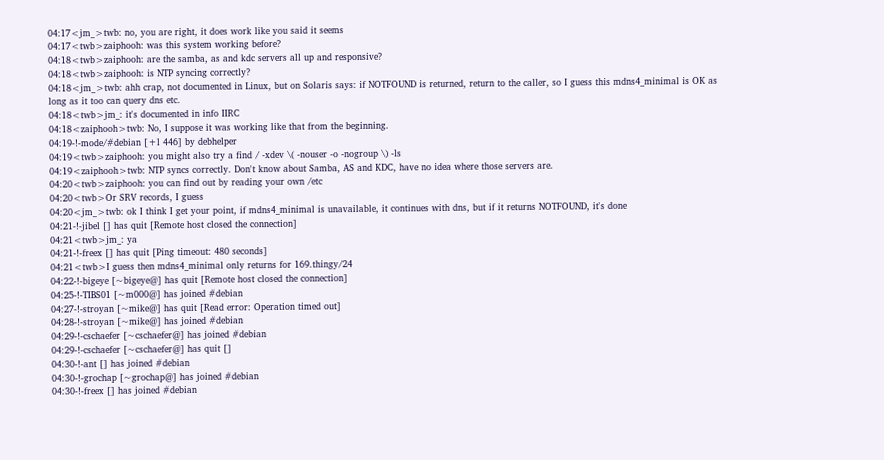04:17<jm_>twb: no, you are right, it does work like you said it seems
04:17<twb>zaiphooh: was this system working before?
04:18<twb>zaiphooh: are the samba, as and kdc servers all up and responsive?
04:18<twb>zaiphooh: is NTP syncing correctly?
04:18<jm_>twb: ahh crap, not documented in Linux, but on Solaris says: if NOTFOUND is returned, return to the caller, so I guess this mdns4_minimal is OK as long as it too can query dns etc.
04:18<twb>jm_: it's documented in info IIRC
04:18<zaiphooh>twb: No, I suppose it was working like that from the beginning.
04:19-!-mode/#debian [+l 446] by debhelper
04:19<twb>zaiphooh: you might also try a find / -xdev \( -nouser -o -nogroup \) -ls
04:19<zaiphooh>twb: NTP syncs correctly. Don't know about Samba, AS and KDC, have no idea where those servers are.
04:20<twb>zaiphooh: you can find out by reading your own /etc
04:20<twb>Or SRV records, I guess
04:20<jm_>twb: ok I think I get your point, if mdns4_minimal is unavailable, it continues with dns, but if it returns NOTFOUND, it's done
04:21-!-jibel [] has quit [Remote host closed the connection]
04:21<twb>jm_: ya
04:21-!-freex [] has quit [Ping timeout: 480 seconds]
04:21<twb>I guess then mdns4_minimal only returns for 169.thingy/24
04:22-!-bigeye [~bigeye@] has quit [Remote host closed the connection]
04:25-!-TIBS01 [~m000@] has joined #debian
04:27-!-stroyan [~mike@] has quit [Read error: Operation timed out]
04:28-!-stroyan [~mike@] has joined #debian
04:29-!-cschaefer [~cschaefer@] has joined #debian
04:29-!-cschaefer [~cschaefer@] has quit []
04:30-!-ant [] has joined #debian
04:30-!-grochap [~grochap@] has joined #debian
04:30-!-freex [] has joined #debian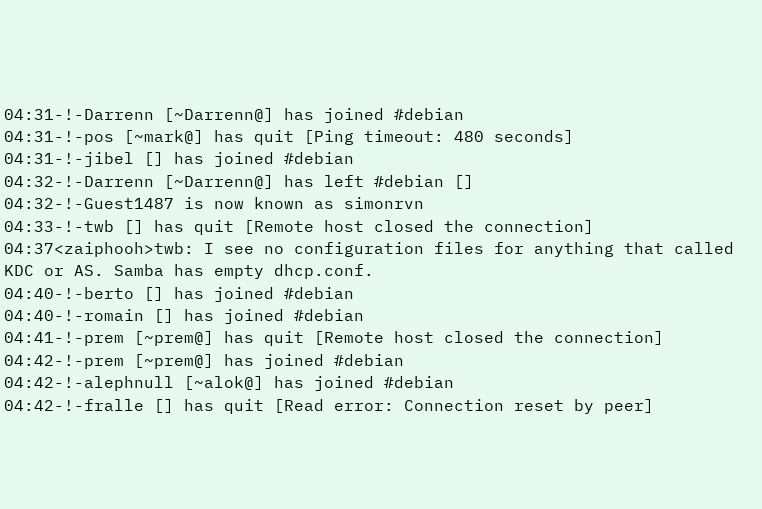04:31-!-Darrenn [~Darrenn@] has joined #debian
04:31-!-pos [~mark@] has quit [Ping timeout: 480 seconds]
04:31-!-jibel [] has joined #debian
04:32-!-Darrenn [~Darrenn@] has left #debian []
04:32-!-Guest1487 is now known as simonrvn
04:33-!-twb [] has quit [Remote host closed the connection]
04:37<zaiphooh>twb: I see no configuration files for anything that called KDC or AS. Samba has empty dhcp.conf.
04:40-!-berto [] has joined #debian
04:40-!-romain [] has joined #debian
04:41-!-prem [~prem@] has quit [Remote host closed the connection]
04:42-!-prem [~prem@] has joined #debian
04:42-!-alephnull [~alok@] has joined #debian
04:42-!-fralle [] has quit [Read error: Connection reset by peer]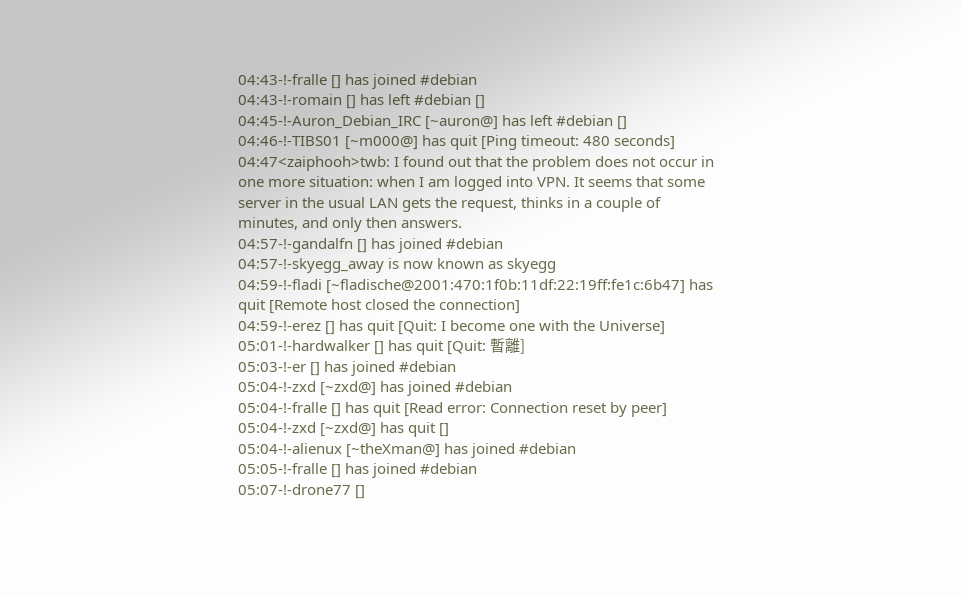04:43-!-fralle [] has joined #debian
04:43-!-romain [] has left #debian []
04:45-!-Auron_Debian_IRC [~auron@] has left #debian []
04:46-!-TIBS01 [~m000@] has quit [Ping timeout: 480 seconds]
04:47<zaiphooh>twb: I found out that the problem does not occur in one more situation: when I am logged into VPN. It seems that some server in the usual LAN gets the request, thinks in a couple of minutes, and only then answers.
04:57-!-gandalfn [] has joined #debian
04:57-!-skyegg_away is now known as skyegg
04:59-!-fladi [~fladische@2001:470:1f0b:11df:22:19ff:fe1c:6b47] has quit [Remote host closed the connection]
04:59-!-erez [] has quit [Quit: I become one with the Universe]
05:01-!-hardwalker [] has quit [Quit: 暫離]
05:03-!-er [] has joined #debian
05:04-!-zxd [~zxd@] has joined #debian
05:04-!-fralle [] has quit [Read error: Connection reset by peer]
05:04-!-zxd [~zxd@] has quit []
05:04-!-alienux [~theXman@] has joined #debian
05:05-!-fralle [] has joined #debian
05:07-!-drone77 []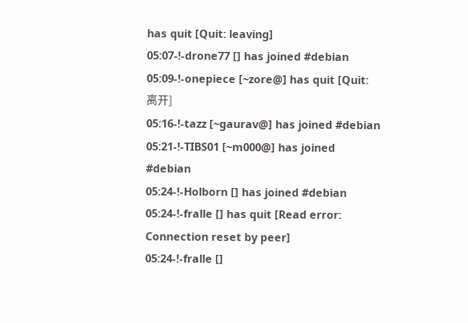has quit [Quit: leaving]
05:07-!-drone77 [] has joined #debian
05:09-!-onepiece [~zore@] has quit [Quit: 离开]
05:16-!-tazz [~gaurav@] has joined #debian
05:21-!-TIBS01 [~m000@] has joined #debian
05:24-!-Holborn [] has joined #debian
05:24-!-fralle [] has quit [Read error: Connection reset by peer]
05:24-!-fralle []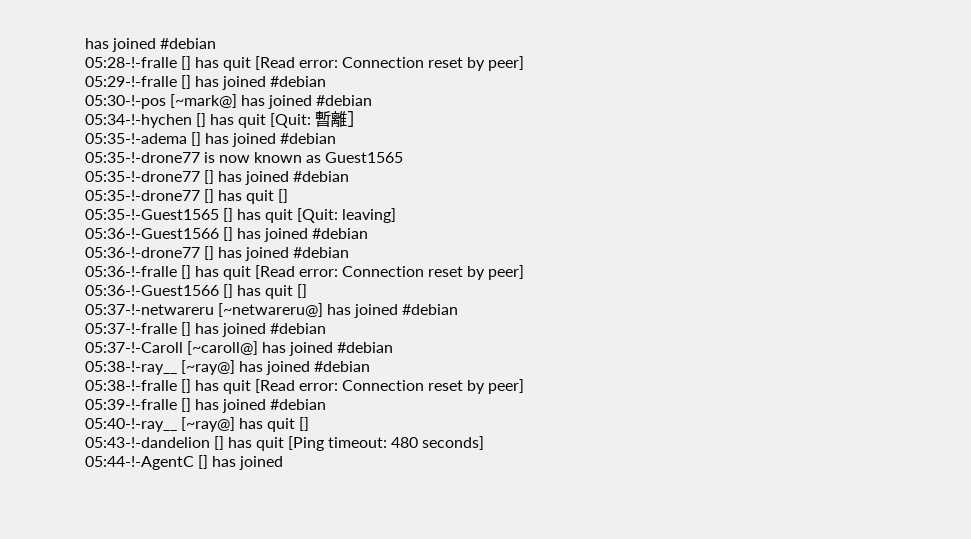has joined #debian
05:28-!-fralle [] has quit [Read error: Connection reset by peer]
05:29-!-fralle [] has joined #debian
05:30-!-pos [~mark@] has joined #debian
05:34-!-hychen [] has quit [Quit: 暫離]
05:35-!-adema [] has joined #debian
05:35-!-drone77 is now known as Guest1565
05:35-!-drone77 [] has joined #debian
05:35-!-drone77 [] has quit []
05:35-!-Guest1565 [] has quit [Quit: leaving]
05:36-!-Guest1566 [] has joined #debian
05:36-!-drone77 [] has joined #debian
05:36-!-fralle [] has quit [Read error: Connection reset by peer]
05:36-!-Guest1566 [] has quit []
05:37-!-netwareru [~netwareru@] has joined #debian
05:37-!-fralle [] has joined #debian
05:37-!-Caroll [~caroll@] has joined #debian
05:38-!-ray__ [~ray@] has joined #debian
05:38-!-fralle [] has quit [Read error: Connection reset by peer]
05:39-!-fralle [] has joined #debian
05:40-!-ray__ [~ray@] has quit []
05:43-!-dandelion [] has quit [Ping timeout: 480 seconds]
05:44-!-AgentC [] has joined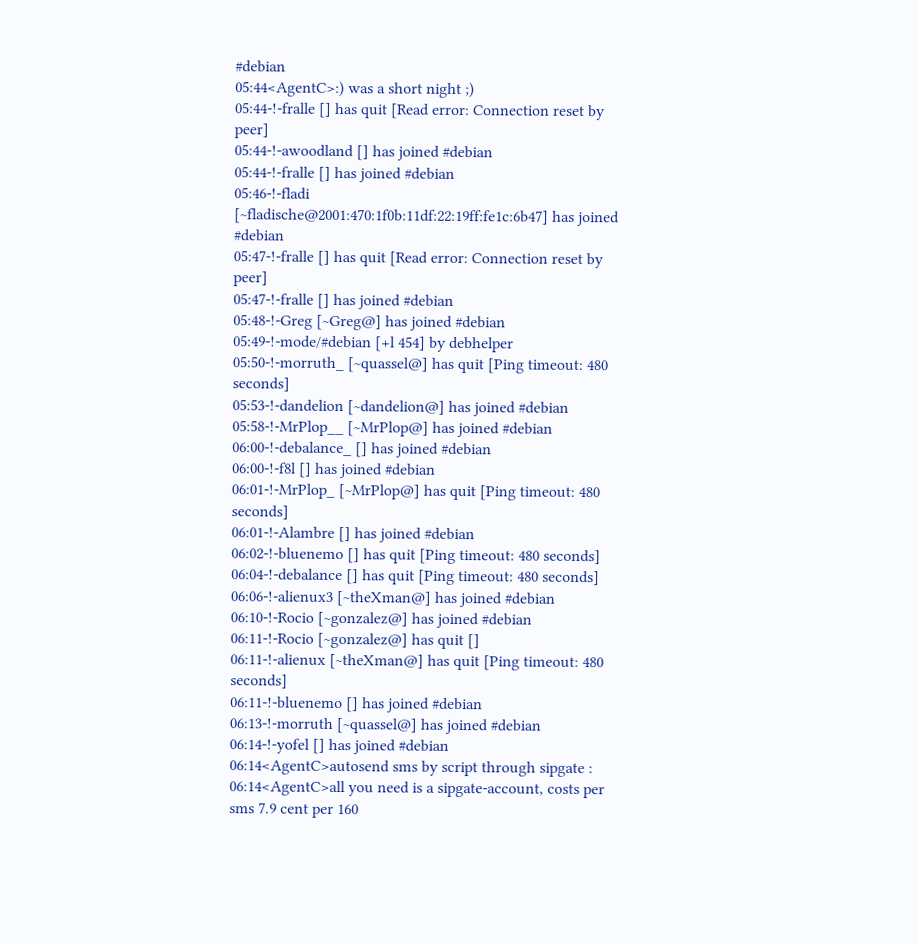#debian
05:44<AgentC>:) was a short night ;)
05:44-!-fralle [] has quit [Read error: Connection reset by peer]
05:44-!-awoodland [] has joined #debian
05:44-!-fralle [] has joined #debian
05:46-!-fladi [~fladische@2001:470:1f0b:11df:22:19ff:fe1c:6b47] has joined #debian
05:47-!-fralle [] has quit [Read error: Connection reset by peer]
05:47-!-fralle [] has joined #debian
05:48-!-Greg [~Greg@] has joined #debian
05:49-!-mode/#debian [+l 454] by debhelper
05:50-!-morruth_ [~quassel@] has quit [Ping timeout: 480 seconds]
05:53-!-dandelion [~dandelion@] has joined #debian
05:58-!-MrPlop__ [~MrPlop@] has joined #debian
06:00-!-debalance_ [] has joined #debian
06:00-!-f8l [] has joined #debian
06:01-!-MrPlop_ [~MrPlop@] has quit [Ping timeout: 480 seconds]
06:01-!-Alambre [] has joined #debian
06:02-!-bluenemo [] has quit [Ping timeout: 480 seconds]
06:04-!-debalance [] has quit [Ping timeout: 480 seconds]
06:06-!-alienux3 [~theXman@] has joined #debian
06:10-!-Rocio [~gonzalez@] has joined #debian
06:11-!-Rocio [~gonzalez@] has quit []
06:11-!-alienux [~theXman@] has quit [Ping timeout: 480 seconds]
06:11-!-bluenemo [] has joined #debian
06:13-!-morruth [~quassel@] has joined #debian
06:14-!-yofel [] has joined #debian
06:14<AgentC>autosend sms by script through sipgate :
06:14<AgentC>all you need is a sipgate-account, costs per sms 7.9 cent per 160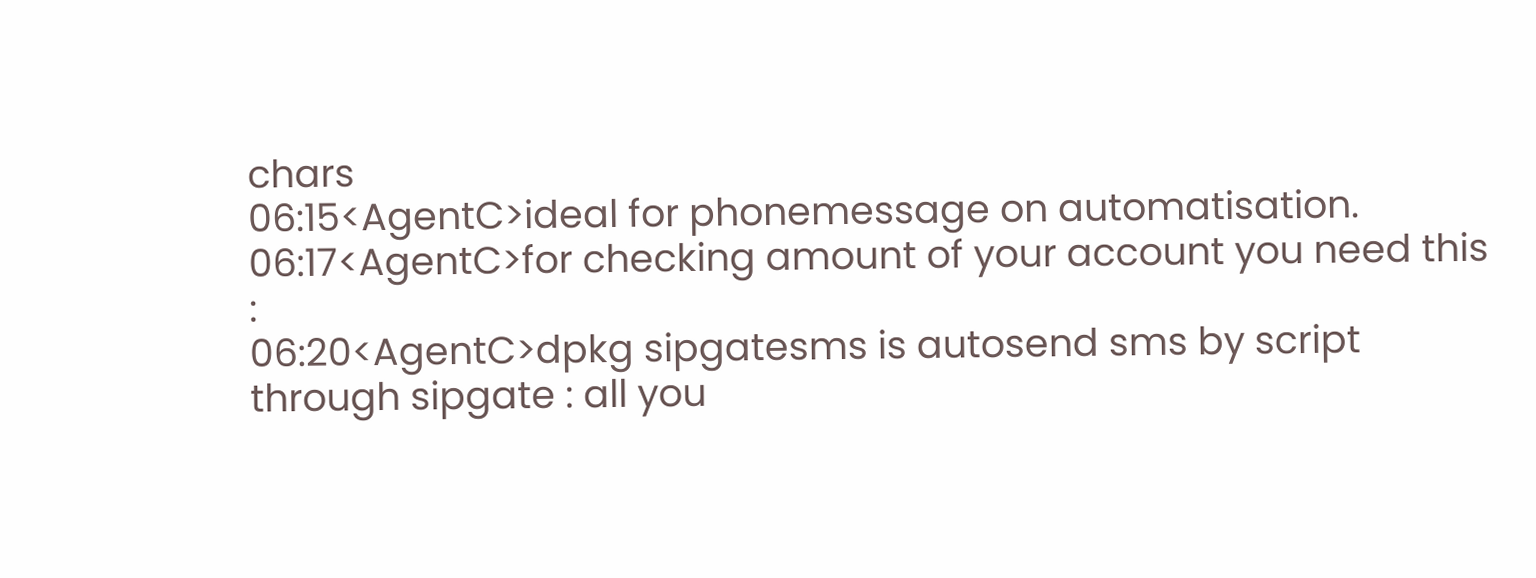chars
06:15<AgentC>ideal for phonemessage on automatisation.
06:17<AgentC>for checking amount of your account you need this :
06:20<AgentC>dpkg sipgatesms is autosend sms by script through sipgate : all you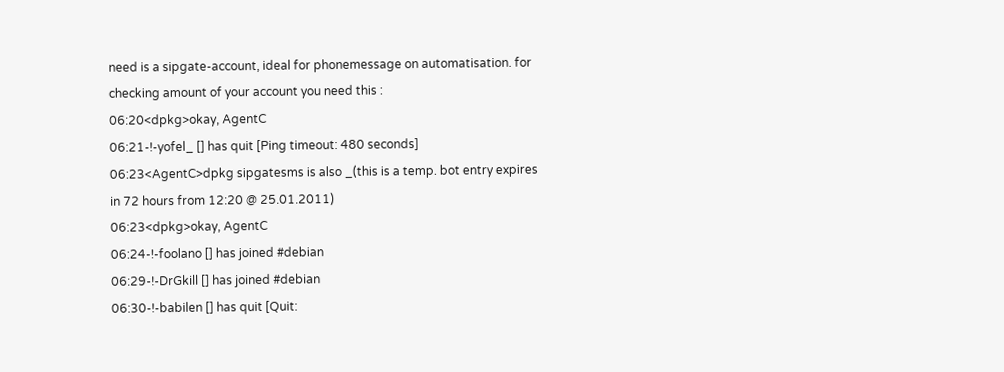need is a sipgate-account, ideal for phonemessage on automatisation. for checking amount of your account you need this :
06:20<dpkg>okay, AgentC
06:21-!-yofel_ [] has quit [Ping timeout: 480 seconds]
06:23<AgentC>dpkg sipgatesms is also _(this is a temp. bot entry expires in 72 hours from 12:20 @ 25.01.2011)
06:23<dpkg>okay, AgentC
06:24-!-foolano [] has joined #debian
06:29-!-DrGkill [] has joined #debian
06:30-!-babilen [] has quit [Quit: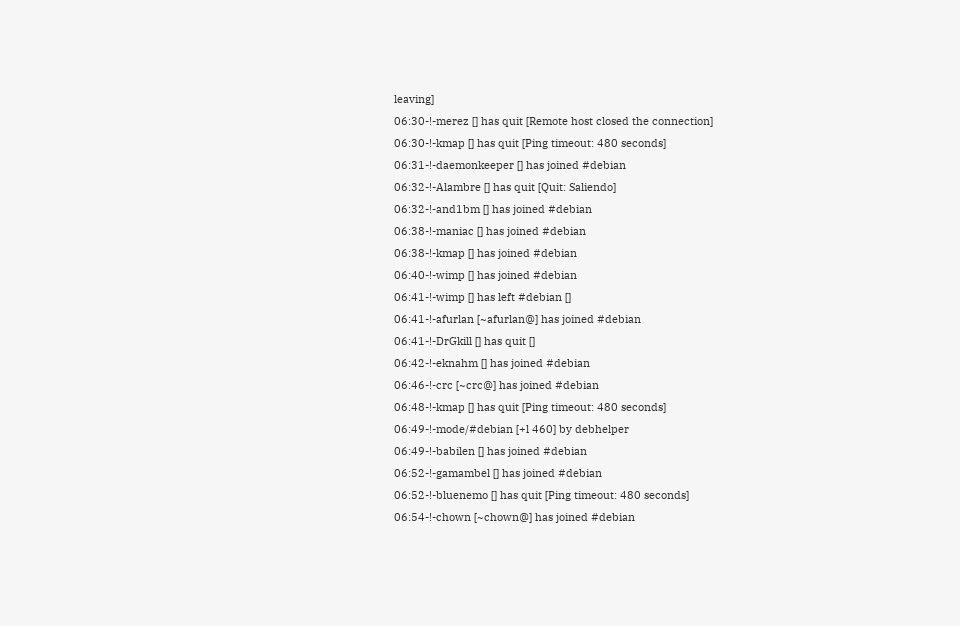leaving]
06:30-!-merez [] has quit [Remote host closed the connection]
06:30-!-kmap [] has quit [Ping timeout: 480 seconds]
06:31-!-daemonkeeper [] has joined #debian
06:32-!-Alambre [] has quit [Quit: Saliendo]
06:32-!-and1bm [] has joined #debian
06:38-!-maniac [] has joined #debian
06:38-!-kmap [] has joined #debian
06:40-!-wimp [] has joined #debian
06:41-!-wimp [] has left #debian []
06:41-!-afurlan [~afurlan@] has joined #debian
06:41-!-DrGkill [] has quit []
06:42-!-eknahm [] has joined #debian
06:46-!-crc [~crc@] has joined #debian
06:48-!-kmap [] has quit [Ping timeout: 480 seconds]
06:49-!-mode/#debian [+l 460] by debhelper
06:49-!-babilen [] has joined #debian
06:52-!-gamambel [] has joined #debian
06:52-!-bluenemo [] has quit [Ping timeout: 480 seconds]
06:54-!-chown [~chown@] has joined #debian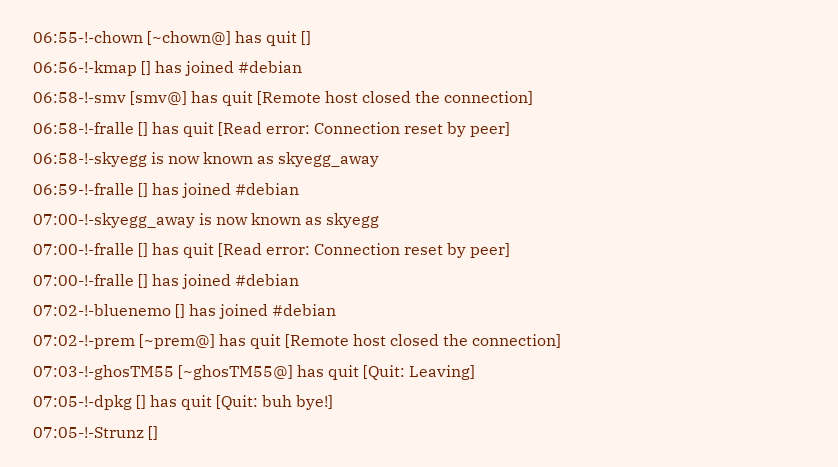06:55-!-chown [~chown@] has quit []
06:56-!-kmap [] has joined #debian
06:58-!-smv [smv@] has quit [Remote host closed the connection]
06:58-!-fralle [] has quit [Read error: Connection reset by peer]
06:58-!-skyegg is now known as skyegg_away
06:59-!-fralle [] has joined #debian
07:00-!-skyegg_away is now known as skyegg
07:00-!-fralle [] has quit [Read error: Connection reset by peer]
07:00-!-fralle [] has joined #debian
07:02-!-bluenemo [] has joined #debian
07:02-!-prem [~prem@] has quit [Remote host closed the connection]
07:03-!-ghosTM55 [~ghosTM55@] has quit [Quit: Leaving]
07:05-!-dpkg [] has quit [Quit: buh bye!]
07:05-!-Strunz []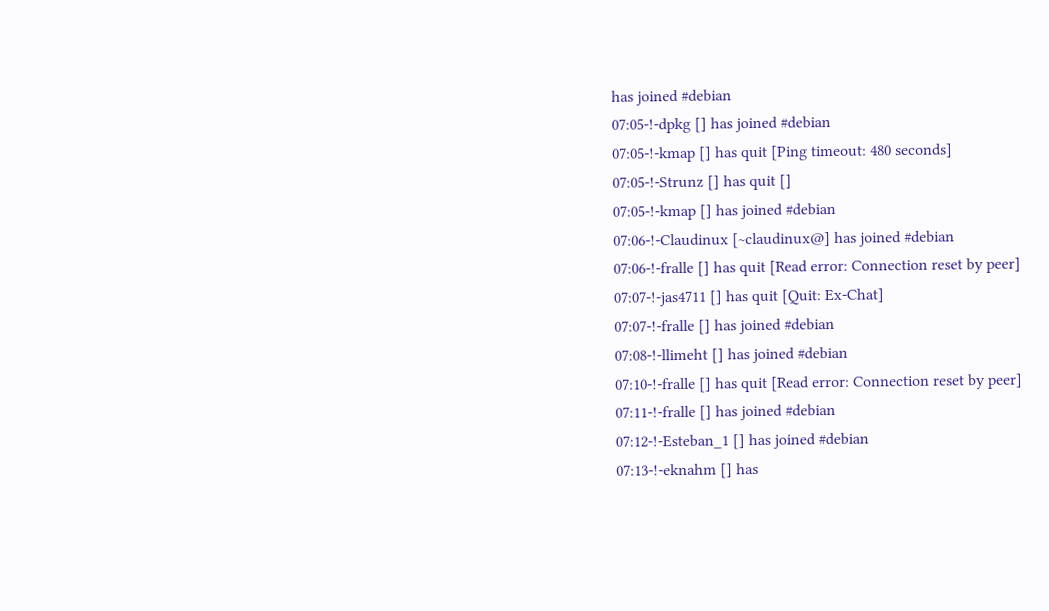has joined #debian
07:05-!-dpkg [] has joined #debian
07:05-!-kmap [] has quit [Ping timeout: 480 seconds]
07:05-!-Strunz [] has quit []
07:05-!-kmap [] has joined #debian
07:06-!-Claudinux [~claudinux@] has joined #debian
07:06-!-fralle [] has quit [Read error: Connection reset by peer]
07:07-!-jas4711 [] has quit [Quit: Ex-Chat]
07:07-!-fralle [] has joined #debian
07:08-!-llimeht [] has joined #debian
07:10-!-fralle [] has quit [Read error: Connection reset by peer]
07:11-!-fralle [] has joined #debian
07:12-!-Esteban_1 [] has joined #debian
07:13-!-eknahm [] has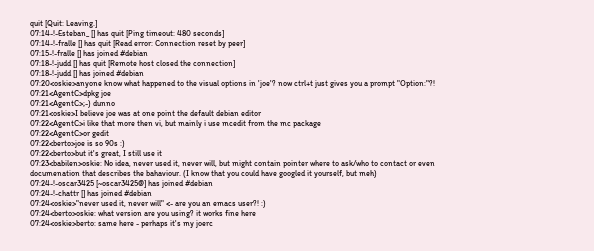quit [Quit: Leaving.]
07:14-!-Esteban_ [] has quit [Ping timeout: 480 seconds]
07:14-!-fralle [] has quit [Read error: Connection reset by peer]
07:15-!-fralle [] has joined #debian
07:18-!-judd [] has quit [Remote host closed the connection]
07:18-!-judd [] has joined #debian
07:20<oskie>anyone know what happened to the visual options in 'joe'? now ctrl+t just gives you a prompt "Option:"?!
07:21<AgentC>dpkg joe
07:21<AgentC>;-) dunno
07:21<oskie>I believe joe was at one point the default debian editor
07:22<AgentC>i like that more then vi, but mainly i use mcedit from the mc package
07:22<AgentC>or gedit
07:22<berto>joe is so 90s :)
07:22<berto>but it's great, I still use it
07:23<babilen>oskie: No idea, never used it, never will, but might contain pointer where to ask/who to contact or even documenation that describes the bahaviour. (I know that you could have googled it yourself, but meh)
07:24-!-oscar3425 [~oscar3425@] has joined #debian
07:24-!-chattr [] has joined #debian
07:24<oskie>"never used it, never will" <- are you an emacs user?! :)
07:24<berto>oskie: what version are you using? it works fine here
07:24<oskie>berto: same here - perhaps it's my joerc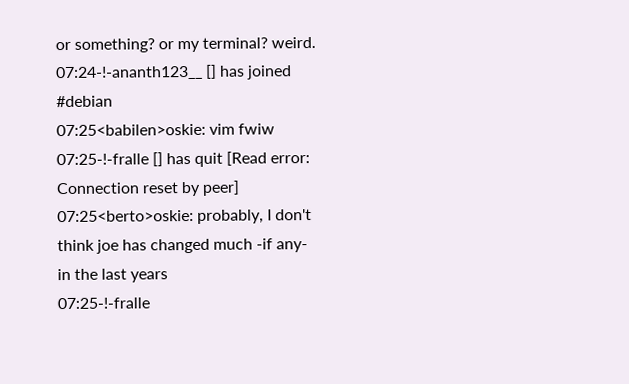or something? or my terminal? weird.
07:24-!-ananth123__ [] has joined #debian
07:25<babilen>oskie: vim fwiw
07:25-!-fralle [] has quit [Read error: Connection reset by peer]
07:25<berto>oskie: probably, I don't think joe has changed much -if any- in the last years
07:25-!-fralle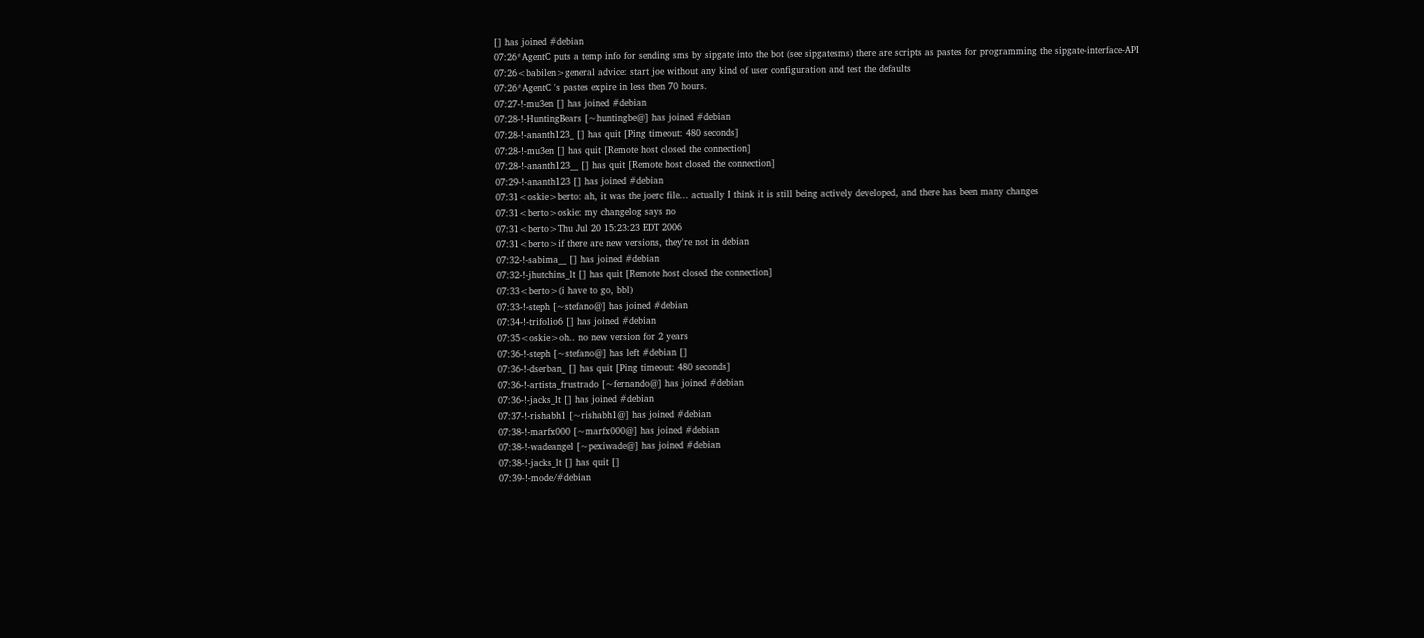[] has joined #debian
07:26*AgentC puts a temp info for sending sms by sipgate into the bot (see sipgatesms) there are scripts as pastes for programming the sipgate-interface-API
07:26<babilen>general advice: start joe without any kind of user configuration and test the defaults
07:26*AgentC 's pastes expire in less then 70 hours.
07:27-!-mu3en [] has joined #debian
07:28-!-HuntingBears [~huntingbe@] has joined #debian
07:28-!-ananth123_ [] has quit [Ping timeout: 480 seconds]
07:28-!-mu3en [] has quit [Remote host closed the connection]
07:28-!-ananth123__ [] has quit [Remote host closed the connection]
07:29-!-ananth123 [] has joined #debian
07:31<oskie>berto: ah, it was the joerc file... actually I think it is still being actively developed, and there has been many changes
07:31<berto>oskie: my changelog says no
07:31<berto>Thu Jul 20 15:23:23 EDT 2006
07:31<berto>if there are new versions, they're not in debian
07:32-!-sabima__ [] has joined #debian
07:32-!-jhutchins_lt [] has quit [Remote host closed the connection]
07:33<berto>(i have to go, bbl)
07:33-!-steph [~stefano@] has joined #debian
07:34-!-trifolio6 [] has joined #debian
07:35<oskie>oh.. no new version for 2 years
07:36-!-steph [~stefano@] has left #debian []
07:36-!-dserban_ [] has quit [Ping timeout: 480 seconds]
07:36-!-artista_frustrado [~fernando@] has joined #debian
07:36-!-jacks_lt [] has joined #debian
07:37-!-rishabh1 [~rishabh1@] has joined #debian
07:38-!-marfx000 [~marfx000@] has joined #debian
07:38-!-wadeangel [~pexiwade@] has joined #debian
07:38-!-jacks_lt [] has quit []
07:39-!-mode/#debian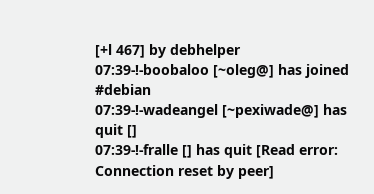[+l 467] by debhelper
07:39-!-boobaloo [~oleg@] has joined #debian
07:39-!-wadeangel [~pexiwade@] has quit []
07:39-!-fralle [] has quit [Read error: Connection reset by peer]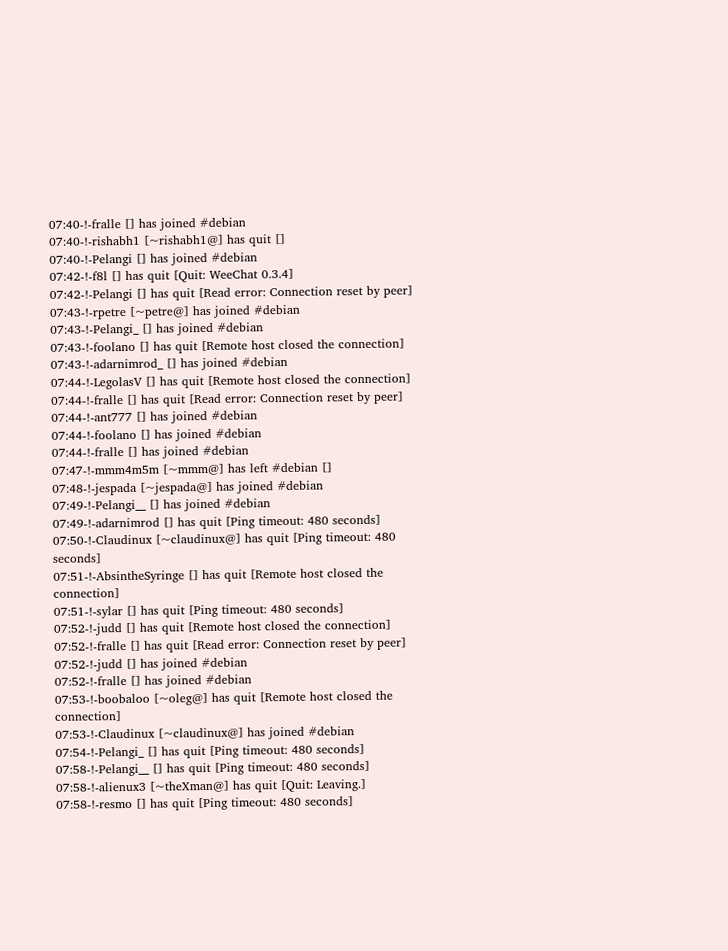07:40-!-fralle [] has joined #debian
07:40-!-rishabh1 [~rishabh1@] has quit []
07:40-!-Pelangi [] has joined #debian
07:42-!-f8l [] has quit [Quit: WeeChat 0.3.4]
07:42-!-Pelangi [] has quit [Read error: Connection reset by peer]
07:43-!-rpetre [~petre@] has joined #debian
07:43-!-Pelangi_ [] has joined #debian
07:43-!-foolano [] has quit [Remote host closed the connection]
07:43-!-adarnimrod_ [] has joined #debian
07:44-!-LegolasV [] has quit [Remote host closed the connection]
07:44-!-fralle [] has quit [Read error: Connection reset by peer]
07:44-!-ant777 [] has joined #debian
07:44-!-foolano [] has joined #debian
07:44-!-fralle [] has joined #debian
07:47-!-mmm4m5m [~mmm@] has left #debian []
07:48-!-jespada [~jespada@] has joined #debian
07:49-!-Pelangi__ [] has joined #debian
07:49-!-adarnimrod [] has quit [Ping timeout: 480 seconds]
07:50-!-Claudinux [~claudinux@] has quit [Ping timeout: 480 seconds]
07:51-!-AbsintheSyringe [] has quit [Remote host closed the connection]
07:51-!-sylar [] has quit [Ping timeout: 480 seconds]
07:52-!-judd [] has quit [Remote host closed the connection]
07:52-!-fralle [] has quit [Read error: Connection reset by peer]
07:52-!-judd [] has joined #debian
07:52-!-fralle [] has joined #debian
07:53-!-boobaloo [~oleg@] has quit [Remote host closed the connection]
07:53-!-Claudinux [~claudinux@] has joined #debian
07:54-!-Pelangi_ [] has quit [Ping timeout: 480 seconds]
07:58-!-Pelangi__ [] has quit [Ping timeout: 480 seconds]
07:58-!-alienux3 [~theXman@] has quit [Quit: Leaving.]
07:58-!-resmo [] has quit [Ping timeout: 480 seconds]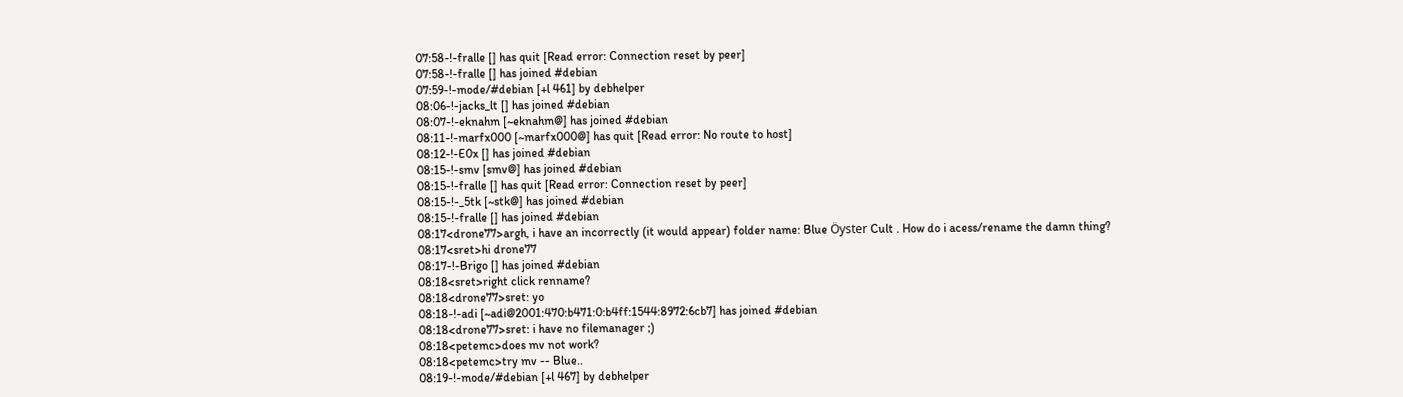07:58-!-fralle [] has quit [Read error: Connection reset by peer]
07:58-!-fralle [] has joined #debian
07:59-!-mode/#debian [+l 461] by debhelper
08:06-!-jacks_lt [] has joined #debian
08:07-!-eknahm [~eknahm@] has joined #debian
08:11-!-marfx000 [~marfx000@] has quit [Read error: No route to host]
08:12-!-E0x [] has joined #debian
08:15-!-smv [smv@] has joined #debian
08:15-!-fralle [] has quit [Read error: Connection reset by peer]
08:15-!-_5tk [~stk@] has joined #debian
08:15-!-fralle [] has joined #debian
08:17<drone77>argh, i have an incorrectly (it would appear) folder name: Blue Öyster Cult . How do i acess/rename the damn thing?
08:17<sret>hi drone77
08:17-!-Brigo [] has joined #debian
08:18<sret>right click renname?
08:18<drone77>sret: yo
08:18-!-adi [~adi@2001:470:b471:0:b4ff:1544:8972:6cb7] has joined #debian
08:18<drone77>sret: i have no filemanager ;)
08:18<petemc>does mv not work?
08:18<petemc>try mv -- Blue..
08:19-!-mode/#debian [+l 467] by debhelper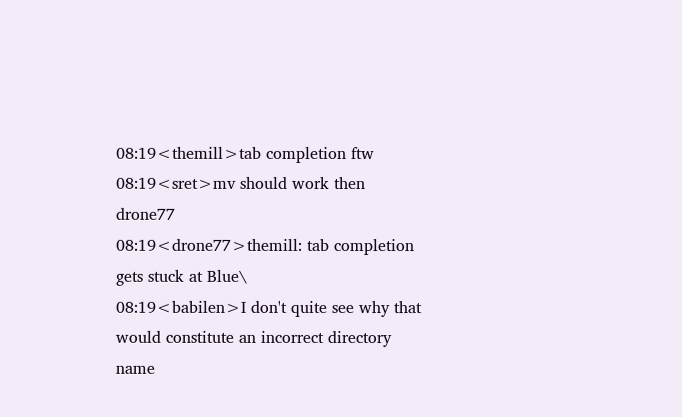08:19<themill>tab completion ftw
08:19<sret>mv should work then drone77
08:19<drone77>themill: tab completion gets stuck at Blue\
08:19<babilen>I don't quite see why that would constitute an incorrect directory name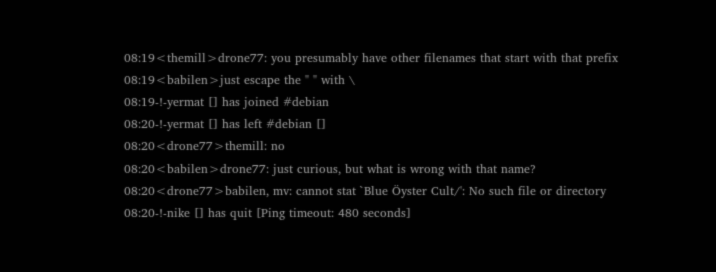08:19<themill>drone77: you presumably have other filenames that start with that prefix
08:19<babilen>just escape the " " with \
08:19-!-yermat [] has joined #debian
08:20-!-yermat [] has left #debian []
08:20<drone77>themill: no
08:20<babilen>drone77: just curious, but what is wrong with that name?
08:20<drone77>babilen, mv: cannot stat `Blue Öyster Cult/': No such file or directory
08:20-!-nike [] has quit [Ping timeout: 480 seconds]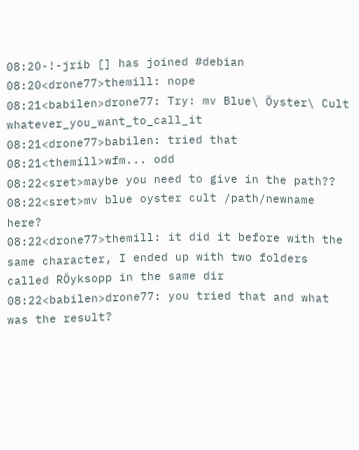08:20-!-jrib [] has joined #debian
08:20<drone77>themill: nope
08:21<babilen>drone77: Try: mv Blue\ Öyster\ Cult whatever_you_want_to_call_it
08:21<drone77>babilen: tried that
08:21<themill>wfm... odd
08:22<sret>maybe you need to give in the path??
08:22<sret>mv blue oyster cult /path/newname here?
08:22<drone77>themill: it did it before with the same character, I ended up with two folders called RÖyksopp in the same dir
08:22<babilen>drone77: you tried that and what was the result?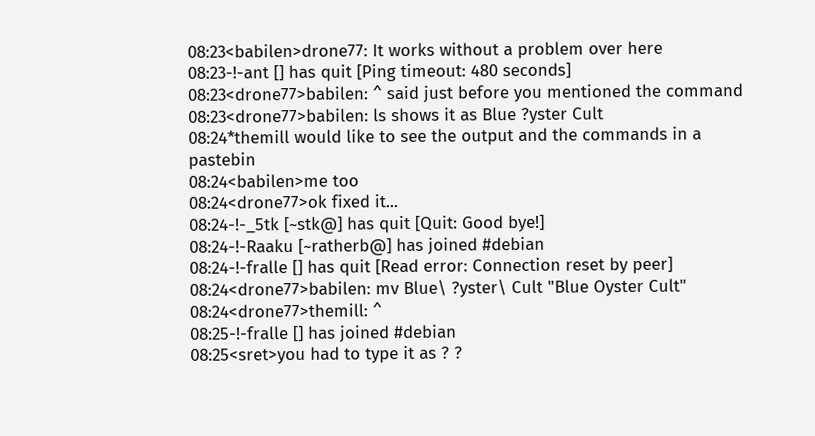08:23<babilen>drone77: It works without a problem over here
08:23-!-ant [] has quit [Ping timeout: 480 seconds]
08:23<drone77>babilen: ^ said just before you mentioned the command
08:23<drone77>babilen: ls shows it as Blue ?yster Cult
08:24*themill would like to see the output and the commands in a pastebin
08:24<babilen>me too
08:24<drone77>ok fixed it...
08:24-!-_5tk [~stk@] has quit [Quit: Good bye!]
08:24-!-Raaku [~ratherb@] has joined #debian
08:24-!-fralle [] has quit [Read error: Connection reset by peer]
08:24<drone77>babilen: mv Blue\ ?yster\ Cult "Blue Oyster Cult"
08:24<drone77>themill: ^
08:25-!-fralle [] has joined #debian
08:25<sret>you had to type it as ? ?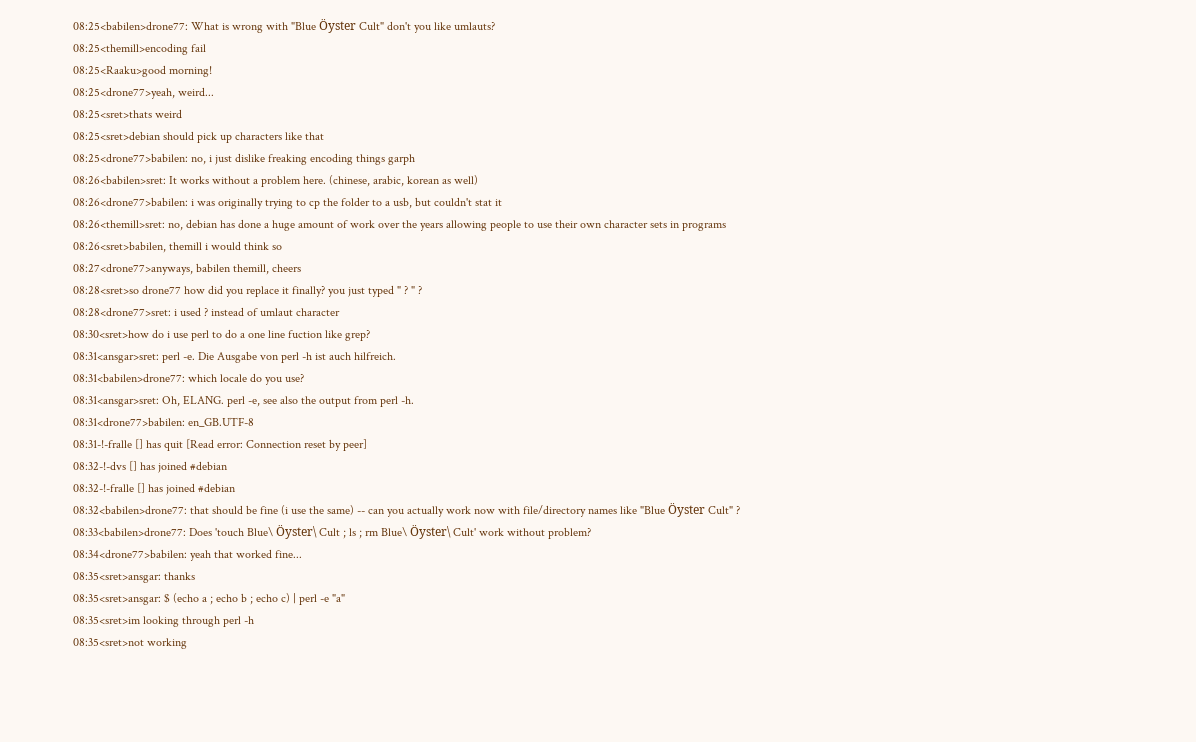08:25<babilen>drone77: What is wrong with "Blue Öyster Cult" don't you like umlauts?
08:25<themill>encoding fail
08:25<Raaku>good morning!
08:25<drone77>yeah, weird...
08:25<sret>thats weird
08:25<sret>debian should pick up characters like that
08:25<drone77>babilen: no, i just dislike freaking encoding things garph
08:26<babilen>sret: It works without a problem here. (chinese, arabic, korean as well)
08:26<drone77>babilen: i was originally trying to cp the folder to a usb, but couldn't stat it
08:26<themill>sret: no, debian has done a huge amount of work over the years allowing people to use their own character sets in programs
08:26<sret>babilen, themill i would think so
08:27<drone77>anyways, babilen themill, cheers
08:28<sret>so drone77 how did you replace it finally? you just typed " ? " ?
08:28<drone77>sret: i used ? instead of umlaut character
08:30<sret>how do i use perl to do a one line fuction like grep?
08:31<ansgar>sret: perl -e. Die Ausgabe von perl -h ist auch hilfreich.
08:31<babilen>drone77: which locale do you use?
08:31<ansgar>sret: Oh, ELANG. perl -e, see also the output from perl -h.
08:31<drone77>babilen: en_GB.UTF-8
08:31-!-fralle [] has quit [Read error: Connection reset by peer]
08:32-!-dvs [] has joined #debian
08:32-!-fralle [] has joined #debian
08:32<babilen>drone77: that should be fine (i use the same) -- can you actually work now with file/directory names like "Blue Öyster Cult" ?
08:33<babilen>drone77: Does 'touch Blue\ Öyster\ Cult ; ls ; rm Blue\ Öyster\ Cult' work without problem?
08:34<drone77>babilen: yeah that worked fine...
08:35<sret>ansgar: thanks
08:35<sret>ansgar: $ (echo a ; echo b ; echo c) | perl -e "a"
08:35<sret>im looking through perl -h
08:35<sret>not working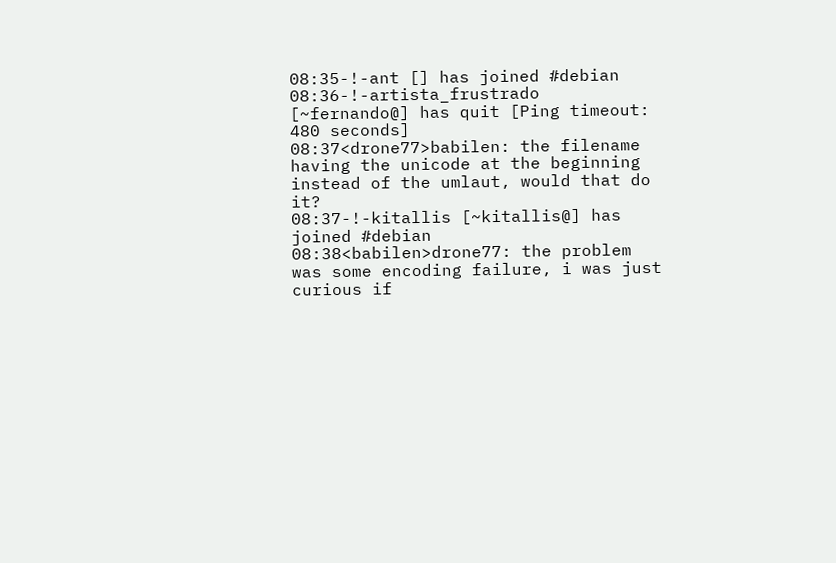08:35-!-ant [] has joined #debian
08:36-!-artista_frustrado [~fernando@] has quit [Ping timeout: 480 seconds]
08:37<drone77>babilen: the filename having the unicode at the beginning instead of the umlaut, would that do it?
08:37-!-kitallis [~kitallis@] has joined #debian
08:38<babilen>drone77: the problem was some encoding failure, i was just curious if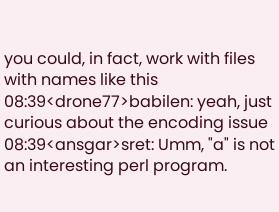you could, in fact, work with files with names like this
08:39<drone77>babilen: yeah, just curious about the encoding issue
08:39<ansgar>sret: Umm, "a" is not an interesting perl program.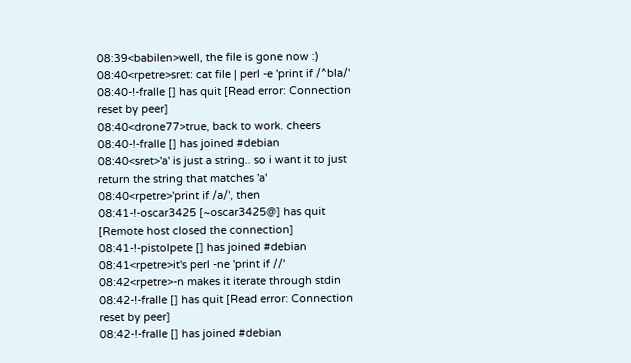08:39<babilen>well, the file is gone now :)
08:40<rpetre>sret: cat file | perl -e 'print if /^bla/'
08:40-!-fralle [] has quit [Read error: Connection reset by peer]
08:40<drone77>true, back to work. cheers
08:40-!-fralle [] has joined #debian
08:40<sret>'a' is just a string.. so i want it to just return the string that matches 'a'
08:40<rpetre>'print if /a/', then
08:41-!-oscar3425 [~oscar3425@] has quit [Remote host closed the connection]
08:41-!-pistolpete [] has joined #debian
08:41<rpetre>it's perl -ne 'print if //'
08:42<rpetre>-n makes it iterate through stdin
08:42-!-fralle [] has quit [Read error: Connection reset by peer]
08:42-!-fralle [] has joined #debian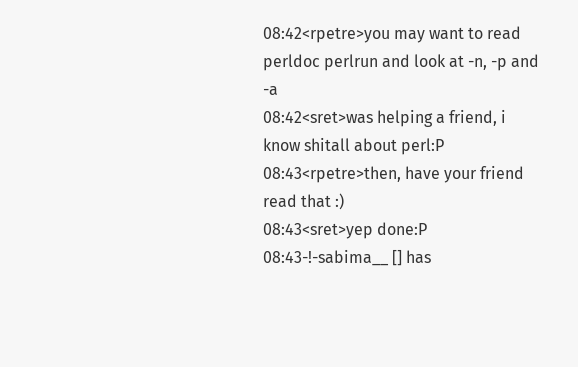08:42<rpetre>you may want to read perldoc perlrun and look at -n, -p and -a
08:42<sret>was helping a friend, i know shitall about perl:P
08:43<rpetre>then, have your friend read that :)
08:43<sret>yep done:P
08:43-!-sabima__ [] has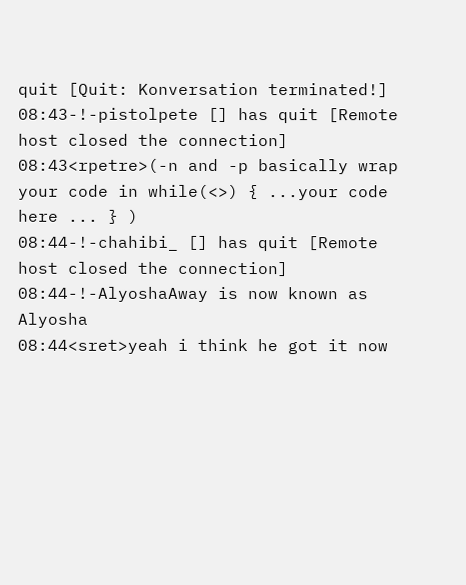quit [Quit: Konversation terminated!]
08:43-!-pistolpete [] has quit [Remote host closed the connection]
08:43<rpetre>(-n and -p basically wrap your code in while(<>) { ...your code here ... } )
08:44-!-chahibi_ [] has quit [Remote host closed the connection]
08:44-!-AlyoshaAway is now known as Alyosha
08:44<sret>yeah i think he got it now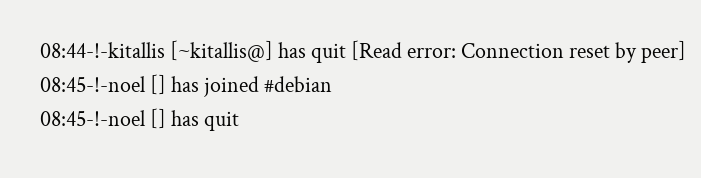08:44-!-kitallis [~kitallis@] has quit [Read error: Connection reset by peer]
08:45-!-noel [] has joined #debian
08:45-!-noel [] has quit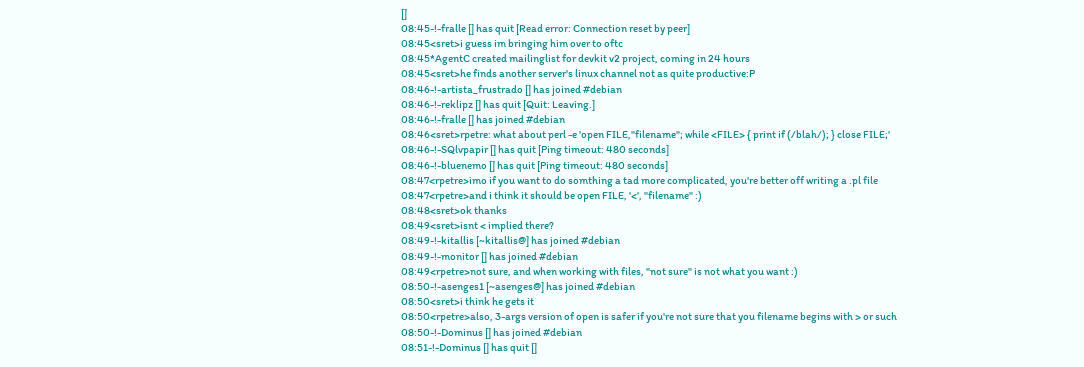[]
08:45-!-fralle [] has quit [Read error: Connection reset by peer]
08:45<sret>i guess im bringing him over to oftc
08:45*AgentC created mailinglist for devkit v2 project, coming in 24 hours
08:45<sret>he finds another server's linux channel not as quite productive:P
08:46-!-artista_frustrado [] has joined #debian
08:46-!-reklipz [] has quit [Quit: Leaving.]
08:46-!-fralle [] has joined #debian
08:46<sret>rpetre: what about perl -e 'open FILE,"filename"; while <FILE> { print if (/blah/); } close FILE;'
08:46-!-SQlvpapir [] has quit [Ping timeout: 480 seconds]
08:46-!-bluenemo [] has quit [Ping timeout: 480 seconds]
08:47<rpetre>imo if you want to do somthing a tad more complicated, you're better off writing a .pl file
08:47<rpetre>and i think it should be open FILE, '<', "filename" :)
08:48<sret>ok thanks
08:49<sret>isnt < implied there?
08:49-!-kitallis [~kitallis@] has joined #debian
08:49-!-monitor [] has joined #debian
08:49<rpetre>not sure, and when working with files, "not sure" is not what you want :)
08:50-!-asenges1 [~asenges@] has joined #debian
08:50<sret>i think he gets it
08:50<rpetre>also, 3-args version of open is safer if you're not sure that you filename begins with > or such
08:50-!-Dominus [] has joined #debian
08:51-!-Dominus [] has quit []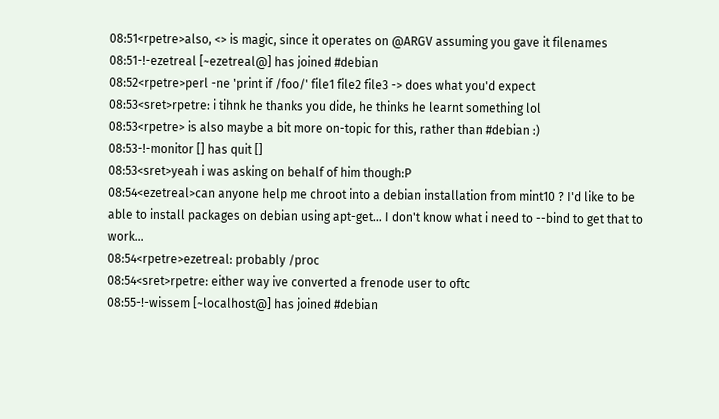08:51<rpetre>also, <> is magic, since it operates on @ARGV assuming you gave it filenames
08:51-!-ezetreal [~ezetreal@] has joined #debian
08:52<rpetre>perl -ne 'print if /foo/' file1 file2 file3 -> does what you'd expect
08:53<sret>rpetre: i tihnk he thanks you dide, he thinks he learnt something lol
08:53<rpetre> is also maybe a bit more on-topic for this, rather than #debian :)
08:53-!-monitor [] has quit []
08:53<sret>yeah i was asking on behalf of him though:P
08:54<ezetreal>can anyone help me chroot into a debian installation from mint10 ? I'd like to be able to install packages on debian using apt-get... I don't know what i need to --bind to get that to work...
08:54<rpetre>ezetreal: probably /proc
08:54<sret>rpetre: either way ive converted a frenode user to oftc
08:55-!-wissem [~localhost@] has joined #debian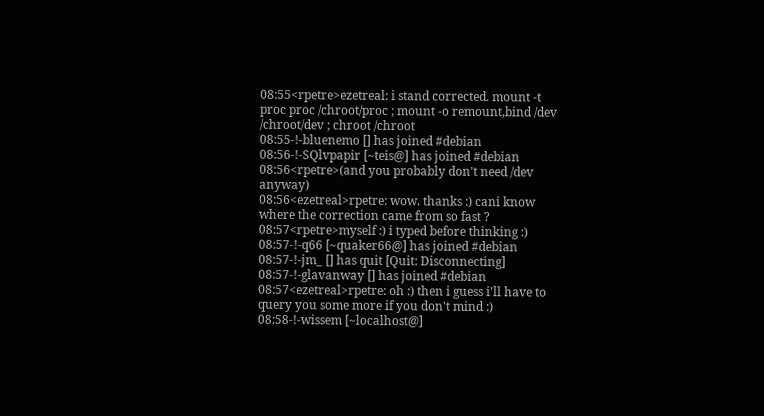08:55<rpetre>ezetreal: i stand corrected. mount -t proc proc /chroot/proc ; mount -o remount,bind /dev /chroot/dev ; chroot /chroot
08:55-!-bluenemo [] has joined #debian
08:56-!-SQlvpapir [~teis@] has joined #debian
08:56<rpetre>(and you probably don't need /dev anyway)
08:56<ezetreal>rpetre: wow. thanks :) cani know where the correction came from so fast ?
08:57<rpetre>myself :) i typed before thinking :)
08:57-!-q66 [~quaker66@] has joined #debian
08:57-!-jm_ [] has quit [Quit: Disconnecting]
08:57-!-glavanway [] has joined #debian
08:57<ezetreal>rpetre: oh :) then i guess i'll have to query you some more if you don't mind :)
08:58-!-wissem [~localhost@]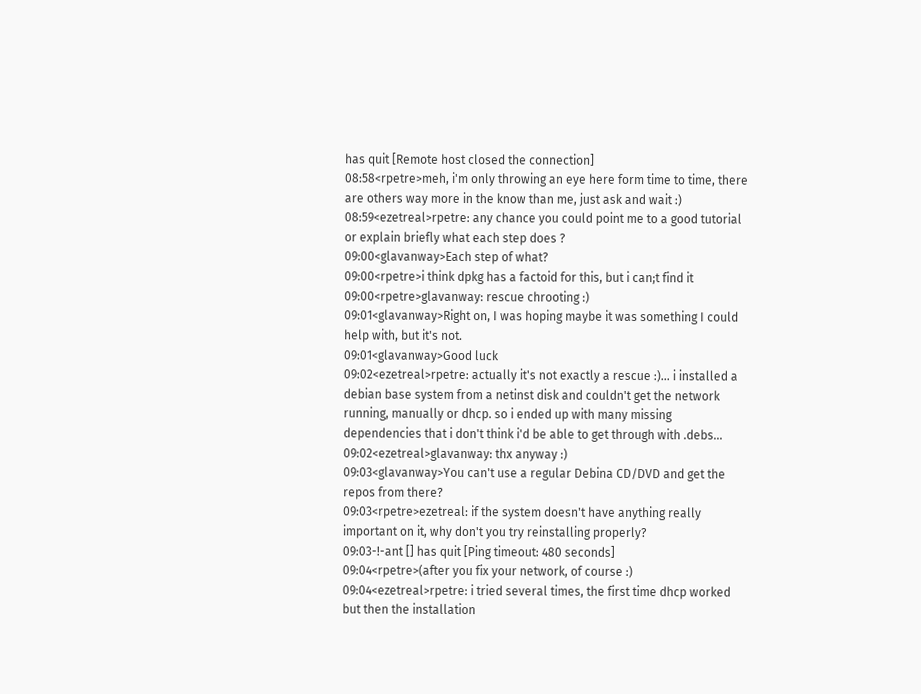has quit [Remote host closed the connection]
08:58<rpetre>meh, i'm only throwing an eye here form time to time, there are others way more in the know than me, just ask and wait :)
08:59<ezetreal>rpetre: any chance you could point me to a good tutorial or explain briefly what each step does ?
09:00<glavanway>Each step of what?
09:00<rpetre>i think dpkg has a factoid for this, but i can;t find it
09:00<rpetre>glavanway: rescue chrooting :)
09:01<glavanway>Right on, I was hoping maybe it was something I could help with, but it's not.
09:01<glavanway>Good luck
09:02<ezetreal>rpetre: actually it's not exactly a rescue :)... i installed a debian base system from a netinst disk and couldn't get the network running, manually or dhcp. so i ended up with many missing dependencies that i don't think i'd be able to get through with .debs...
09:02<ezetreal>glavanway: thx anyway :)
09:03<glavanway>You can't use a regular Debina CD/DVD and get the repos from there?
09:03<rpetre>ezetreal: if the system doesn't have anything really important on it, why don't you try reinstalling properly?
09:03-!-ant [] has quit [Ping timeout: 480 seconds]
09:04<rpetre>(after you fix your network, of course :)
09:04<ezetreal>rpetre: i tried several times, the first time dhcp worked but then the installation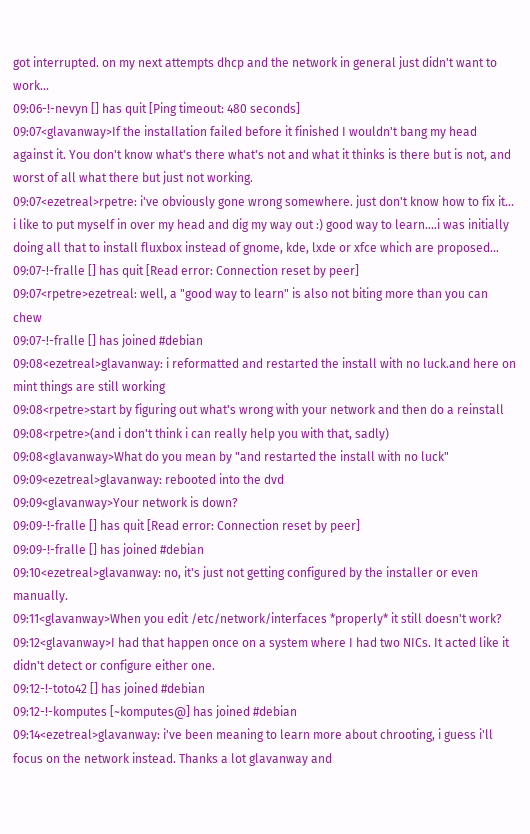got interrupted. on my next attempts dhcp and the network in general just didn't want to work...
09:06-!-nevyn [] has quit [Ping timeout: 480 seconds]
09:07<glavanway>If the installation failed before it finished I wouldn't bang my head against it. You don't know what's there what's not and what it thinks is there but is not, and worst of all what there but just not working.
09:07<ezetreal>rpetre: i've obviously gone wrong somewhere. just don't know how to fix it... i like to put myself in over my head and dig my way out :) good way to learn....i was initially doing all that to install fluxbox instead of gnome, kde, lxde or xfce which are proposed...
09:07-!-fralle [] has quit [Read error: Connection reset by peer]
09:07<rpetre>ezetreal: well, a "good way to learn" is also not biting more than you can chew
09:07-!-fralle [] has joined #debian
09:08<ezetreal>glavanway: i reformatted and restarted the install with no luck.and here on mint things are still working
09:08<rpetre>start by figuring out what's wrong with your network and then do a reinstall
09:08<rpetre>(and i don't think i can really help you with that, sadly)
09:08<glavanway>What do you mean by "and restarted the install with no luck"
09:09<ezetreal>glavanway: rebooted into the dvd
09:09<glavanway>Your network is down?
09:09-!-fralle [] has quit [Read error: Connection reset by peer]
09:09-!-fralle [] has joined #debian
09:10<ezetreal>glavanway: no, it's just not getting configured by the installer or even manually.
09:11<glavanway>When you edit /etc/network/interfaces *properly* it still doesn't work?
09:12<glavanway>I had that happen once on a system where I had two NICs. It acted like it didn't detect or configure either one.
09:12-!-toto42 [] has joined #debian
09:12-!-komputes [~komputes@] has joined #debian
09:14<ezetreal>glavanway: i've been meaning to learn more about chrooting, i guess i'll focus on the network instead. Thanks a lot glavanway and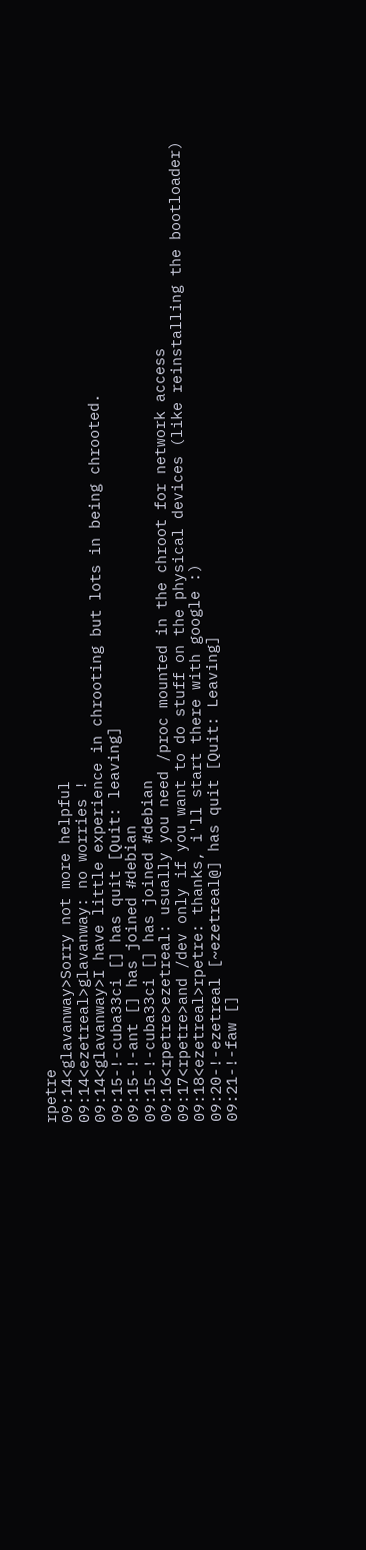rpetre
09:14<glavanway>Sorry not more helpful
09:14<ezetreal>glavanway: no worries !
09:14<glavanway>I have little experience in chrooting but lots in being chrooted.
09:15-!-cuba33ci [] has quit [Quit: leaving]
09:15-!-ant [] has joined #debian
09:15-!-cuba33ci [] has joined #debian
09:16<rpetre>ezetreal: usually you need /proc mounted in the chroot for network access
09:17<rpetre>and /dev only if you want to do stuff on the physical devices (like reinstalling the bootloader)
09:18<ezetreal>rpetre: thanks, i'll start there with google :)
09:20-!-ezetreal [~ezetreal@] has quit [Quit: Leaving]
09:21-!-faw []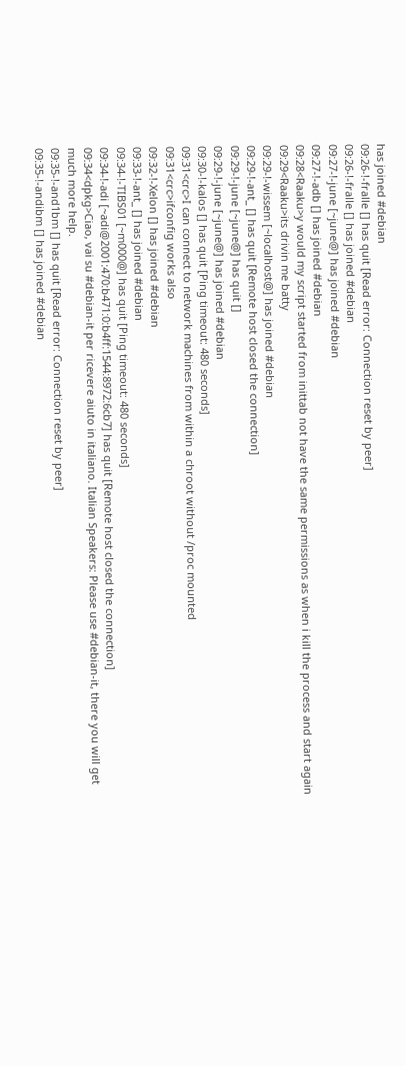has joined #debian
09:26-!-fralle [] has quit [Read error: Connection reset by peer]
09:26-!-fralle [] has joined #debian
09:27-!-june [~june@] has joined #debian
09:27-!-adb [] has joined #debian
09:28<Raaku>y would my script started from inittab not have the same permissions as when i kill the process and start again
09:29<Raaku>its drivin me batty
09:29-!-wissem [~localhost@] has joined #debian
09:29-!-ant_ [] has quit [Remote host closed the connection]
09:29-!-june [~june@] has quit []
09:29-!-june [~june@] has joined #debian
09:30-!-kalos [] has quit [Ping timeout: 480 seconds]
09:31<crc>I can connect to network machines from within a chroot without /proc mounted
09:31<crc>ifconfig works also
09:32-!-Xelon [] has joined #debian
09:33-!-ant_ [] has joined #debian
09:34-!-TIBS01 [~m000@] has quit [Ping timeout: 480 seconds]
09:34-!-adi [~adi@2001:470:b471:0:b4ff:1544:8972:6cb7] has quit [Remote host closed the connection]
09:34<dpkg>Ciao, vai su #debian-it per ricevere aiuto in italiano. Italian Speakers: Please use #debian-it, there you will get much more help.
09:35-!-and1bm [] has quit [Read error: Connection reset by peer]
09:35-!-andibm [] has joined #debian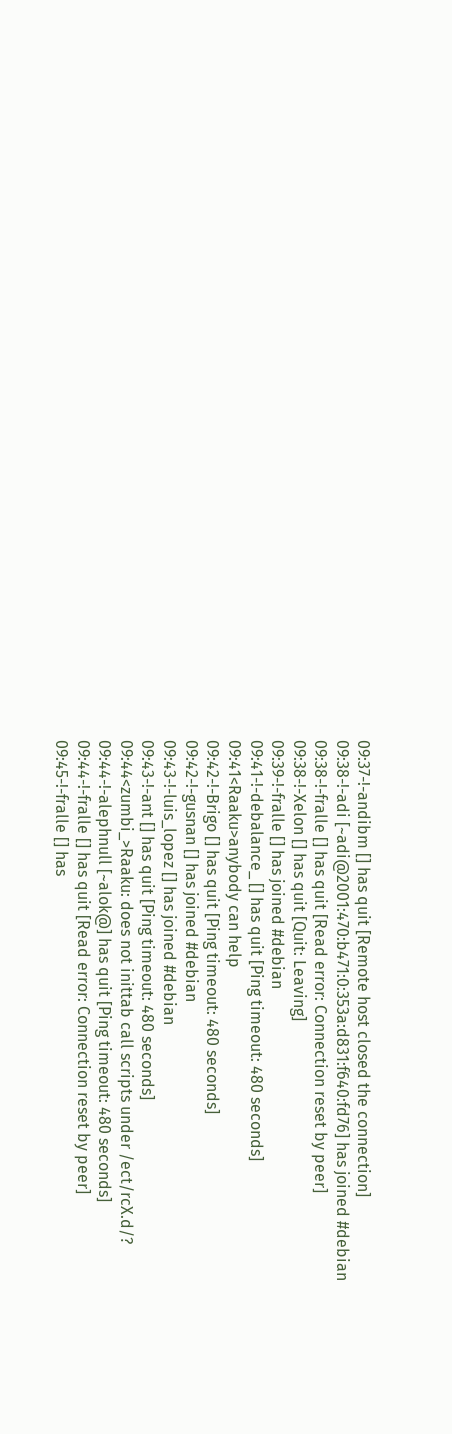09:37-!-andibm [] has quit [Remote host closed the connection]
09:38-!-adi [~adi@2001:470:b471:0:353a:d831:f640:fd76] has joined #debian
09:38-!-fralle [] has quit [Read error: Connection reset by peer]
09:38-!-Xelon [] has quit [Quit: Leaving]
09:39-!-fralle [] has joined #debian
09:41-!-debalance_ [] has quit [Ping timeout: 480 seconds]
09:41<Raaku>anybody can help
09:42-!-Brigo [] has quit [Ping timeout: 480 seconds]
09:42-!-gusnan [] has joined #debian
09:43-!-luis_lopez [] has joined #debian
09:43-!-ant [] has quit [Ping timeout: 480 seconds]
09:44<zumbi_>Raaku: does not inittab call scripts under /ect/rcX.d/?
09:44-!-alephnull [~alok@] has quit [Ping timeout: 480 seconds]
09:44-!-fralle [] has quit [Read error: Connection reset by peer]
09:45-!-fralle [] has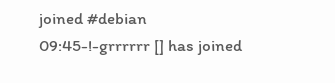joined #debian
09:45-!-grrrrrr [] has joined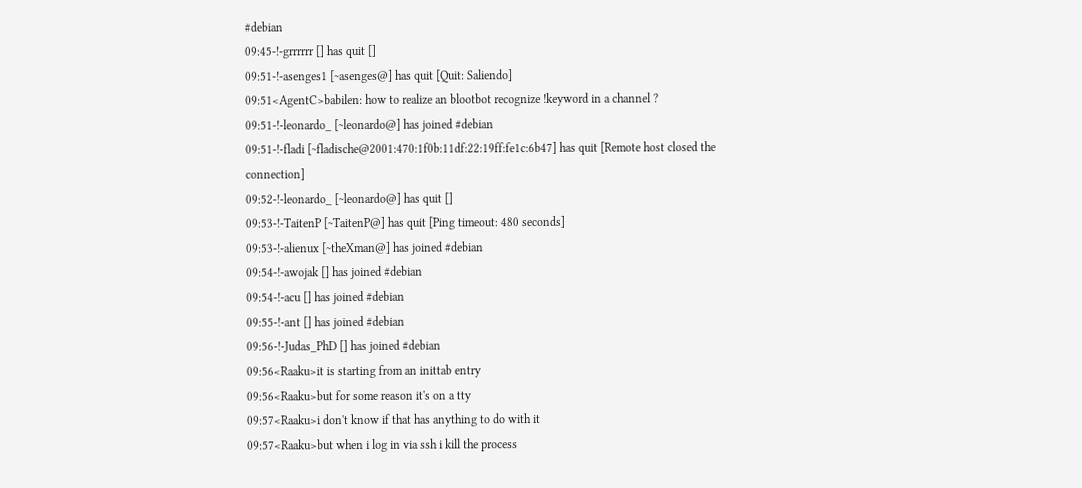#debian
09:45-!-grrrrrr [] has quit []
09:51-!-asenges1 [~asenges@] has quit [Quit: Saliendo]
09:51<AgentC>babilen: how to realize an blootbot recognize !keyword in a channel ?
09:51-!-leonardo_ [~leonardo@] has joined #debian
09:51-!-fladi [~fladische@2001:470:1f0b:11df:22:19ff:fe1c:6b47] has quit [Remote host closed the connection]
09:52-!-leonardo_ [~leonardo@] has quit []
09:53-!-TaitenP [~TaitenP@] has quit [Ping timeout: 480 seconds]
09:53-!-alienux [~theXman@] has joined #debian
09:54-!-awojak [] has joined #debian
09:54-!-acu [] has joined #debian
09:55-!-ant [] has joined #debian
09:56-!-Judas_PhD [] has joined #debian
09:56<Raaku>it is starting from an inittab entry
09:56<Raaku>but for some reason it's on a tty
09:57<Raaku>i don't know if that has anything to do with it
09:57<Raaku>but when i log in via ssh i kill the process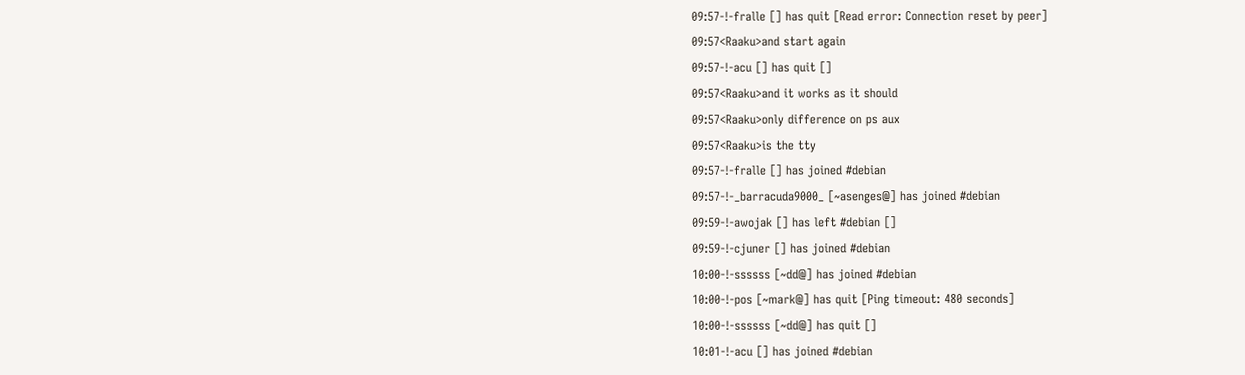09:57-!-fralle [] has quit [Read error: Connection reset by peer]
09:57<Raaku>and start again
09:57-!-acu [] has quit []
09:57<Raaku>and it works as it should
09:57<Raaku>only difference on ps aux
09:57<Raaku>is the tty
09:57-!-fralle [] has joined #debian
09:57-!-_barracuda9000_ [~asenges@] has joined #debian
09:59-!-awojak [] has left #debian []
09:59-!-cjuner [] has joined #debian
10:00-!-ssssss [~dd@] has joined #debian
10:00-!-pos [~mark@] has quit [Ping timeout: 480 seconds]
10:00-!-ssssss [~dd@] has quit []
10:01-!-acu [] has joined #debian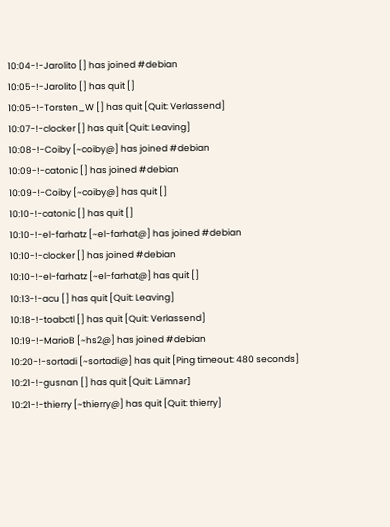10:04-!-Jarolito [] has joined #debian
10:05-!-Jarolito [] has quit []
10:05-!-Torsten_W [] has quit [Quit: Verlassend]
10:07-!-clocker [] has quit [Quit: Leaving]
10:08-!-Coiby [~coiby@] has joined #debian
10:09-!-catonic [] has joined #debian
10:09-!-Coiby [~coiby@] has quit []
10:10-!-catonic [] has quit []
10:10-!-el-farhatz [~el-farhat@] has joined #debian
10:10-!-clocker [] has joined #debian
10:10-!-el-farhatz [~el-farhat@] has quit []
10:13-!-acu [] has quit [Quit: Leaving]
10:18-!-toabctl [] has quit [Quit: Verlassend]
10:19-!-MarioB [~hs2@] has joined #debian
10:20-!-sortadi [~sortadi@] has quit [Ping timeout: 480 seconds]
10:21-!-gusnan [] has quit [Quit: Lämnar]
10:21-!-thierry [~thierry@] has quit [Quit: thierry]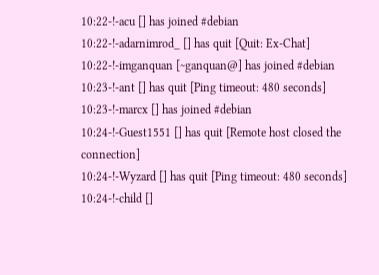10:22-!-acu [] has joined #debian
10:22-!-adarnimrod_ [] has quit [Quit: Ex-Chat]
10:22-!-imganquan [~ganquan@] has joined #debian
10:23-!-ant [] has quit [Ping timeout: 480 seconds]
10:23-!-marcx [] has joined #debian
10:24-!-Guest1551 [] has quit [Remote host closed the connection]
10:24-!-Wyzard [] has quit [Ping timeout: 480 seconds]
10:24-!-child []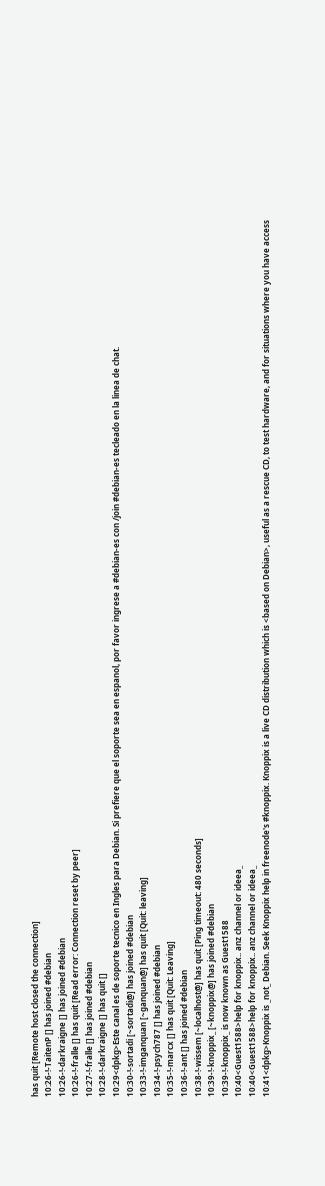has quit [Remote host closed the connection]
10:26-!-TaitenP [] has joined #debian
10:26-!-darkraigne [] has joined #debian
10:26-!-fralle [] has quit [Read error: Connection reset by peer]
10:27-!-fralle [] has joined #debian
10:28-!-darkraigne [] has quit []
10:29<dpkg>Este canal es de soporte tecnico en Ingles para Debian. Si prefiere que el soporte sea en espanol, por favor ingrese a #debian-es con /join #debian-es tecleado en la linea de chat.
10:30-!-sortadi [~sortadi@] has joined #debian
10:33-!-imganquan [~ganquan@] has quit [Quit: leaving]
10:34-!-psych787 [] has joined #debian
10:35-!-marcx [] has quit [Quit: Leaving]
10:36-!-ant [] has joined #debian
10:38-!-wissem [~localhost@] has quit [Ping timeout: 480 seconds]
10:39-!-knoppix_ [~knoppix@] has joined #debian
10:39-!-knoppix_ is now known as Guest1588
10:40<Guest1588>help for knoppix.. anz channel or ideea_
10:40<Guest1588>help for knoppix.. anz channel or ideea_
10:41<dpkg>Knoppix is _not_ Debian. Seek Knoppix help in freenode's #knoppix. Knoppix is a live CD distribution which is <based on Debian>, useful as a rescue CD, to test hardware, and for situations where you have access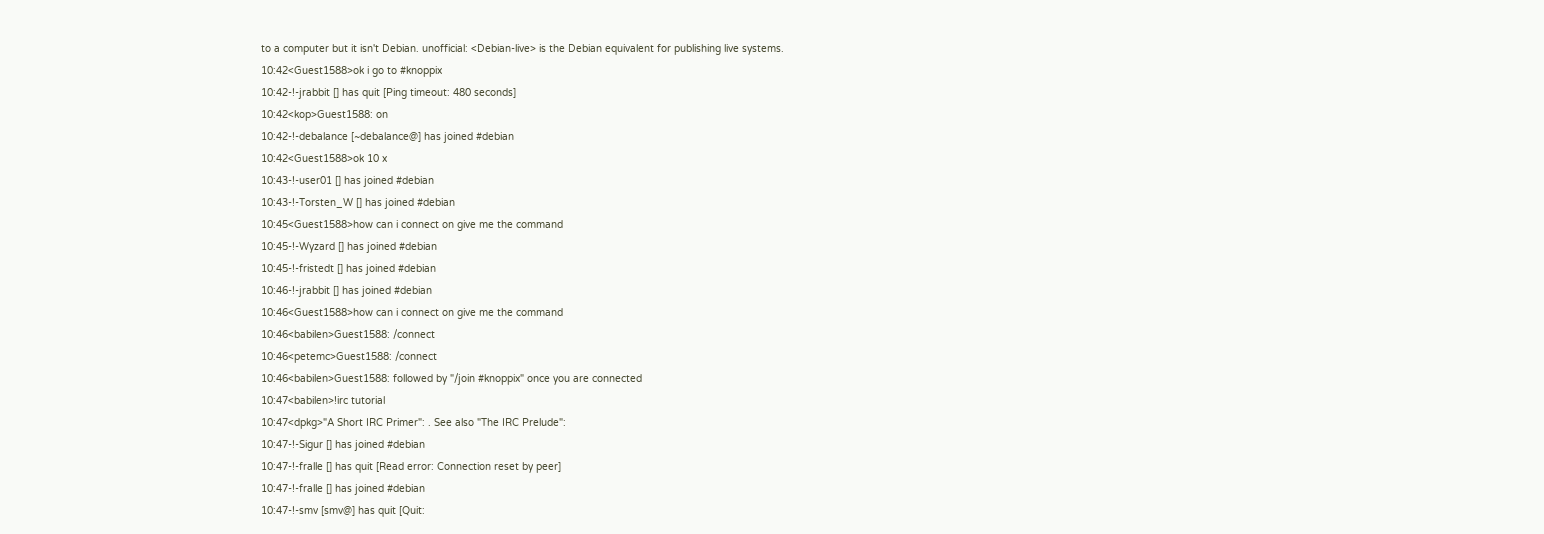to a computer but it isn't Debian. unofficial: <Debian-live> is the Debian equivalent for publishing live systems.
10:42<Guest1588>ok i go to #knoppix
10:42-!-jrabbit [] has quit [Ping timeout: 480 seconds]
10:42<kop>Guest1588: on
10:42-!-debalance [~debalance@] has joined #debian
10:42<Guest1588>ok 10 x
10:43-!-user01 [] has joined #debian
10:43-!-Torsten_W [] has joined #debian
10:45<Guest1588>how can i connect on give me the command
10:45-!-Wyzard [] has joined #debian
10:45-!-fristedt [] has joined #debian
10:46-!-jrabbit [] has joined #debian
10:46<Guest1588>how can i connect on give me the command
10:46<babilen>Guest1588: /connect
10:46<petemc>Guest1588: /connect
10:46<babilen>Guest1588: followed by "/join #knoppix" once you are connected
10:47<babilen>!irc tutorial
10:47<dpkg>"A Short IRC Primer": . See also "The IRC Prelude":
10:47-!-Sigur [] has joined #debian
10:47-!-fralle [] has quit [Read error: Connection reset by peer]
10:47-!-fralle [] has joined #debian
10:47-!-smv [smv@] has quit [Quit: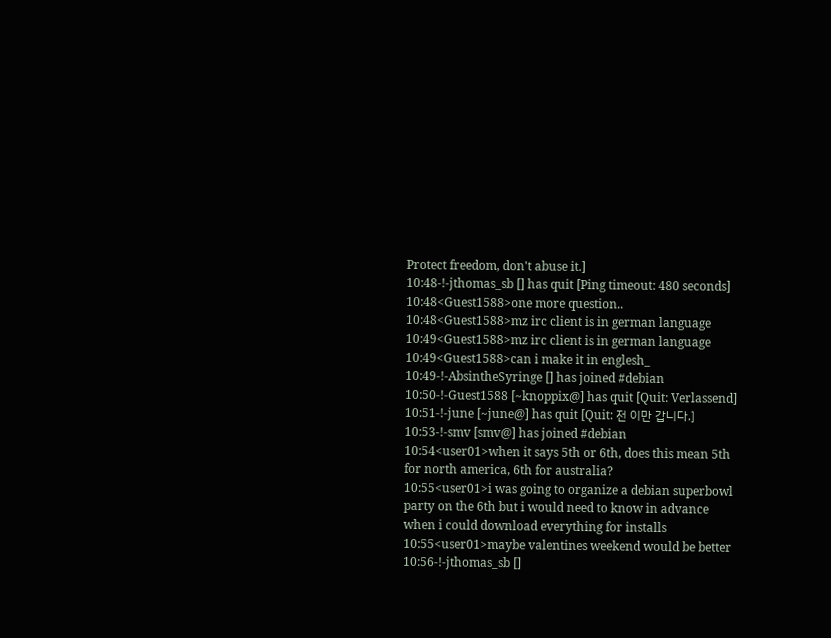Protect freedom, don't abuse it.]
10:48-!-jthomas_sb [] has quit [Ping timeout: 480 seconds]
10:48<Guest1588>one more question..
10:48<Guest1588>mz irc client is in german language
10:49<Guest1588>mz irc client is in german language
10:49<Guest1588>can i make it in englesh_
10:49-!-AbsintheSyringe [] has joined #debian
10:50-!-Guest1588 [~knoppix@] has quit [Quit: Verlassend]
10:51-!-june [~june@] has quit [Quit: 전 이만 갑니다.]
10:53-!-smv [smv@] has joined #debian
10:54<user01>when it says 5th or 6th, does this mean 5th for north america, 6th for australia?
10:55<user01>i was going to organize a debian superbowl party on the 6th but i would need to know in advance when i could download everything for installs
10:55<user01>maybe valentines weekend would be better
10:56-!-jthomas_sb []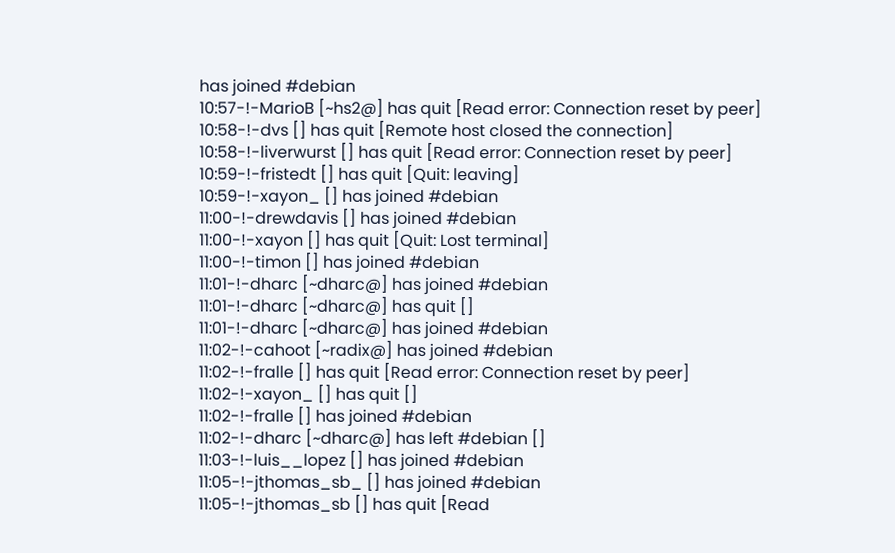has joined #debian
10:57-!-MarioB [~hs2@] has quit [Read error: Connection reset by peer]
10:58-!-dvs [] has quit [Remote host closed the connection]
10:58-!-liverwurst [] has quit [Read error: Connection reset by peer]
10:59-!-fristedt [] has quit [Quit: leaving]
10:59-!-xayon_ [] has joined #debian
11:00-!-drewdavis [] has joined #debian
11:00-!-xayon [] has quit [Quit: Lost terminal]
11:00-!-timon [] has joined #debian
11:01-!-dharc [~dharc@] has joined #debian
11:01-!-dharc [~dharc@] has quit []
11:01-!-dharc [~dharc@] has joined #debian
11:02-!-cahoot [~radix@] has joined #debian
11:02-!-fralle [] has quit [Read error: Connection reset by peer]
11:02-!-xayon_ [] has quit []
11:02-!-fralle [] has joined #debian
11:02-!-dharc [~dharc@] has left #debian []
11:03-!-luis__lopez [] has joined #debian
11:05-!-jthomas_sb_ [] has joined #debian
11:05-!-jthomas_sb [] has quit [Read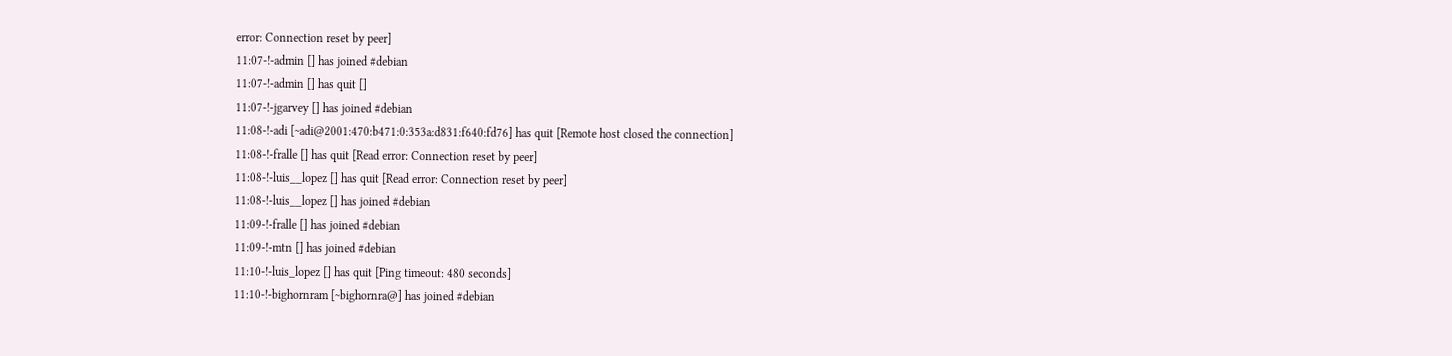error: Connection reset by peer]
11:07-!-admin [] has joined #debian
11:07-!-admin [] has quit []
11:07-!-jgarvey [] has joined #debian
11:08-!-adi [~adi@2001:470:b471:0:353a:d831:f640:fd76] has quit [Remote host closed the connection]
11:08-!-fralle [] has quit [Read error: Connection reset by peer]
11:08-!-luis__lopez [] has quit [Read error: Connection reset by peer]
11:08-!-luis__lopez [] has joined #debian
11:09-!-fralle [] has joined #debian
11:09-!-mtn [] has joined #debian
11:10-!-luis_lopez [] has quit [Ping timeout: 480 seconds]
11:10-!-bighornram [~bighornra@] has joined #debian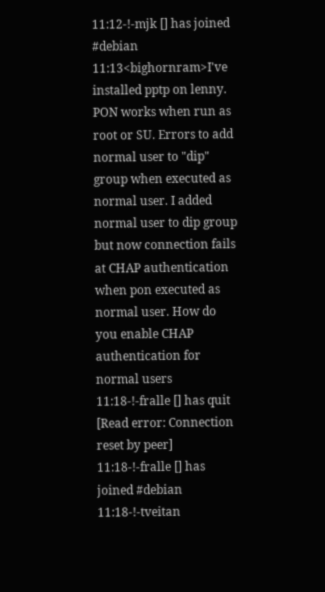11:12-!-mjk [] has joined #debian
11:13<bighornram>I've installed pptp on lenny. PON works when run as root or SU. Errors to add normal user to "dip" group when executed as normal user. I added normal user to dip group but now connection fails at CHAP authentication when pon executed as normal user. How do you enable CHAP authentication for normal users
11:18-!-fralle [] has quit [Read error: Connection reset by peer]
11:18-!-fralle [] has joined #debian
11:18-!-tveitan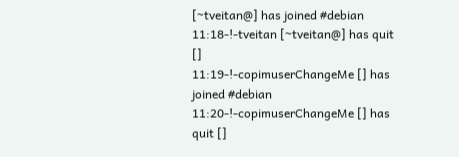[~tveitan@] has joined #debian
11:18-!-tveitan [~tveitan@] has quit []
11:19-!-copimuserChangeMe [] has joined #debian
11:20-!-copimuserChangeMe [] has quit []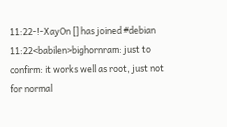11:22-!-XayOn [] has joined #debian
11:22<babilen>bighornram: just to confirm: it works well as root, just not for normal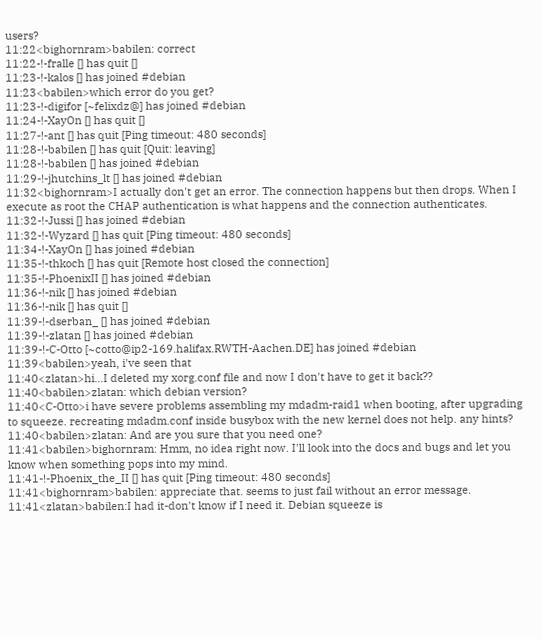users?
11:22<bighornram>babilen: correct
11:22-!-fralle [] has quit []
11:23-!-kalos [] has joined #debian
11:23<babilen>which error do you get?
11:23-!-digifor [~felixdz@] has joined #debian
11:24-!-XayOn [] has quit []
11:27-!-ant [] has quit [Ping timeout: 480 seconds]
11:28-!-babilen [] has quit [Quit: leaving]
11:28-!-babilen [] has joined #debian
11:29-!-jhutchins_lt [] has joined #debian
11:32<bighornram>I actually don't get an error. The connection happens but then drops. When I execute as root the CHAP authentication is what happens and the connection authenticates.
11:32-!-Jussi [] has joined #debian
11:32-!-Wyzard [] has quit [Ping timeout: 480 seconds]
11:34-!-XayOn [] has joined #debian
11:35-!-thkoch [] has quit [Remote host closed the connection]
11:35-!-PhoenixII [] has joined #debian
11:36-!-nik [] has joined #debian
11:36-!-nik [] has quit []
11:39-!-dserban_ [] has joined #debian
11:39-!-zlatan [] has joined #debian
11:39-!-C-Otto [~cotto@ip2-169.halifax.RWTH-Aachen.DE] has joined #debian
11:39<babilen>yeah, i've seen that
11:40<zlatan>hi...I deleted my xorg.conf file and now I don't have to get it back??
11:40<babilen>zlatan: which debian version?
11:40<C-Otto>i have severe problems assembling my mdadm-raid1 when booting, after upgrading to squeeze. recreating mdadm.conf inside busybox with the new kernel does not help. any hints?
11:40<babilen>zlatan: And are you sure that you need one?
11:41<babilen>bighornram: Hmm, no idea right now. I'll look into the docs and bugs and let you know when something pops into my mind.
11:41-!-Phoenix_the_II [] has quit [Ping timeout: 480 seconds]
11:41<bighornram>babilen: appreciate that. seems to just fail without an error message.
11:41<zlatan>babilen:I had it-don't know if I need it. Debian squeeze is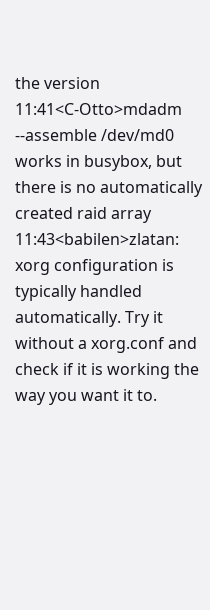the version
11:41<C-Otto>mdadm --assemble /dev/md0 works in busybox, but there is no automatically created raid array
11:43<babilen>zlatan: xorg configuration is typically handled automatically. Try it without a xorg.conf and check if it is working the way you want it to.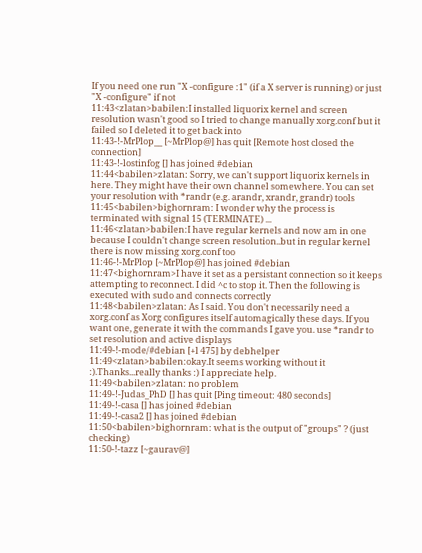If you need one run "X -configure :1" (if a X server is running) or just "X -configure" if not
11:43<zlatan>babilen:I installed liquorix kernel and screen resolution wasn't good so I tried to change manually xorg.conf but it failed so I deleted it to get back into
11:43-!-MrPlop__ [~MrPlop@] has quit [Remote host closed the connection]
11:43-!-lostinfog [] has joined #debian
11:44<babilen>zlatan: Sorry, we can't support liquorix kernels in here. They might have their own channel somewhere. You can set your resolution with *randr (e.g. arandr, xrandr, grandr) tools
11:45<babilen>bighornram: I wonder why the process is terminated with signal 15 (TERMINATE) ...
11:46<zlatan>babilen:I have regular kernels and now am in one because I couldn't change screen resolution..but in regular kernel there is now missing xorg.conf too
11:46-!-MrPlop [~MrPlop@] has joined #debian
11:47<bighornram>I have it set as a persistant connection so it keeps attempting to reconnect. I did ^c to stop it. Then the following is executed with sudo and connects correctly
11:48<babilen>zlatan: As I said. You don't necessarily need a xorg.conf as Xorg configures itself automagically these days. If you want one, generate it with the commands I gave you. use *randr to set resolution and active displays
11:49-!-mode/#debian [+l 475] by debhelper
11:49<zlatan>babilen:okay.It seems working without it :).Thanks...really thanks :) I appreciate help.
11:49<babilen>zlatan: no problem
11:49-!-Judas_PhD [] has quit [Ping timeout: 480 seconds]
11:49-!-casa [] has joined #debian
11:49-!-casa2 [] has joined #debian
11:50<babilen>bighornram: what is the output of "groups" ? (just checking)
11:50-!-tazz [~gaurav@]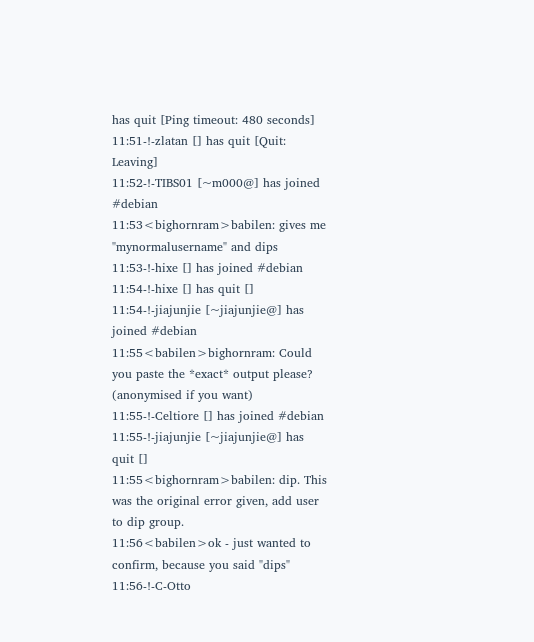has quit [Ping timeout: 480 seconds]
11:51-!-zlatan [] has quit [Quit: Leaving]
11:52-!-TIBS01 [~m000@] has joined #debian
11:53<bighornram>babilen: gives me "mynormalusername" and dips
11:53-!-hixe [] has joined #debian
11:54-!-hixe [] has quit []
11:54-!-jiajunjie [~jiajunjie@] has joined #debian
11:55<babilen>bighornram: Could you paste the *exact* output please? (anonymised if you want)
11:55-!-Celtiore [] has joined #debian
11:55-!-jiajunjie [~jiajunjie@] has quit []
11:55<bighornram>babilen: dip. This was the original error given, add user to dip group.
11:56<babilen>ok - just wanted to confirm, because you said "dips"
11:56-!-C-Otto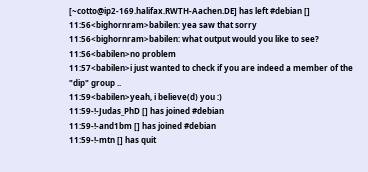[~cotto@ip2-169.halifax.RWTH-Aachen.DE] has left #debian []
11:56<bighornram>babilen: yea saw that sorry
11:56<bighornram>babilen: what output would you like to see?
11:56<babilen>no problem
11:57<babilen>i just wanted to check if you are indeed a member of the "dip" group ..
11:59<babilen>yeah, i believe(d) you :)
11:59-!-Judas_PhD [] has joined #debian
11:59-!-and1bm [] has joined #debian
11:59-!-mtn [] has quit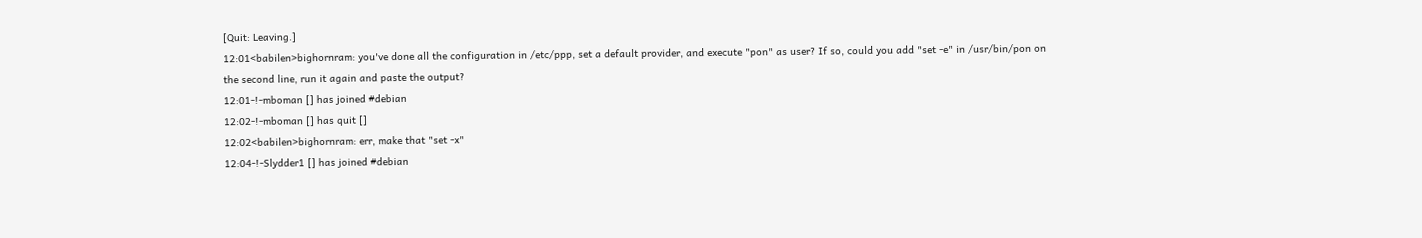[Quit: Leaving.]
12:01<babilen>bighornram: you've done all the configuration in /etc/ppp, set a default provider, and execute "pon" as user? If so, could you add "set -e" in /usr/bin/pon on the second line, run it again and paste the output?
12:01-!-mboman [] has joined #debian
12:02-!-mboman [] has quit []
12:02<babilen>bighornram: err, make that "set -x"
12:04-!-Slydder1 [] has joined #debian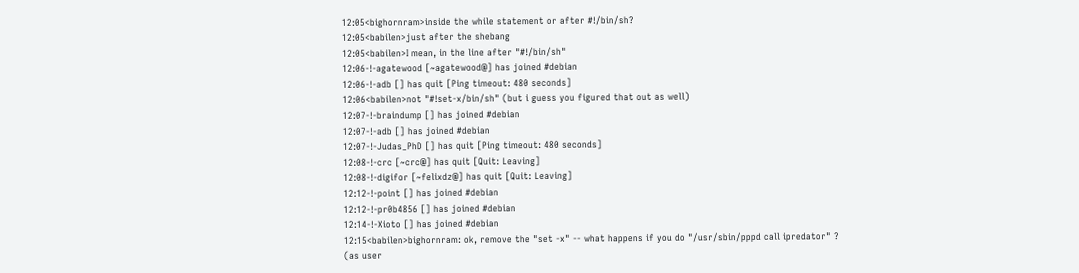12:05<bighornram>inside the while statement or after #!/bin/sh?
12:05<babilen>just after the shebang
12:05<babilen>I mean, in the line after "#!/bin/sh"
12:06-!-agatewood [~agatewood@] has joined #debian
12:06-!-adb [] has quit [Ping timeout: 480 seconds]
12:06<babilen>not "#!set-x/bin/sh" (but i guess you figured that out as well)
12:07-!-braindump [] has joined #debian
12:07-!-adb [] has joined #debian
12:07-!-Judas_PhD [] has quit [Ping timeout: 480 seconds]
12:08-!-crc [~crc@] has quit [Quit: Leaving]
12:08-!-digifor [~felixdz@] has quit [Quit: Leaving]
12:12-!-point [] has joined #debian
12:12-!-pr0b4856 [] has joined #debian
12:14-!-Xioto [] has joined #debian
12:15<babilen>bighornram: ok, remove the "set -x" -- what happens if you do "/usr/sbin/pppd call ipredator" ? (as user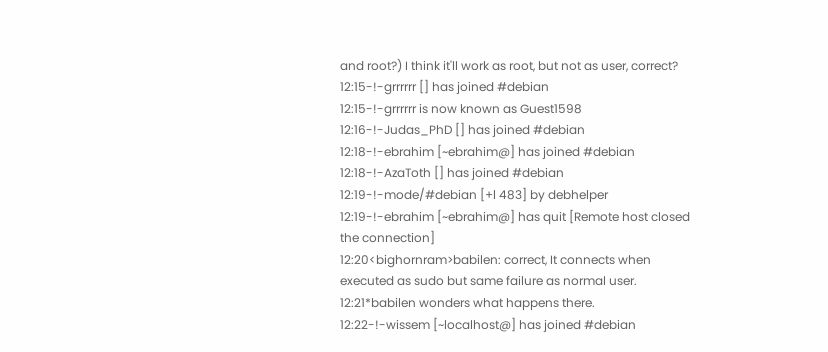and root?) I think it'll work as root, but not as user, correct?
12:15-!-grrrrrr [] has joined #debian
12:15-!-grrrrrr is now known as Guest1598
12:16-!-Judas_PhD [] has joined #debian
12:18-!-ebrahim [~ebrahim@] has joined #debian
12:18-!-AzaToth [] has joined #debian
12:19-!-mode/#debian [+l 483] by debhelper
12:19-!-ebrahim [~ebrahim@] has quit [Remote host closed the connection]
12:20<bighornram>babilen: correct, It connects when executed as sudo but same failure as normal user.
12:21*babilen wonders what happens there.
12:22-!-wissem [~localhost@] has joined #debian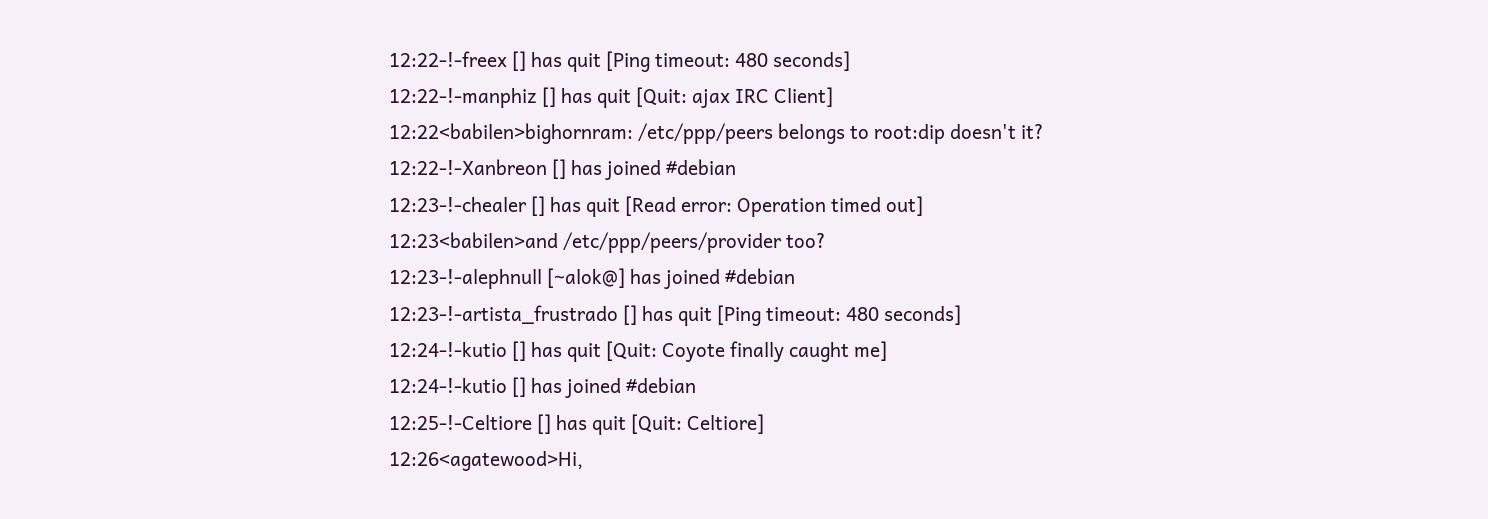12:22-!-freex [] has quit [Ping timeout: 480 seconds]
12:22-!-manphiz [] has quit [Quit: ajax IRC Client]
12:22<babilen>bighornram: /etc/ppp/peers belongs to root:dip doesn't it?
12:22-!-Xanbreon [] has joined #debian
12:23-!-chealer [] has quit [Read error: Operation timed out]
12:23<babilen>and /etc/ppp/peers/provider too?
12:23-!-alephnull [~alok@] has joined #debian
12:23-!-artista_frustrado [] has quit [Ping timeout: 480 seconds]
12:24-!-kutio [] has quit [Quit: Coyote finally caught me]
12:24-!-kutio [] has joined #debian
12:25-!-Celtiore [] has quit [Quit: Celtiore]
12:26<agatewood>Hi,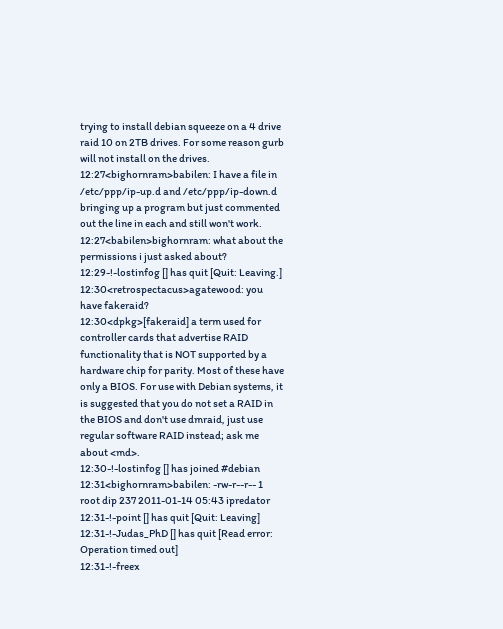trying to install debian squeeze on a 4 drive raid 10 on 2TB drives. For some reason gurb will not install on the drives.
12:27<bighornram>babilen: I have a file in /etc/ppp/ip-up.d and /etc/ppp/ip-down.d bringing up a program but just commented out the line in each and still won't work.
12:27<babilen>bighornram: what about the permissions i just asked about?
12:29-!-lostinfog [] has quit [Quit: Leaving.]
12:30<retrospectacus>agatewood: you have fakeraid?
12:30<dpkg>[fakeraid] a term used for controller cards that advertise RAID functionality that is NOT supported by a hardware chip for parity. Most of these have only a BIOS. For use with Debian systems, it is suggested that you do not set a RAID in the BIOS and don't use dmraid, just use regular software RAID instead; ask me about <md>.
12:30-!-lostinfog [] has joined #debian
12:31<bighornram>babilen: -rw-r--r-- 1 root dip 237 2011-01-14 05:43 ipredator
12:31-!-point [] has quit [Quit: Leaving]
12:31-!-Judas_PhD [] has quit [Read error: Operation timed out]
12:31-!-freex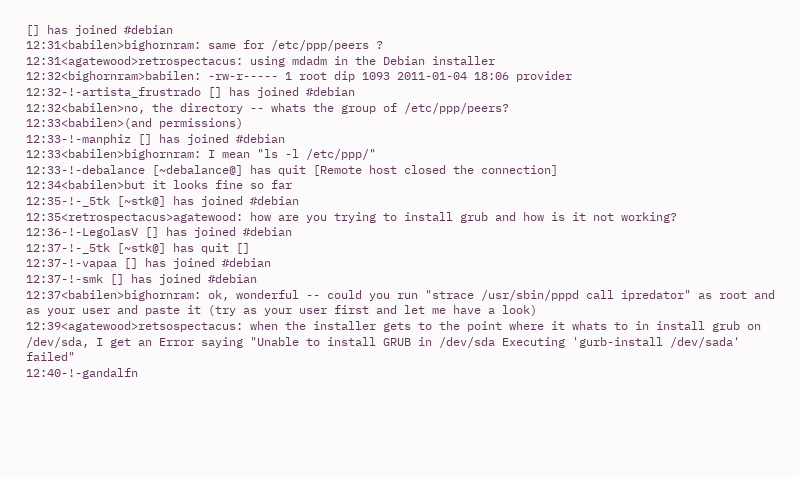[] has joined #debian
12:31<babilen>bighornram: same for /etc/ppp/peers ?
12:31<agatewood>retrospectacus: using mdadm in the Debian installer
12:32<bighornram>babilen: -rw-r----- 1 root dip 1093 2011-01-04 18:06 provider
12:32-!-artista_frustrado [] has joined #debian
12:32<babilen>no, the directory -- whats the group of /etc/ppp/peers?
12:33<babilen>(and permissions)
12:33-!-manphiz [] has joined #debian
12:33<babilen>bighornram: I mean "ls -l /etc/ppp/"
12:33-!-debalance [~debalance@] has quit [Remote host closed the connection]
12:34<babilen>but it looks fine so far
12:35-!-_5tk [~stk@] has joined #debian
12:35<retrospectacus>agatewood: how are you trying to install grub and how is it not working?
12:36-!-LegolasV [] has joined #debian
12:37-!-_5tk [~stk@] has quit []
12:37-!-vapaa [] has joined #debian
12:37-!-smk [] has joined #debian
12:37<babilen>bighornram: ok, wonderful -- could you run "strace /usr/sbin/pppd call ipredator" as root and as your user and paste it (try as your user first and let me have a look)
12:39<agatewood>retsospectacus: when the installer gets to the point where it whats to in install grub on /dev/sda, I get an Error saying "Unable to install GRUB in /dev/sda Executing 'gurb-install /dev/sada' failed"
12:40-!-gandalfn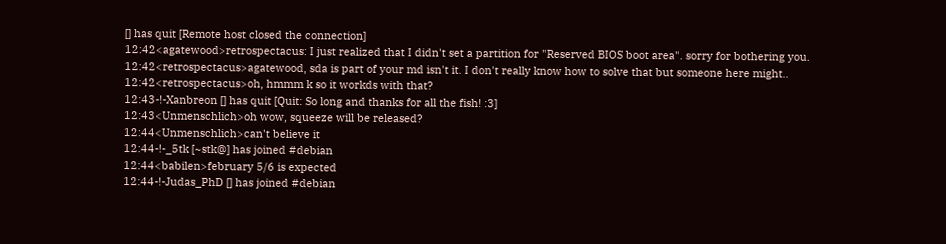[] has quit [Remote host closed the connection]
12:42<agatewood>retrospectacus: I just realized that I didn't set a partition for "Reserved BIOS boot area". sorry for bothering you.
12:42<retrospectacus>agatewood, sda is part of your md isn't it. I don't really know how to solve that but someone here might..
12:42<retrospectacus>oh, hmmm k so it workds with that?
12:43-!-Xanbreon [] has quit [Quit: So long and thanks for all the fish! :3]
12:43<Unmenschlich>oh wow, squeeze will be released?
12:44<Unmenschlich>can't believe it
12:44-!-_5tk [~stk@] has joined #debian
12:44<babilen>february 5/6 is expected
12:44-!-Judas_PhD [] has joined #debian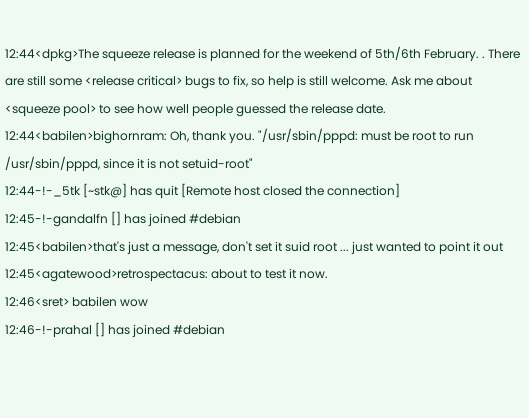12:44<dpkg>The squeeze release is planned for the weekend of 5th/6th February. . There are still some <release critical> bugs to fix, so help is still welcome. Ask me about <squeeze pool> to see how well people guessed the release date.
12:44<babilen>bighornram: Oh, thank you. "/usr/sbin/pppd: must be root to run /usr/sbin/pppd, since it is not setuid-root"
12:44-!-_5tk [~stk@] has quit [Remote host closed the connection]
12:45-!-gandalfn [] has joined #debian
12:45<babilen>that's just a message, don't set it suid root ... just wanted to point it out
12:45<agatewood>retrospectacus: about to test it now.
12:46<sret> babilen wow
12:46-!-prahal [] has joined #debian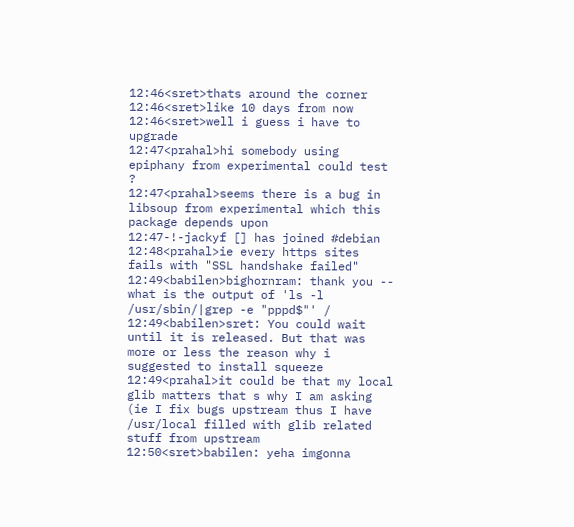12:46<sret>thats around the corner
12:46<sret>like 10 days from now
12:46<sret>well i guess i have to upgrade
12:47<prahal>hi somebody using epiphany from experimental could test ?
12:47<prahal>seems there is a bug in libsoup from experimental which this package depends upon
12:47-!-jackyf [] has joined #debian
12:48<prahal>ie every https sites fails with "SSL handshake failed"
12:49<babilen>bighornram: thank you -- what is the output of 'ls -l /usr/sbin/|grep -e "pppd$"' /
12:49<babilen>sret: You could wait until it is released. But that was more or less the reason why i suggested to install squeeze
12:49<prahal>it could be that my local glib matters that s why I am asking (ie I fix bugs upstream thus I have /usr/local filled with glib related stuff from upstream
12:50<sret>babilen: yeha imgonna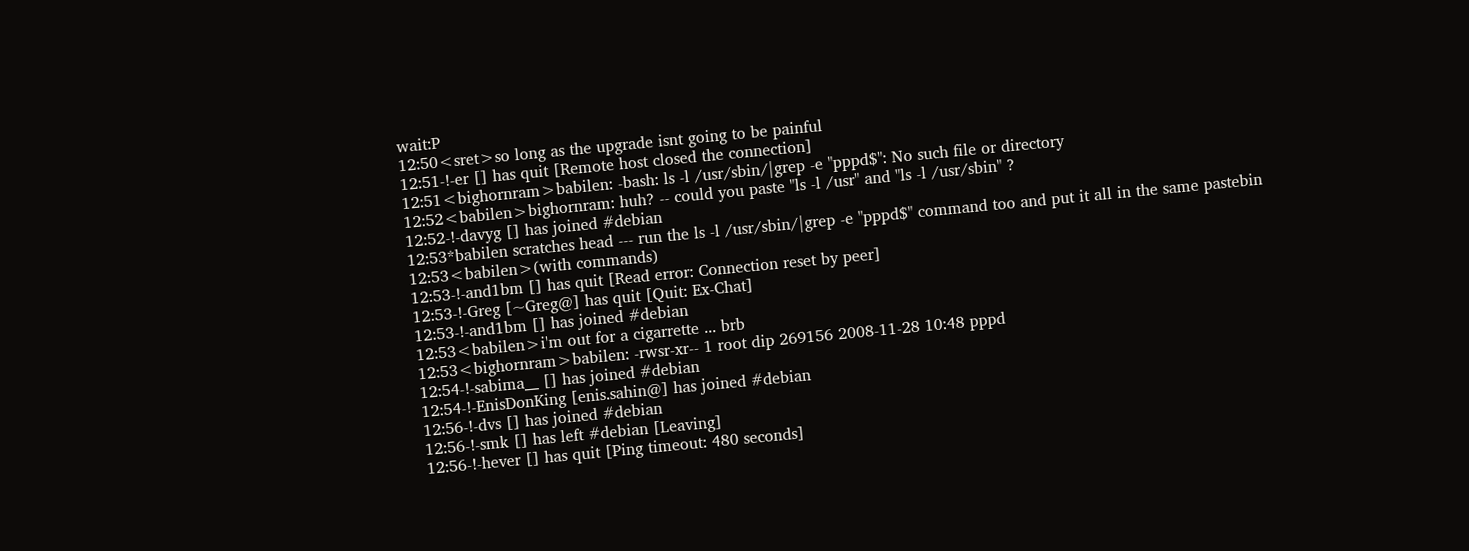wait:P
12:50<sret>so long as the upgrade isnt going to be painful
12:51-!-er [] has quit [Remote host closed the connection]
12:51<bighornram>babilen: -bash: ls -l /usr/sbin/|grep -e "pppd$": No such file or directory
12:52<babilen>bighornram: huh? -- could you paste "ls -l /usr" and "ls -l /usr/sbin" ?
12:52-!-davyg [] has joined #debian
12:53*babilen scratches head --- run the ls -l /usr/sbin/|grep -e "pppd$" command too and put it all in the same pastebin
12:53<babilen>(with commands)
12:53-!-and1bm [] has quit [Read error: Connection reset by peer]
12:53-!-Greg [~Greg@] has quit [Quit: Ex-Chat]
12:53-!-and1bm [] has joined #debian
12:53<babilen>i'm out for a cigarrette ... brb
12:53<bighornram>babilen: -rwsr-xr-- 1 root dip 269156 2008-11-28 10:48 pppd
12:54-!-sabima__ [] has joined #debian
12:54-!-EnisDonKing [enis.sahin@] has joined #debian
12:56-!-dvs [] has joined #debian
12:56-!-smk [] has left #debian [Leaving]
12:56-!-hever [] has quit [Ping timeout: 480 seconds]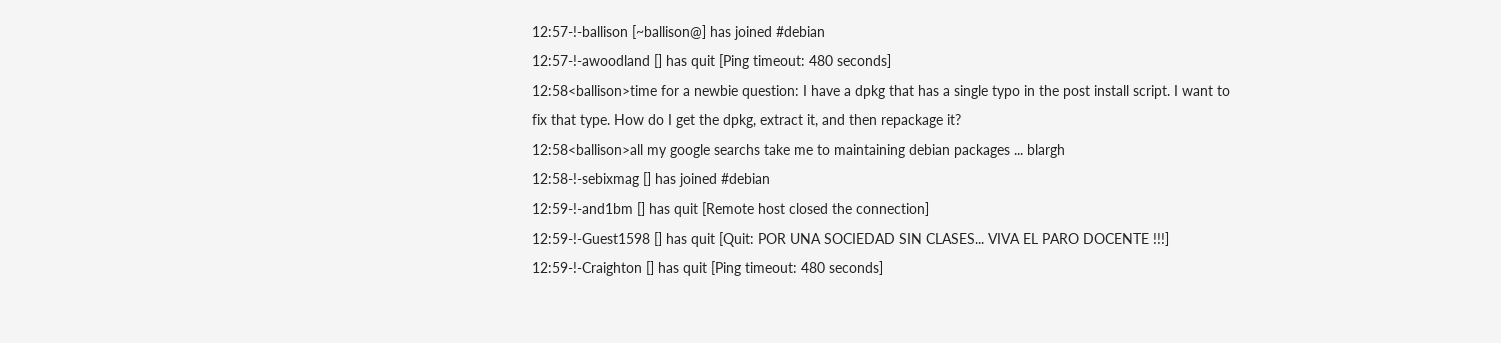12:57-!-ballison [~ballison@] has joined #debian
12:57-!-awoodland [] has quit [Ping timeout: 480 seconds]
12:58<ballison>time for a newbie question: I have a dpkg that has a single typo in the post install script. I want to fix that type. How do I get the dpkg, extract it, and then repackage it?
12:58<ballison>all my google searchs take me to maintaining debian packages ... blargh
12:58-!-sebixmag [] has joined #debian
12:59-!-and1bm [] has quit [Remote host closed the connection]
12:59-!-Guest1598 [] has quit [Quit: POR UNA SOCIEDAD SIN CLASES... VIVA EL PARO DOCENTE !!!]
12:59-!-Craighton [] has quit [Ping timeout: 480 seconds]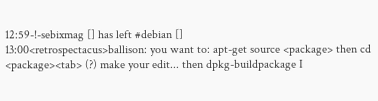12:59-!-sebixmag [] has left #debian []
13:00<retrospectacus>ballison: you want to: apt-get source <package> then cd <package><tab> (?) make your edit... then dpkg-buildpackage I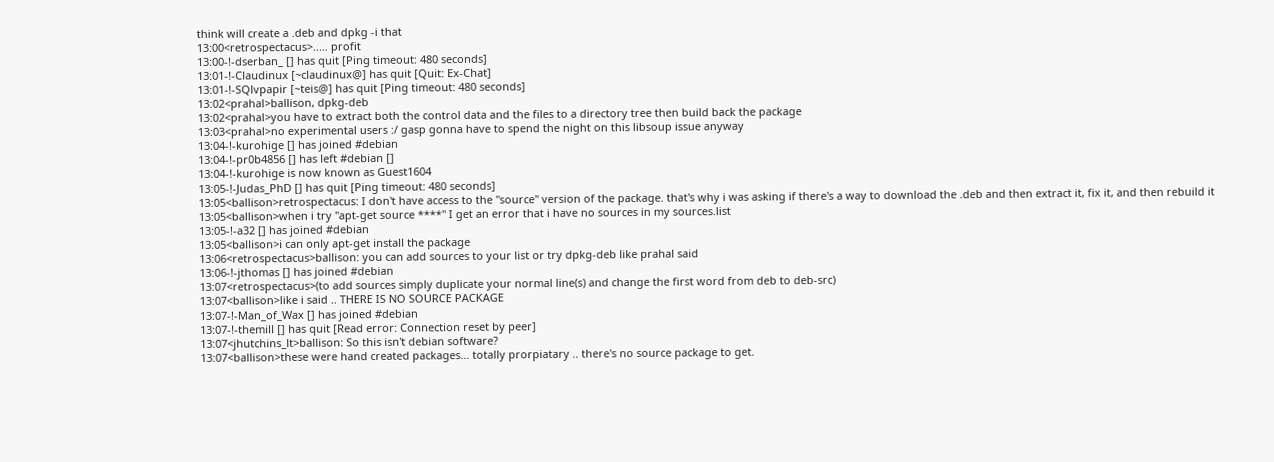think will create a .deb and dpkg -i that
13:00<retrospectacus>..... profit
13:00-!-dserban_ [] has quit [Ping timeout: 480 seconds]
13:01-!-Claudinux [~claudinux@] has quit [Quit: Ex-Chat]
13:01-!-SQlvpapir [~teis@] has quit [Ping timeout: 480 seconds]
13:02<prahal>ballison, dpkg-deb
13:02<prahal>you have to extract both the control data and the files to a directory tree then build back the package
13:03<prahal>no experimental users :/ gasp gonna have to spend the night on this libsoup issue anyway
13:04-!-kurohige [] has joined #debian
13:04-!-pr0b4856 [] has left #debian []
13:04-!-kurohige is now known as Guest1604
13:05-!-Judas_PhD [] has quit [Ping timeout: 480 seconds]
13:05<ballison>retrospectacus: I don't have access to the "source" version of the package. that's why i was asking if there's a way to download the .deb and then extract it, fix it, and then rebuild it
13:05<ballison>when i try "apt-get source ****" I get an error that i have no sources in my sources.list
13:05-!-a32 [] has joined #debian
13:05<ballison>i can only apt-get install the package
13:06<retrospectacus>ballison: you can add sources to your list or try dpkg-deb like prahal said
13:06-!-jthomas [] has joined #debian
13:07<retrospectacus>(to add sources simply duplicate your normal line(s) and change the first word from deb to deb-src)
13:07<ballison>like i said .. THERE IS NO SOURCE PACKAGE
13:07-!-Man_of_Wax [] has joined #debian
13:07-!-themill [] has quit [Read error: Connection reset by peer]
13:07<jhutchins_lt>ballison: So this isn't debian software?
13:07<ballison>these were hand created packages... totally prorpiatary .. there's no source package to get.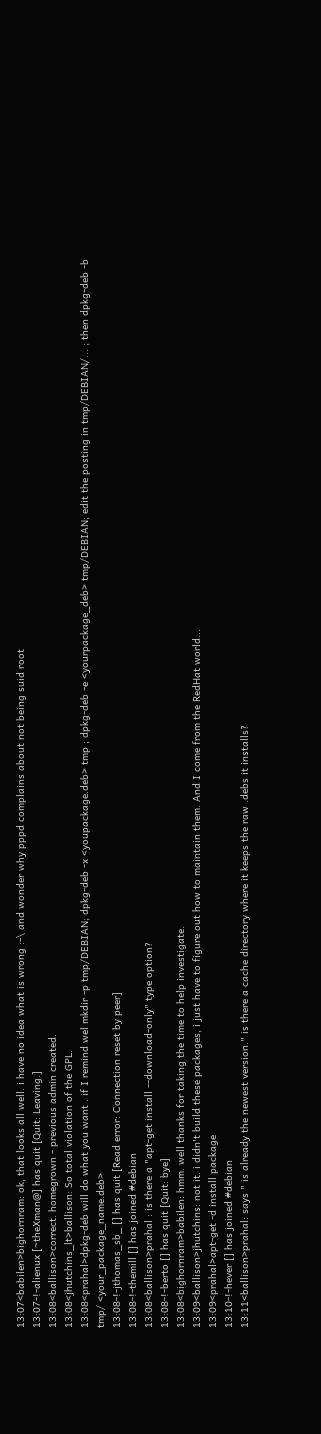13:07<babilen>bighornram: ok, that looks all well. i have no idea what is wrong :-\ and wonder why pppd complains about not being suid root
13:07-!-alienux [~theXman@] has quit [Quit: Leaving.]
13:08<ballison>correct. homegrown - previous admin created.
13:08<jhutchins_lt>ballison: So total violation of the GPL.
13:08<prahal>dpkg-deb will do what you want . if I remind wel mkdir -p tmp/DEBIAN; dpkg-deb -x <youpackage.deb> tmp ; dpkg-deb -e <yourpackage_deb> tmp/DEBIAN; edit the posting in tmp/DEBIAN/... ; then dpkg-deb -b tmp/ <your_package_name.deb>
13:08-!-jthomas_sb_ [] has quit [Read error: Connection reset by peer]
13:08-!-themill [] has joined #debian
13:08<ballison>prahal : is there a "apt-get install --download-only" type option?
13:08-!-berto [] has quit [Quit: bye]
13:08<bighornram>babilen: hmm. well thanks for taking the time to help investigate.
13:09<ballison>jhutchins: not it. i didn't build these packages, i just have to figure out how to maintain them. And I come from the RedHat world...
13:09<prahal>apt-get -d install package
13:10-!-hever [] has joined #debian
13:11<ballison>prahal: says " is already the newest version." is there a cache directory where it keeps the raw .debs it installs?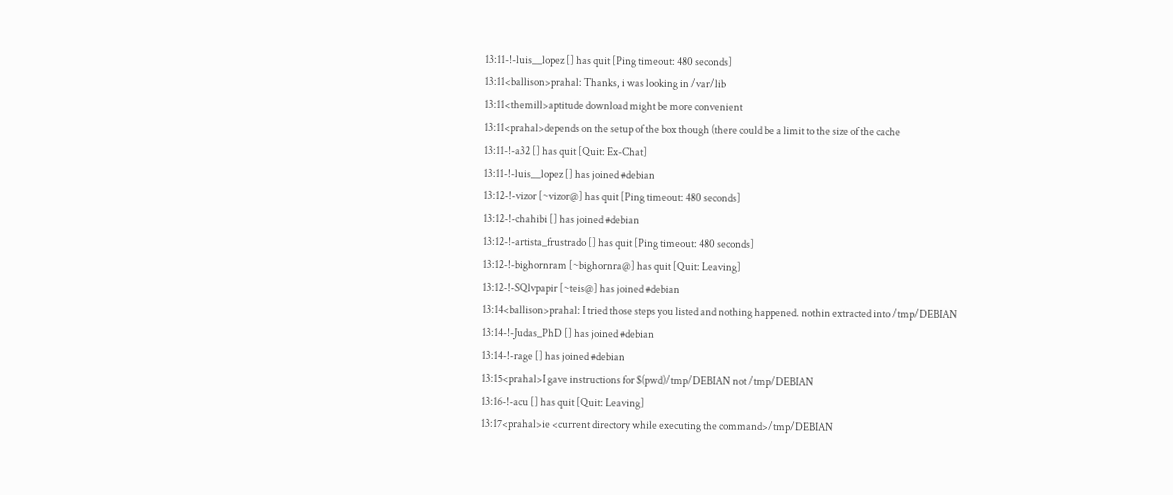13:11-!-luis__lopez [] has quit [Ping timeout: 480 seconds]
13:11<ballison>prahal: Thanks, i was looking in /var/lib
13:11<themill>aptitude download might be more convenient
13:11<prahal>depends on the setup of the box though (there could be a limit to the size of the cache
13:11-!-a32 [] has quit [Quit: Ex-Chat]
13:11-!-luis__lopez [] has joined #debian
13:12-!-vizor [~vizor@] has quit [Ping timeout: 480 seconds]
13:12-!-chahibi [] has joined #debian
13:12-!-artista_frustrado [] has quit [Ping timeout: 480 seconds]
13:12-!-bighornram [~bighornra@] has quit [Quit: Leaving]
13:12-!-SQlvpapir [~teis@] has joined #debian
13:14<ballison>prahal: I tried those steps you listed and nothing happened. nothin extracted into /tmp/DEBIAN
13:14-!-Judas_PhD [] has joined #debian
13:14-!-rage [] has joined #debian
13:15<prahal>I gave instructions for $(pwd)/tmp/DEBIAN not /tmp/DEBIAN
13:16-!-acu [] has quit [Quit: Leaving]
13:17<prahal>ie <current directory while executing the command>/tmp/DEBIAN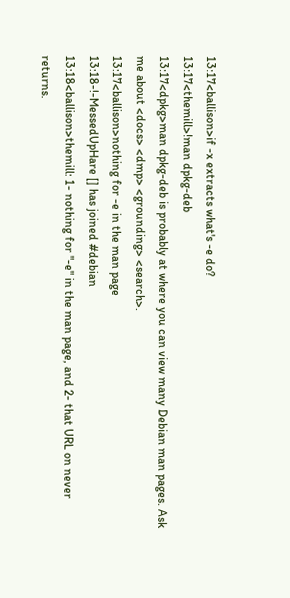13:17<ballison>if -x extracts what's -e do?
13:17<themill>!man dpkg-deb
13:17<dpkg>man dpkg-deb is probably at where you can view many Debian man pages. Ask me about <docs> <dmp> <grounding> <search>.
13:17<ballison>nothing for -e in the man page
13:18-!-MessedUpHare [] has joined #debian
13:18<ballison>themill: 1- nothing for "-e" in the man page, and 2- that URL on never returns.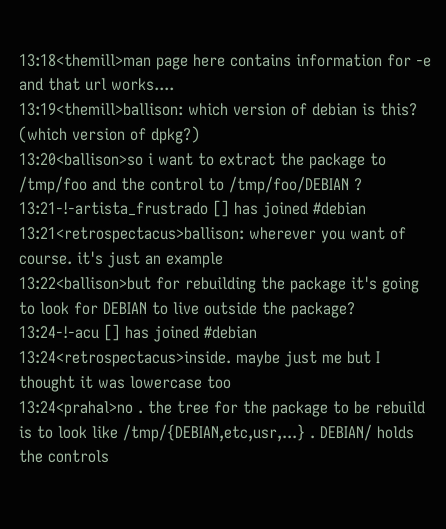13:18<themill>man page here contains information for -e and that url works....
13:19<themill>ballison: which version of debian is this? (which version of dpkg?)
13:20<ballison>so i want to extract the package to /tmp/foo and the control to /tmp/foo/DEBIAN ?
13:21-!-artista_frustrado [] has joined #debian
13:21<retrospectacus>ballison: wherever you want of course. it's just an example
13:22<ballison>but for rebuilding the package it's going to look for DEBIAN to live outside the package?
13:24-!-acu [] has joined #debian
13:24<retrospectacus>inside. maybe just me but I thought it was lowercase too
13:24<prahal>no . the tree for the package to be rebuild is to look like /tmp/{DEBIAN,etc,usr,...} . DEBIAN/ holds the controls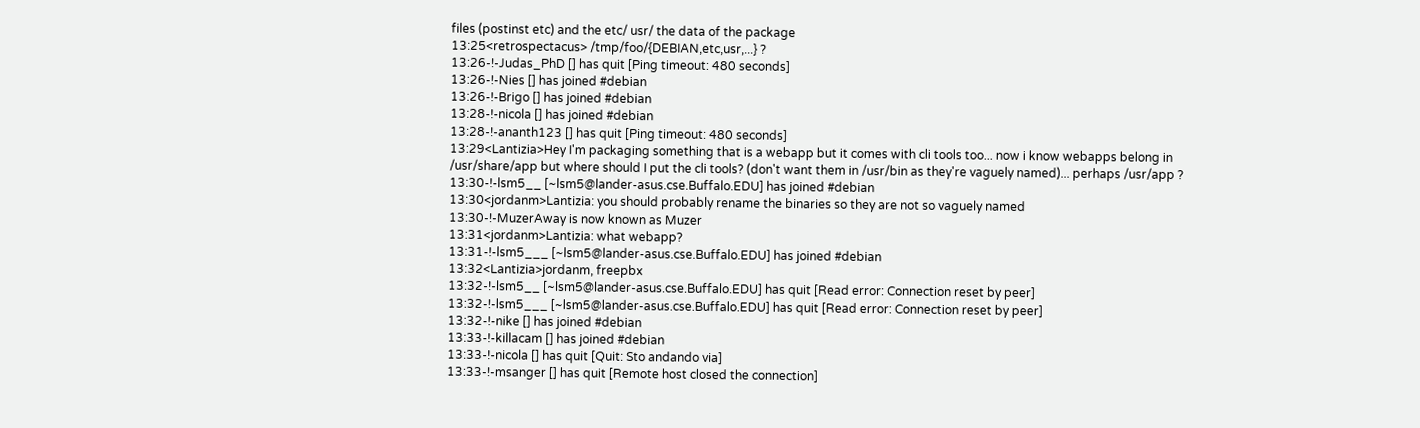files (postinst etc) and the etc/ usr/ the data of the package
13:25<retrospectacus> /tmp/foo/{DEBIAN,etc,usr,...} ?
13:26-!-Judas_PhD [] has quit [Ping timeout: 480 seconds]
13:26-!-Nies [] has joined #debian
13:26-!-Brigo [] has joined #debian
13:28-!-nicola [] has joined #debian
13:28-!-ananth123 [] has quit [Ping timeout: 480 seconds]
13:29<Lantizia>Hey I'm packaging something that is a webapp but it comes with cli tools too... now i know webapps belong in /usr/share/app but where should I put the cli tools? (don't want them in /usr/bin as they're vaguely named)... perhaps /usr/app ?
13:30-!-lsm5__ [~lsm5@lander-asus.cse.Buffalo.EDU] has joined #debian
13:30<jordanm>Lantizia: you should probably rename the binaries so they are not so vaguely named
13:30-!-MuzerAway is now known as Muzer
13:31<jordanm>Lantizia: what webapp?
13:31-!-lsm5___ [~lsm5@lander-asus.cse.Buffalo.EDU] has joined #debian
13:32<Lantizia>jordanm, freepbx
13:32-!-lsm5__ [~lsm5@lander-asus.cse.Buffalo.EDU] has quit [Read error: Connection reset by peer]
13:32-!-lsm5___ [~lsm5@lander-asus.cse.Buffalo.EDU] has quit [Read error: Connection reset by peer]
13:32-!-nike [] has joined #debian
13:33-!-killacam [] has joined #debian
13:33-!-nicola [] has quit [Quit: Sto andando via]
13:33-!-msanger [] has quit [Remote host closed the connection]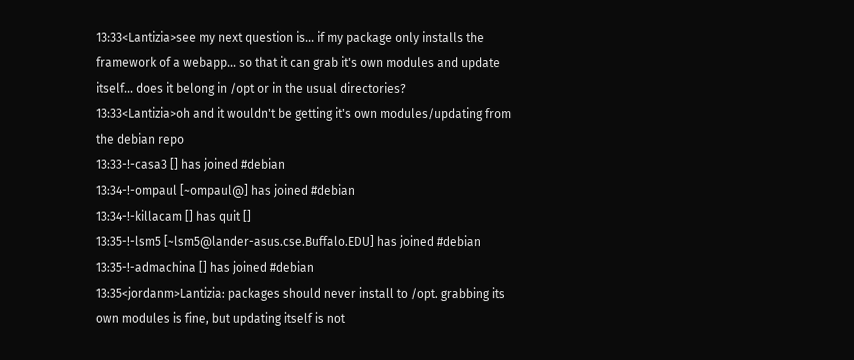13:33<Lantizia>see my next question is... if my package only installs the framework of a webapp... so that it can grab it's own modules and update itself... does it belong in /opt or in the usual directories?
13:33<Lantizia>oh and it wouldn't be getting it's own modules/updating from the debian repo
13:33-!-casa3 [] has joined #debian
13:34-!-ompaul [~ompaul@] has joined #debian
13:34-!-killacam [] has quit []
13:35-!-lsm5 [~lsm5@lander-asus.cse.Buffalo.EDU] has joined #debian
13:35-!-admachina [] has joined #debian
13:35<jordanm>Lantizia: packages should never install to /opt. grabbing its own modules is fine, but updating itself is not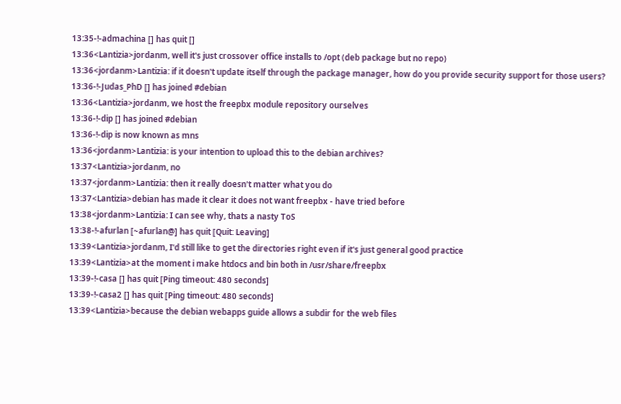13:35-!-admachina [] has quit []
13:36<Lantizia>jordanm, well it's just crossover office installs to /opt (deb package but no repo)
13:36<jordanm>Lantizia: if it doesn't update itself through the package manager, how do you provide security support for those users?
13:36-!-Judas_PhD [] has joined #debian
13:36<Lantizia>jordanm, we host the freepbx module repository ourselves
13:36-!-dip [] has joined #debian
13:36-!-dip is now known as mns
13:36<jordanm>Lantizia: is your intention to upload this to the debian archives?
13:37<Lantizia>jordanm, no
13:37<jordanm>Lantizia: then it really doesn't matter what you do
13:37<Lantizia>debian has made it clear it does not want freepbx - have tried before
13:38<jordanm>Lantizia: I can see why, thats a nasty ToS
13:38-!-afurlan [~afurlan@] has quit [Quit: Leaving]
13:39<Lantizia>jordanm, I'd still like to get the directories right even if it's just general good practice
13:39<Lantizia>at the moment i make htdocs and bin both in /usr/share/freepbx
13:39-!-casa [] has quit [Ping timeout: 480 seconds]
13:39-!-casa2 [] has quit [Ping timeout: 480 seconds]
13:39<Lantizia>because the debian webapps guide allows a subdir for the web files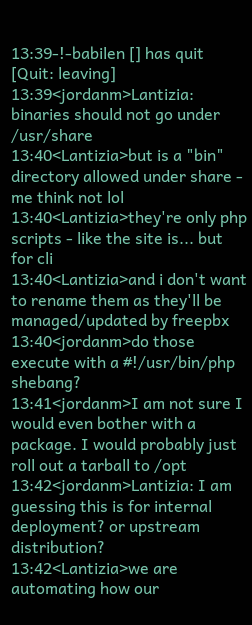13:39-!-babilen [] has quit [Quit: leaving]
13:39<jordanm>Lantizia: binaries should not go under /usr/share
13:40<Lantizia>but is a "bin" directory allowed under share - me think not lol
13:40<Lantizia>they're only php scripts - like the site is... but for cli
13:40<Lantizia>and i don't want to rename them as they'll be managed/updated by freepbx
13:40<jordanm>do those execute with a #!/usr/bin/php shebang?
13:41<jordanm>I am not sure I would even bother with a package. I would probably just roll out a tarball to /opt
13:42<jordanm>Lantizia: I am guessing this is for internal deployment? or upstream distribution?
13:42<Lantizia>we are automating how our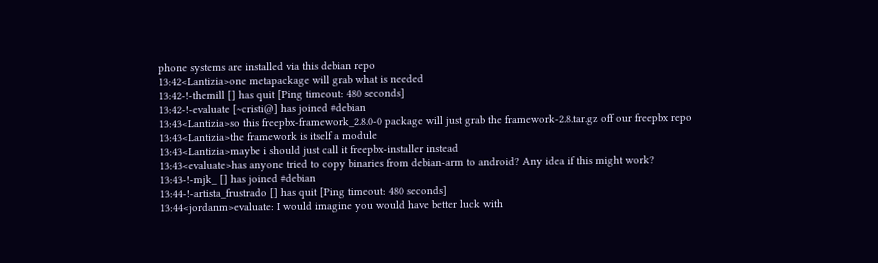phone systems are installed via this debian repo
13:42<Lantizia>one metapackage will grab what is needed
13:42-!-themill [] has quit [Ping timeout: 480 seconds]
13:42-!-evaluate [~cristi@] has joined #debian
13:43<Lantizia>so this freepbx-framework_2.8.0-0 package will just grab the framework-2.8.tar.gz off our freepbx repo
13:43<Lantizia>the framework is itself a module
13:43<Lantizia>maybe i should just call it freepbx-installer instead
13:43<evaluate>has anyone tried to copy binaries from debian-arm to android? Any idea if this might work?
13:43-!-mjk_ [] has joined #debian
13:44-!-artista_frustrado [] has quit [Ping timeout: 480 seconds]
13:44<jordanm>evaluate: I would imagine you would have better luck with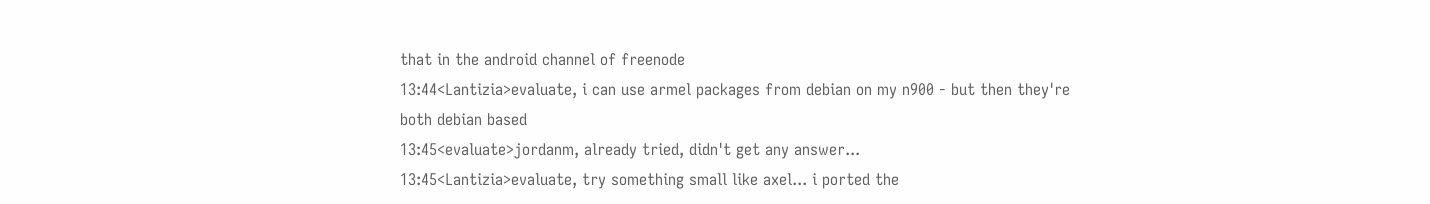that in the android channel of freenode
13:44<Lantizia>evaluate, i can use armel packages from debian on my n900 - but then they're both debian based
13:45<evaluate>jordanm, already tried, didn't get any answer...
13:45<Lantizia>evaluate, try something small like axel... i ported the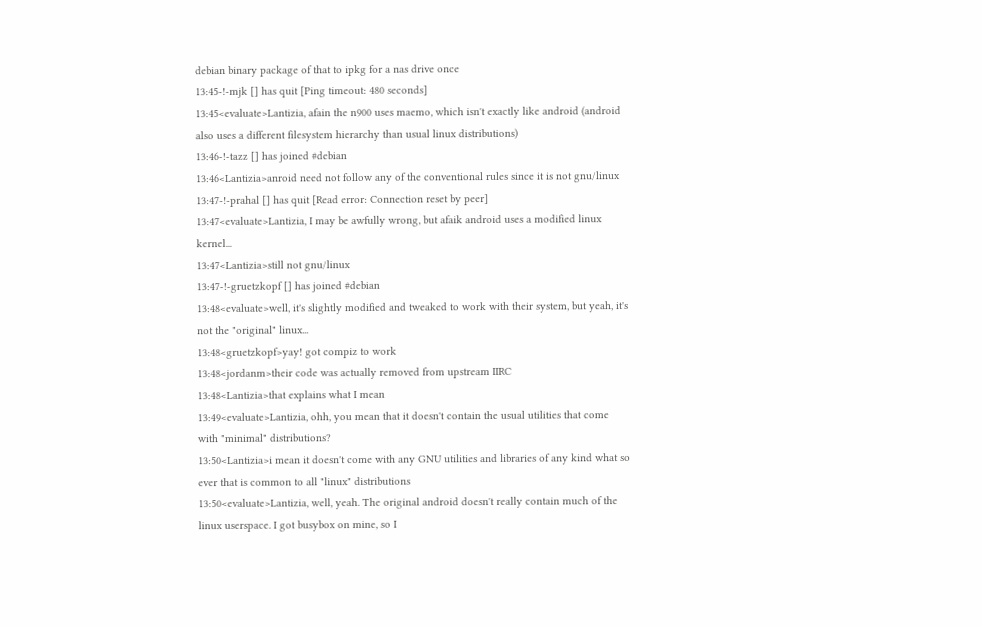debian binary package of that to ipkg for a nas drive once
13:45-!-mjk [] has quit [Ping timeout: 480 seconds]
13:45<evaluate>Lantizia, afain the n900 uses maemo, which isn't exactly like android (android also uses a different filesystem hierarchy than usual linux distributions)
13:46-!-tazz [] has joined #debian
13:46<Lantizia>anroid need not follow any of the conventional rules since it is not gnu/linux
13:47-!-prahal [] has quit [Read error: Connection reset by peer]
13:47<evaluate>Lantizia, I may be awfully wrong, but afaik android uses a modified linux kernel...
13:47<Lantizia>still not gnu/linux
13:47-!-gruetzkopf [] has joined #debian
13:48<evaluate>well, it's slightly modified and tweaked to work with their system, but yeah, it's not the "original" linux...
13:48<gruetzkopf>yay! got compiz to work
13:48<jordanm>their code was actually removed from upstream IIRC
13:48<Lantizia>that explains what I mean
13:49<evaluate>Lantizia, ohh, you mean that it doesn't contain the usual utilities that come with "minimal" distributions?
13:50<Lantizia>i mean it doesn't come with any GNU utilities and libraries of any kind what so ever that is common to all "linux" distributions
13:50<evaluate>Lantizia, well, yeah. The original android doesn't really contain much of the linux userspace. I got busybox on mine, so I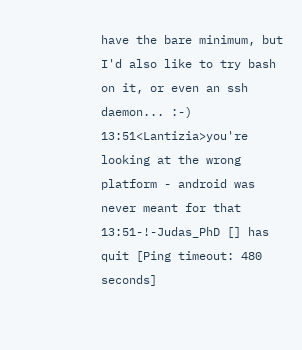have the bare minimum, but I'd also like to try bash on it, or even an ssh daemon... :-)
13:51<Lantizia>you're looking at the wrong platform - android was never meant for that
13:51-!-Judas_PhD [] has quit [Ping timeout: 480 seconds]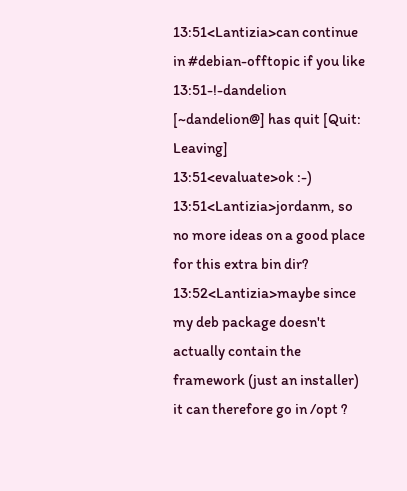13:51<Lantizia>can continue in #debian-offtopic if you like
13:51-!-dandelion [~dandelion@] has quit [Quit: Leaving]
13:51<evaluate>ok :-)
13:51<Lantizia>jordanm, so no more ideas on a good place for this extra bin dir?
13:52<Lantizia>maybe since my deb package doesn't actually contain the framework (just an installer) it can therefore go in /opt ?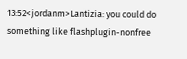13:52<jordanm>Lantizia: you could do something like flashplugin-nonfree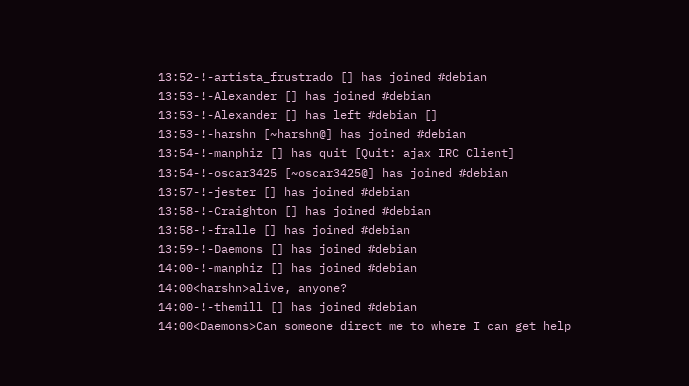13:52-!-artista_frustrado [] has joined #debian
13:53-!-Alexander [] has joined #debian
13:53-!-Alexander [] has left #debian []
13:53-!-harshn [~harshn@] has joined #debian
13:54-!-manphiz [] has quit [Quit: ajax IRC Client]
13:54-!-oscar3425 [~oscar3425@] has joined #debian
13:57-!-jester [] has joined #debian
13:58-!-Craighton [] has joined #debian
13:58-!-fralle [] has joined #debian
13:59-!-Daemons [] has joined #debian
14:00-!-manphiz [] has joined #debian
14:00<harshn>alive, anyone?
14:00-!-themill [] has joined #debian
14:00<Daemons>Can someone direct me to where I can get help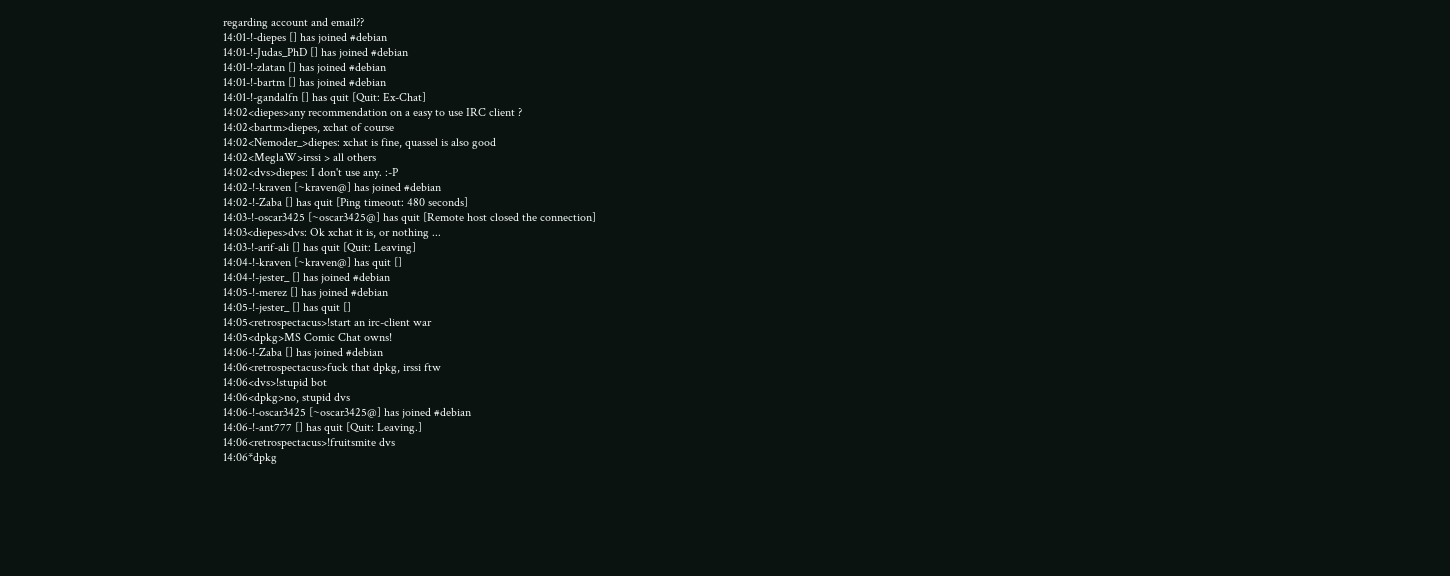regarding account and email??
14:01-!-diepes [] has joined #debian
14:01-!-Judas_PhD [] has joined #debian
14:01-!-zlatan [] has joined #debian
14:01-!-bartm [] has joined #debian
14:01-!-gandalfn [] has quit [Quit: Ex-Chat]
14:02<diepes>any recommendation on a easy to use IRC client ?
14:02<bartm>diepes, xchat of course
14:02<Nemoder_>diepes: xchat is fine, quassel is also good
14:02<MeglaW>irssi > all others
14:02<dvs>diepes: I don't use any. :-P
14:02-!-kraven [~kraven@] has joined #debian
14:02-!-Zaba [] has quit [Ping timeout: 480 seconds]
14:03-!-oscar3425 [~oscar3425@] has quit [Remote host closed the connection]
14:03<diepes>dvs: Ok xchat it is, or nothing ...
14:03-!-arif-ali [] has quit [Quit: Leaving]
14:04-!-kraven [~kraven@] has quit []
14:04-!-jester_ [] has joined #debian
14:05-!-merez [] has joined #debian
14:05-!-jester_ [] has quit []
14:05<retrospectacus>!start an irc-client war
14:05<dpkg>MS Comic Chat owns!
14:06-!-Zaba [] has joined #debian
14:06<retrospectacus>fuck that dpkg, irssi ftw
14:06<dvs>!stupid bot
14:06<dpkg>no, stupid dvs
14:06-!-oscar3425 [~oscar3425@] has joined #debian
14:06-!-ant777 [] has quit [Quit: Leaving.]
14:06<retrospectacus>!fruitsmite dvs
14:06*dpkg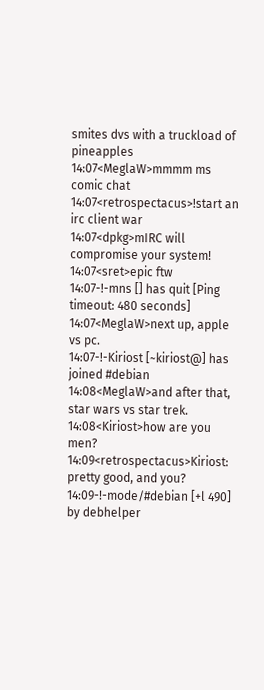smites dvs with a truckload of pineapples
14:07<MeglaW>mmmm ms comic chat
14:07<retrospectacus>!start an irc client war
14:07<dpkg>mIRC will compromise your system!
14:07<sret>epic ftw
14:07-!-mns [] has quit [Ping timeout: 480 seconds]
14:07<MeglaW>next up, apple vs pc.
14:07-!-Kiriost [~kiriost@] has joined #debian
14:08<MeglaW>and after that, star wars vs star trek.
14:08<Kiriost>how are you men?
14:09<retrospectacus>Kiriost: pretty good, and you?
14:09-!-mode/#debian [+l 490] by debhelper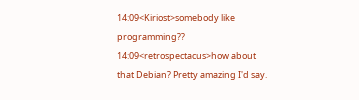14:09<Kiriost>somebody like programming??
14:09<retrospectacus>how about that Debian? Pretty amazing I'd say.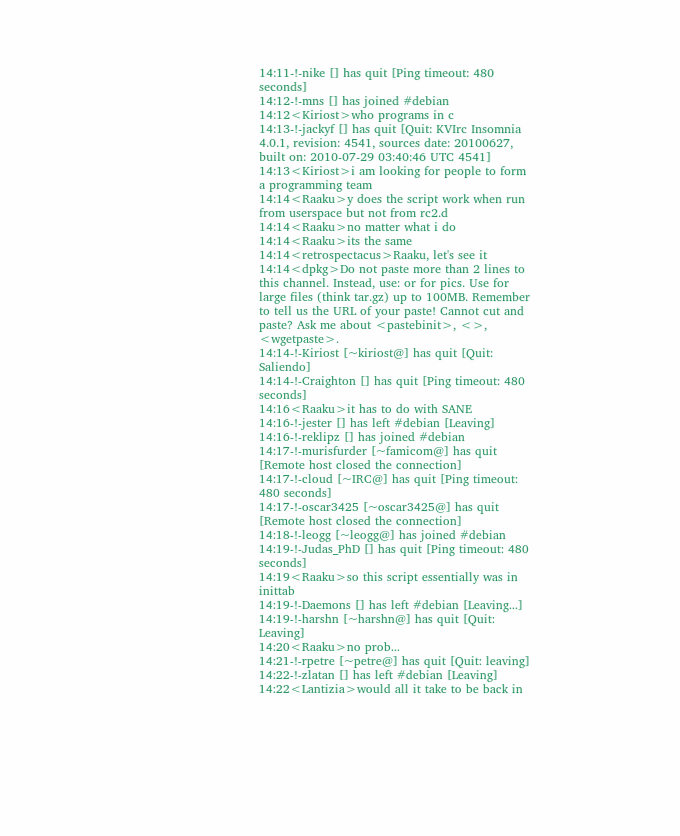14:11-!-nike [] has quit [Ping timeout: 480 seconds]
14:12-!-mns [] has joined #debian
14:12<Kiriost>who programs in c
14:13-!-jackyf [] has quit [Quit: KVIrc Insomnia 4.0.1, revision: 4541, sources date: 20100627, built on: 2010-07-29 03:40:46 UTC 4541]
14:13<Kiriost>i am looking for people to form a programming team
14:14<Raaku>y does the script work when run from userspace but not from rc2.d
14:14<Raaku>no matter what i do
14:14<Raaku>its the same
14:14<retrospectacus>Raaku, let's see it
14:14<dpkg>Do not paste more than 2 lines to this channel. Instead, use: or for pics. Use for large files (think tar.gz) up to 100MB. Remember to tell us the URL of your paste! Cannot cut and paste? Ask me about <pastebinit>, <>, <wgetpaste>.
14:14-!-Kiriost [~kiriost@] has quit [Quit: Saliendo]
14:14-!-Craighton [] has quit [Ping timeout: 480 seconds]
14:16<Raaku>it has to do with SANE
14:16-!-jester [] has left #debian [Leaving]
14:16-!-reklipz [] has joined #debian
14:17-!-murisfurder [~famicom@] has quit [Remote host closed the connection]
14:17-!-cloud [~IRC@] has quit [Ping timeout: 480 seconds]
14:17-!-oscar3425 [~oscar3425@] has quit [Remote host closed the connection]
14:18-!-leogg [~leogg@] has joined #debian
14:19-!-Judas_PhD [] has quit [Ping timeout: 480 seconds]
14:19<Raaku>so this script essentially was in inittab
14:19-!-Daemons [] has left #debian [Leaving...]
14:19-!-harshn [~harshn@] has quit [Quit: Leaving]
14:20<Raaku>no prob...
14:21-!-rpetre [~petre@] has quit [Quit: leaving]
14:22-!-zlatan [] has left #debian [Leaving]
14:22<Lantizia>would all it take to be back in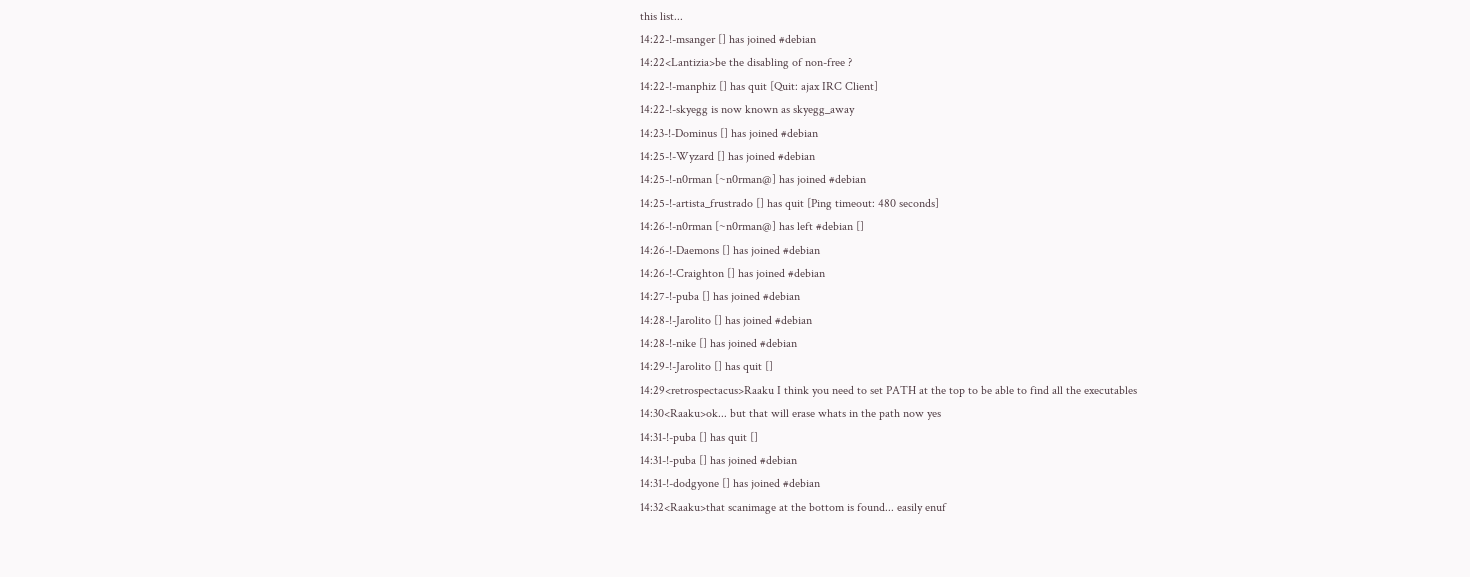this list...
14:22-!-msanger [] has joined #debian
14:22<Lantizia>be the disabling of non-free ?
14:22-!-manphiz [] has quit [Quit: ajax IRC Client]
14:22-!-skyegg is now known as skyegg_away
14:23-!-Dominus [] has joined #debian
14:25-!-Wyzard [] has joined #debian
14:25-!-n0rman [~n0rman@] has joined #debian
14:25-!-artista_frustrado [] has quit [Ping timeout: 480 seconds]
14:26-!-n0rman [~n0rman@] has left #debian []
14:26-!-Daemons [] has joined #debian
14:26-!-Craighton [] has joined #debian
14:27-!-puba [] has joined #debian
14:28-!-Jarolito [] has joined #debian
14:28-!-nike [] has joined #debian
14:29-!-Jarolito [] has quit []
14:29<retrospectacus>Raaku I think you need to set PATH at the top to be able to find all the executables
14:30<Raaku>ok... but that will erase whats in the path now yes
14:31-!-puba [] has quit []
14:31-!-puba [] has joined #debian
14:31-!-dodgyone [] has joined #debian
14:32<Raaku>that scanimage at the bottom is found... easily enuf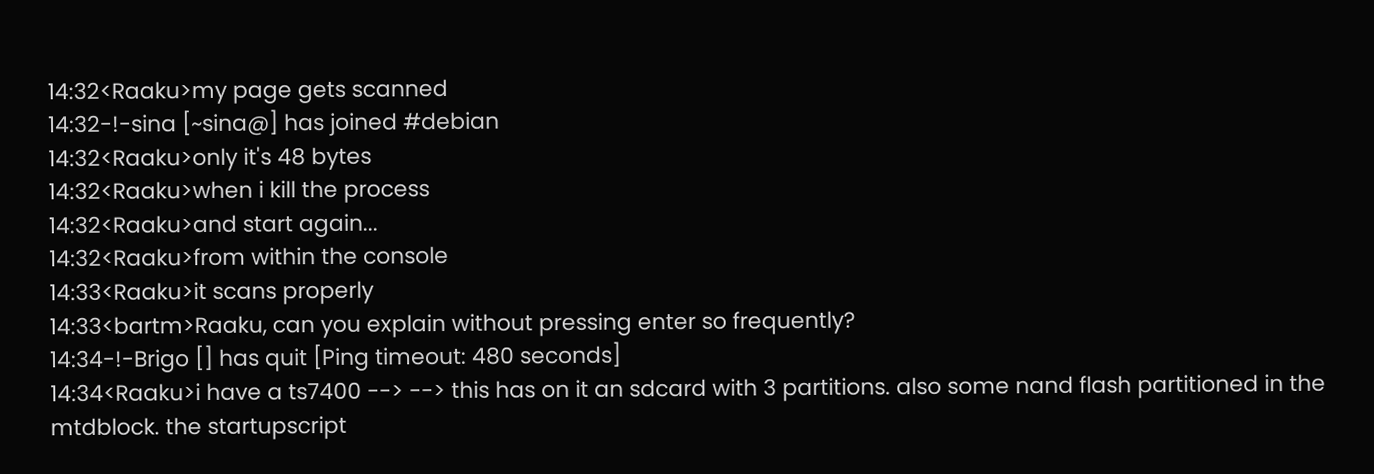14:32<Raaku>my page gets scanned
14:32-!-sina [~sina@] has joined #debian
14:32<Raaku>only it's 48 bytes
14:32<Raaku>when i kill the process
14:32<Raaku>and start again...
14:32<Raaku>from within the console
14:33<Raaku>it scans properly
14:33<bartm>Raaku, can you explain without pressing enter so frequently?
14:34-!-Brigo [] has quit [Ping timeout: 480 seconds]
14:34<Raaku>i have a ts7400 --> --> this has on it an sdcard with 3 partitions. also some nand flash partitioned in the mtdblock. the startupscript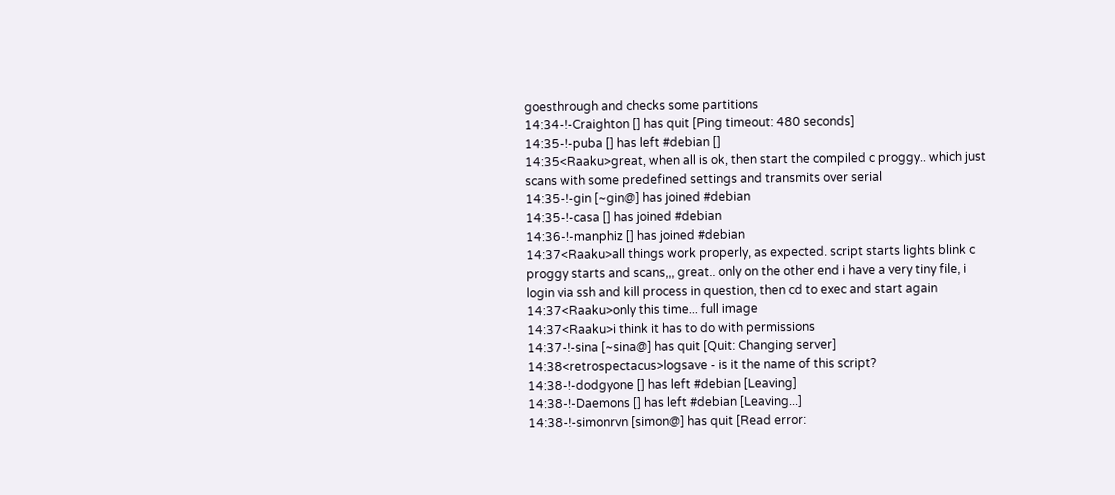goesthrough and checks some partitions
14:34-!-Craighton [] has quit [Ping timeout: 480 seconds]
14:35-!-puba [] has left #debian []
14:35<Raaku>great, when all is ok, then start the compiled c proggy.. which just scans with some predefined settings and transmits over serial
14:35-!-gin [~gin@] has joined #debian
14:35-!-casa [] has joined #debian
14:36-!-manphiz [] has joined #debian
14:37<Raaku>all things work properly, as expected. script starts lights blink c proggy starts and scans,,, great.. only on the other end i have a very tiny file, i login via ssh and kill process in question, then cd to exec and start again
14:37<Raaku>only this time... full image
14:37<Raaku>i think it has to do with permissions
14:37-!-sina [~sina@] has quit [Quit: Changing server]
14:38<retrospectacus>logsave - is it the name of this script?
14:38-!-dodgyone [] has left #debian [Leaving]
14:38-!-Daemons [] has left #debian [Leaving...]
14:38-!-simonrvn [simon@] has quit [Read error: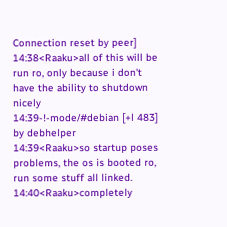Connection reset by peer]
14:38<Raaku>all of this will be run ro, only because i don't have the ability to shutdown nicely
14:39-!-mode/#debian [+l 483] by debhelper
14:39<Raaku>so startup poses problems, the os is booted ro, run some stuff all linked.
14:40<Raaku>completely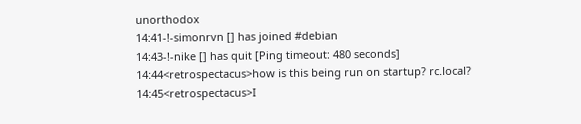unorthodox
14:41-!-simonrvn [] has joined #debian
14:43-!-nike [] has quit [Ping timeout: 480 seconds]
14:44<retrospectacus>how is this being run on startup? rc.local?
14:45<retrospectacus>I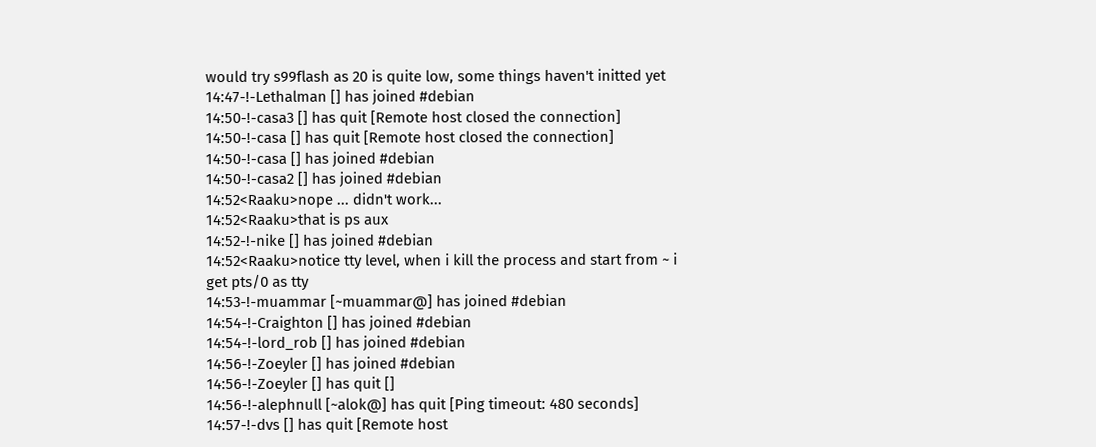would try s99flash as 20 is quite low, some things haven't initted yet
14:47-!-Lethalman [] has joined #debian
14:50-!-casa3 [] has quit [Remote host closed the connection]
14:50-!-casa [] has quit [Remote host closed the connection]
14:50-!-casa [] has joined #debian
14:50-!-casa2 [] has joined #debian
14:52<Raaku>nope ... didn't work...
14:52<Raaku>that is ps aux
14:52-!-nike [] has joined #debian
14:52<Raaku>notice tty level, when i kill the process and start from ~ i get pts/0 as tty
14:53-!-muammar [~muammar@] has joined #debian
14:54-!-Craighton [] has joined #debian
14:54-!-lord_rob [] has joined #debian
14:56-!-Zoeyler [] has joined #debian
14:56-!-Zoeyler [] has quit []
14:56-!-alephnull [~alok@] has quit [Ping timeout: 480 seconds]
14:57-!-dvs [] has quit [Remote host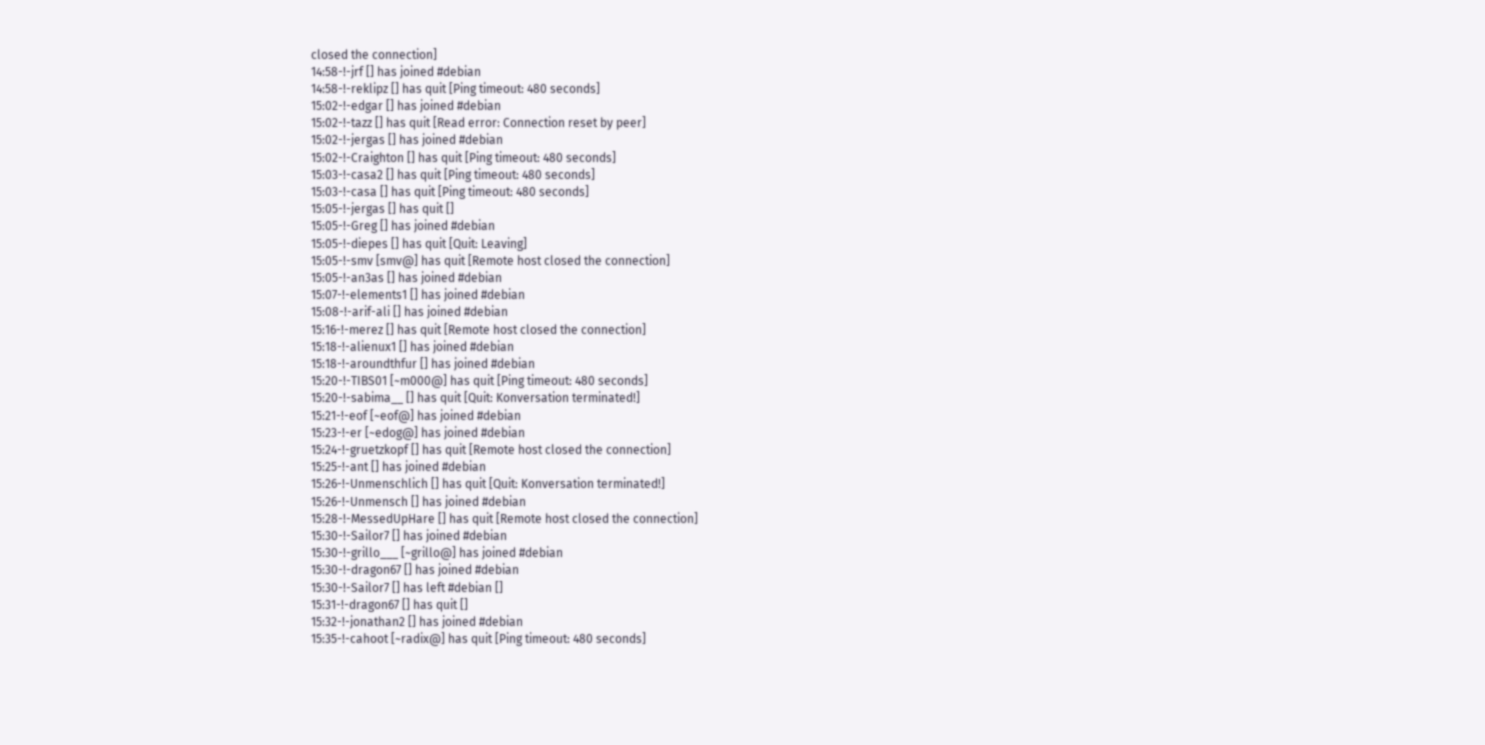closed the connection]
14:58-!-jrf [] has joined #debian
14:58-!-reklipz [] has quit [Ping timeout: 480 seconds]
15:02-!-edgar [] has joined #debian
15:02-!-tazz [] has quit [Read error: Connection reset by peer]
15:02-!-jergas [] has joined #debian
15:02-!-Craighton [] has quit [Ping timeout: 480 seconds]
15:03-!-casa2 [] has quit [Ping timeout: 480 seconds]
15:03-!-casa [] has quit [Ping timeout: 480 seconds]
15:05-!-jergas [] has quit []
15:05-!-Greg [] has joined #debian
15:05-!-diepes [] has quit [Quit: Leaving]
15:05-!-smv [smv@] has quit [Remote host closed the connection]
15:05-!-an3as [] has joined #debian
15:07-!-elements1 [] has joined #debian
15:08-!-arif-ali [] has joined #debian
15:16-!-merez [] has quit [Remote host closed the connection]
15:18-!-alienux1 [] has joined #debian
15:18-!-aroundthfur [] has joined #debian
15:20-!-TIBS01 [~m000@] has quit [Ping timeout: 480 seconds]
15:20-!-sabima__ [] has quit [Quit: Konversation terminated!]
15:21-!-eof [~eof@] has joined #debian
15:23-!-er [~edog@] has joined #debian
15:24-!-gruetzkopf [] has quit [Remote host closed the connection]
15:25-!-ant [] has joined #debian
15:26-!-Unmenschlich [] has quit [Quit: Konversation terminated!]
15:26-!-Unmensch [] has joined #debian
15:28-!-MessedUpHare [] has quit [Remote host closed the connection]
15:30-!-Sailor7 [] has joined #debian
15:30-!-grillo___ [~grillo@] has joined #debian
15:30-!-dragon67 [] has joined #debian
15:30-!-Sailor7 [] has left #debian []
15:31-!-dragon67 [] has quit []
15:32-!-jonathan2 [] has joined #debian
15:35-!-cahoot [~radix@] has quit [Ping timeout: 480 seconds]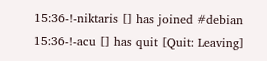15:36-!-niktaris [] has joined #debian
15:36-!-acu [] has quit [Quit: Leaving]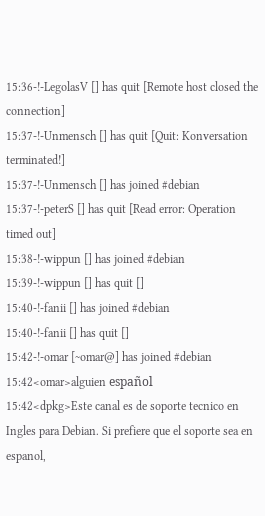15:36-!-LegolasV [] has quit [Remote host closed the connection]
15:37-!-Unmensch [] has quit [Quit: Konversation terminated!]
15:37-!-Unmensch [] has joined #debian
15:37-!-peterS [] has quit [Read error: Operation timed out]
15:38-!-wippun [] has joined #debian
15:39-!-wippun [] has quit []
15:40-!-fanii [] has joined #debian
15:40-!-fanii [] has quit []
15:42-!-omar [~omar@] has joined #debian
15:42<omar>alguien español
15:42<dpkg>Este canal es de soporte tecnico en Ingles para Debian. Si prefiere que el soporte sea en espanol,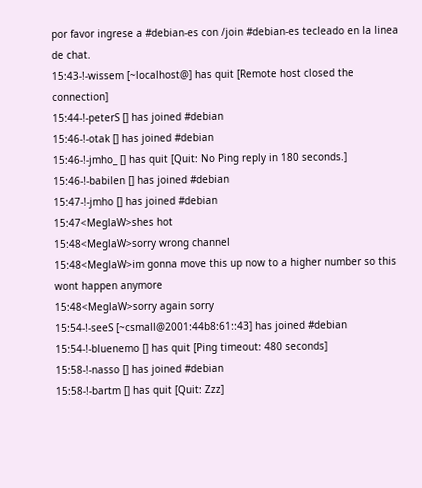por favor ingrese a #debian-es con /join #debian-es tecleado en la linea de chat.
15:43-!-wissem [~localhost@] has quit [Remote host closed the connection]
15:44-!-peterS [] has joined #debian
15:46-!-otak [] has joined #debian
15:46-!-jmho_ [] has quit [Quit: No Ping reply in 180 seconds.]
15:46-!-babilen [] has joined #debian
15:47-!-jmho [] has joined #debian
15:47<MeglaW>shes hot
15:48<MeglaW>sorry wrong channel
15:48<MeglaW>im gonna move this up now to a higher number so this wont happen anymore
15:48<MeglaW>sorry again sorry
15:54-!-seeS [~csmall@2001:44b8:61::43] has joined #debian
15:54-!-bluenemo [] has quit [Ping timeout: 480 seconds]
15:58-!-nasso [] has joined #debian
15:58-!-bartm [] has quit [Quit: Zzz]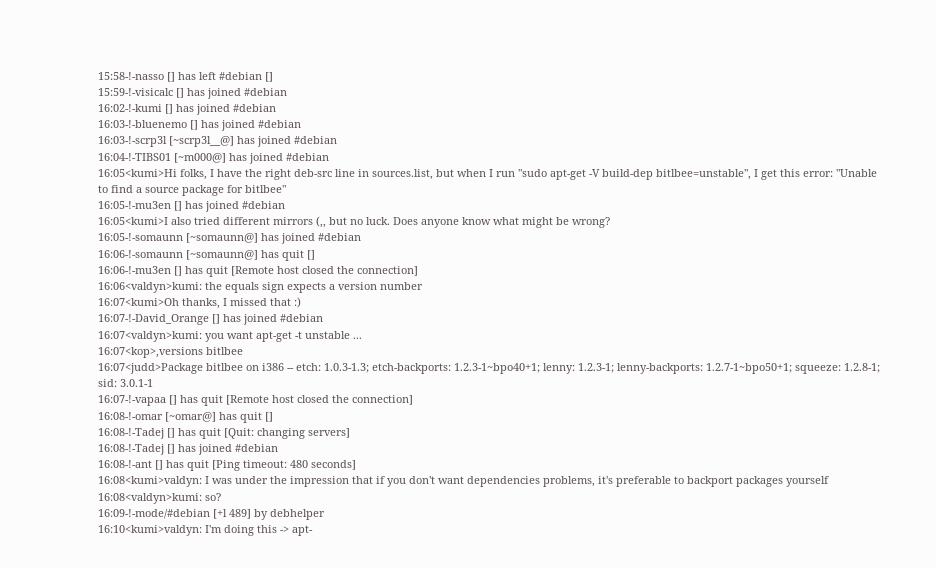15:58-!-nasso [] has left #debian []
15:59-!-visicalc [] has joined #debian
16:02-!-kumi [] has joined #debian
16:03-!-bluenemo [] has joined #debian
16:03-!-scrp3l [~scrp3l__@] has joined #debian
16:04-!-TIBS01 [~m000@] has joined #debian
16:05<kumi>Hi folks, I have the right deb-src line in sources.list, but when I run "sudo apt-get -V build-dep bitlbee=unstable", I get this error: "Unable to find a source package for bitlbee"
16:05-!-mu3en [] has joined #debian
16:05<kumi>I also tried different mirrors (,, but no luck. Does anyone know what might be wrong?
16:05-!-somaunn [~somaunn@] has joined #debian
16:06-!-somaunn [~somaunn@] has quit []
16:06-!-mu3en [] has quit [Remote host closed the connection]
16:06<valdyn>kumi: the equals sign expects a version number
16:07<kumi>Oh thanks, I missed that :)
16:07-!-David_Orange [] has joined #debian
16:07<valdyn>kumi: you want apt-get -t unstable ...
16:07<kop>,versions bitlbee
16:07<judd>Package bitlbee on i386 -- etch: 1.0.3-1.3; etch-backports: 1.2.3-1~bpo40+1; lenny: 1.2.3-1; lenny-backports: 1.2.7-1~bpo50+1; squeeze: 1.2.8-1; sid: 3.0.1-1
16:07-!-vapaa [] has quit [Remote host closed the connection]
16:08-!-omar [~omar@] has quit []
16:08-!-Tadej [] has quit [Quit: changing servers]
16:08-!-Tadej [] has joined #debian
16:08-!-ant [] has quit [Ping timeout: 480 seconds]
16:08<kumi>valdyn: I was under the impression that if you don't want dependencies problems, it's preferable to backport packages yourself
16:08<valdyn>kumi: so?
16:09-!-mode/#debian [+l 489] by debhelper
16:10<kumi>valdyn: I'm doing this -> apt-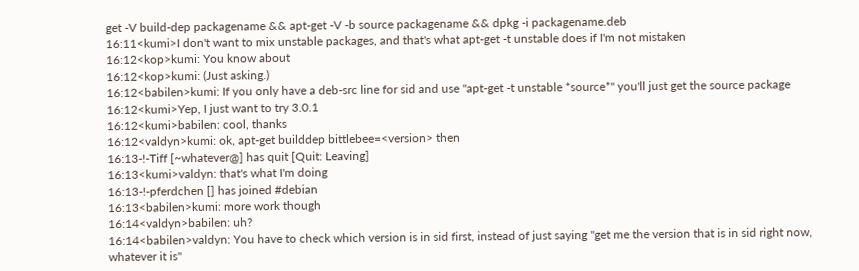get -V build-dep packagename && apt-get -V -b source packagename && dpkg -i packagename.deb
16:11<kumi>I don't want to mix unstable packages, and that's what apt-get -t unstable does if I'm not mistaken
16:12<kop>kumi: You know about
16:12<kop>kumi: (Just asking.)
16:12<babilen>kumi: If you only have a deb-src line for sid and use "apt-get -t unstable *source*" you'll just get the source package
16:12<kumi>Yep, I just want to try 3.0.1
16:12<kumi>babilen: cool, thanks
16:12<valdyn>kumi: ok, apt-get builddep bittlebee=<version> then
16:13-!-Tiff [~whatever@] has quit [Quit: Leaving]
16:13<kumi>valdyn: that's what I'm doing
16:13-!-pferdchen [] has joined #debian
16:13<babilen>kumi: more work though
16:14<valdyn>babilen: uh?
16:14<babilen>valdyn: You have to check which version is in sid first, instead of just saying "get me the version that is in sid right now, whatever it is"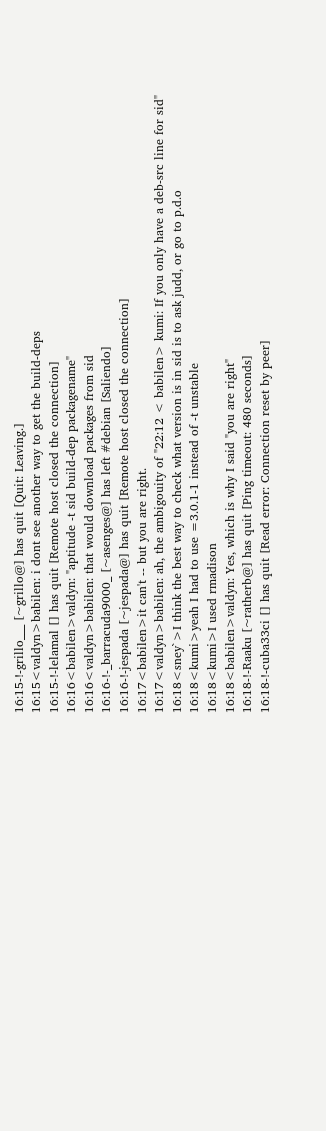16:15-!-grillo___ [~grillo@] has quit [Quit: Leaving.]
16:15<valdyn>babilen: i dont see another way to get the build-deps
16:15-!-lelamal [] has quit [Remote host closed the connection]
16:16<babilen>valdyn: "aptitude -t sid build-dep packagename"
16:16<valdyn>babilen: that would download packages from sid
16:16-!-_barracuda9000_ [~asenges@] has left #debian [Saliendo]
16:16-!-jespada [~jespada@] has quit [Remote host closed the connection]
16:17<babilen>it can't -- but you are right.
16:17<valdyn>babilen: ah, the ambigouity of "22:12 < babilen> kumi: If you only have a deb-src line for sid"
16:18<sney`>I think the best way to check what version is in sid is to ask judd, or go to p.d.o
16:18<kumi>yeah I had to use =3.0.1-1 instead of -t unstable
16:18<kumi>I used rmadison
16:18<babilen>valdyn: Yes, which is why I said "you are right"
16:18-!-Raaku [~ratherb@] has quit [Ping timeout: 480 seconds]
16:18-!-cuba33ci [] has quit [Read error: Connection reset by peer]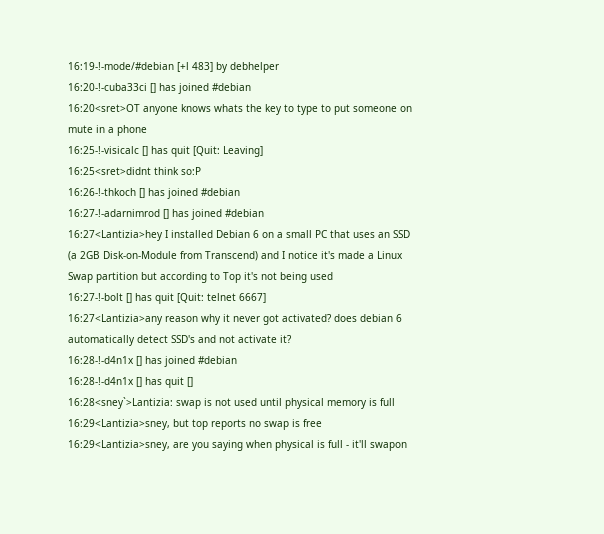16:19-!-mode/#debian [+l 483] by debhelper
16:20-!-cuba33ci [] has joined #debian
16:20<sret>OT anyone knows whats the key to type to put someone on mute in a phone
16:25-!-visicalc [] has quit [Quit: Leaving]
16:25<sret>didnt think so:P
16:26-!-thkoch [] has joined #debian
16:27-!-adarnimrod [] has joined #debian
16:27<Lantizia>hey I installed Debian 6 on a small PC that uses an SSD (a 2GB Disk-on-Module from Transcend) and I notice it's made a Linux Swap partition but according to Top it's not being used
16:27-!-bolt [] has quit [Quit: telnet 6667]
16:27<Lantizia>any reason why it never got activated? does debian 6 automatically detect SSD's and not activate it?
16:28-!-d4n1x [] has joined #debian
16:28-!-d4n1x [] has quit []
16:28<sney`>Lantizia: swap is not used until physical memory is full
16:29<Lantizia>sney, but top reports no swap is free
16:29<Lantizia>sney, are you saying when physical is full - it'll swapon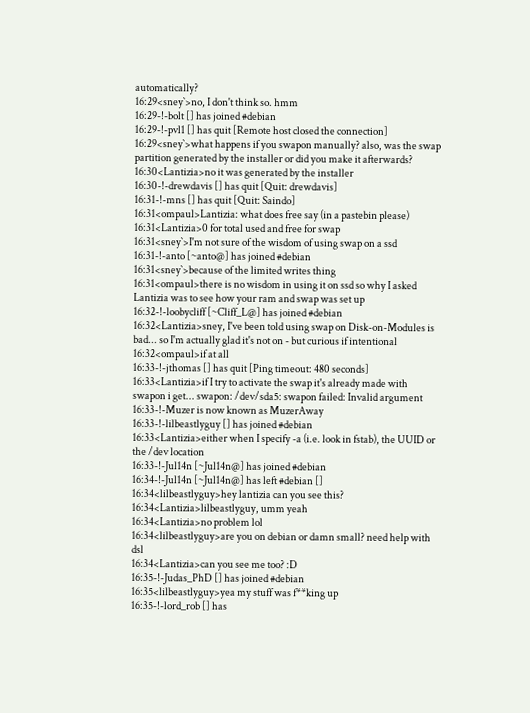automatically?
16:29<sney`>no, I don't think so. hmm
16:29-!-bolt [] has joined #debian
16:29-!-pvl1 [] has quit [Remote host closed the connection]
16:29<sney`>what happens if you swapon manually? also, was the swap partition generated by the installer or did you make it afterwards?
16:30<Lantizia>no it was generated by the installer
16:30-!-drewdavis [] has quit [Quit: drewdavis]
16:31-!-mns [] has quit [Quit: Saindo]
16:31<ompaul>Lantizia: what does free say (in a pastebin please)
16:31<Lantizia>0 for total used and free for swap
16:31<sney`>I'm not sure of the wisdom of using swap on a ssd
16:31-!-anto [~anto@] has joined #debian
16:31<sney`>because of the limited writes thing
16:31<ompaul>there is no wisdom in using it on ssd so why I asked Lantizia was to see how your ram and swap was set up
16:32-!-loobycliff [~Cliff_L@] has joined #debian
16:32<Lantizia>sney, I've been told using swap on Disk-on-Modules is bad... so I'm actually glad it's not on - but curious if intentional
16:32<ompaul>if at all
16:33-!-jthomas [] has quit [Ping timeout: 480 seconds]
16:33<Lantizia>if I try to activate the swap it's already made with swapon i get... swapon: /dev/sda5: swapon failed: Invalid argument
16:33-!-Muzer is now known as MuzerAway
16:33-!-lilbeastlyguy [] has joined #debian
16:33<Lantizia>either when I specify -a (i.e. look in fstab), the UUID or the /dev location
16:33-!-Jul14n [~Jul14n@] has joined #debian
16:34-!-Jul14n [~Jul14n@] has left #debian []
16:34<lilbeastlyguy>hey lantizia can you see this?
16:34<Lantizia>lilbeastlyguy, umm yeah
16:34<Lantizia>no problem lol
16:34<lilbeastlyguy>are you on debian or damn small? need help with dsl
16:34<Lantizia>can you see me too? :D
16:35-!-Judas_PhD [] has joined #debian
16:35<lilbeastlyguy>yea my stuff was f**king up
16:35-!-lord_rob [] has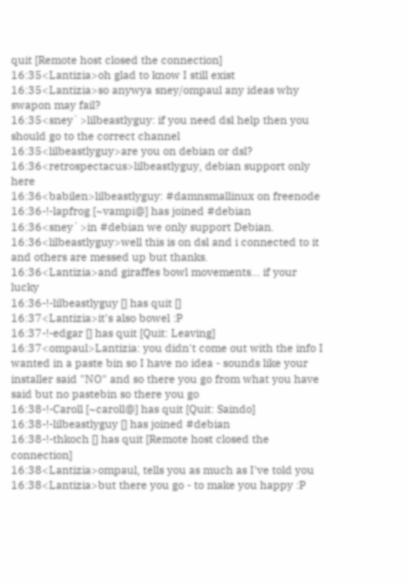quit [Remote host closed the connection]
16:35<Lantizia>oh glad to know I still exist
16:35<Lantizia>so anywya sney/ompaul any ideas why swapon may fail?
16:35<sney`>lilbeastlyguy: if you need dsl help then you should go to the correct channel
16:35<lilbeastlyguy>are you on debian or dsl?
16:36<retrospectacus>lilbeastlyguy, debian support only here
16:36<babilen>lilbeastlyguy: #damnsmallinux on freenode
16:36-!-lapfrog [~vampi@] has joined #debian
16:36<sney`>in #debian we only support Debian.
16:36<lilbeastlyguy>well this is on dsl and i connected to it and others are messed up but thanks.
16:36<Lantizia>and giraffes bowl movements... if your lucky
16:36-!-lilbeastlyguy [] has quit []
16:37<Lantizia>it's also bowel :P
16:37-!-edgar [] has quit [Quit: Leaving]
16:37<ompaul>Lantizia: you didn't come out with the info I wanted in a paste bin so I have no idea - sounds like your installer said "NO" and so there you go from what you have said but no pastebin so there you go
16:38-!-Caroll [~caroll@] has quit [Quit: Saindo]
16:38-!-lilbeastlyguy [] has joined #debian
16:38-!-thkoch [] has quit [Remote host closed the connection]
16:38<Lantizia>ompaul, tells you as much as I've told you
16:38<Lantizia>but there you go - to make you happy :P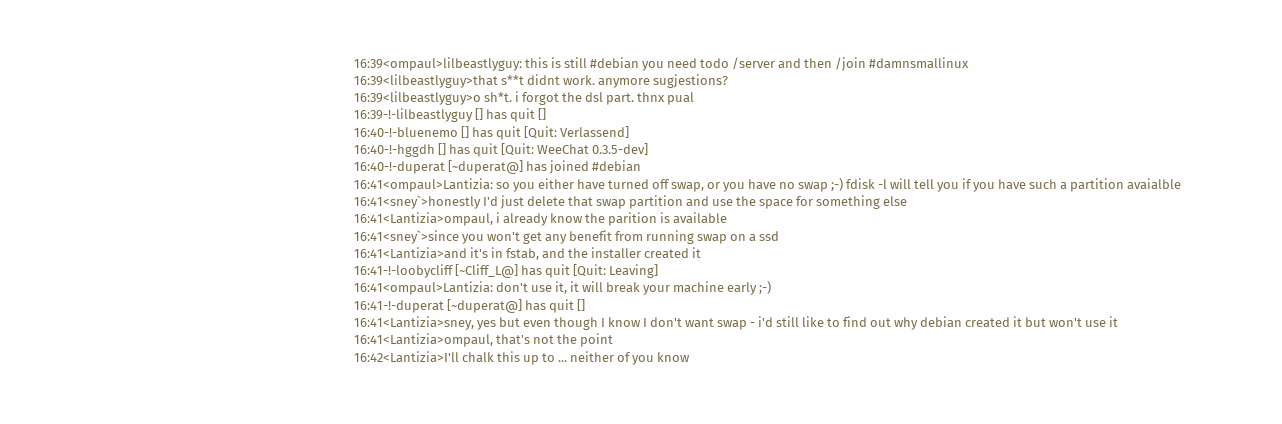16:39<ompaul>lilbeastlyguy: this is still #debian you need todo /server and then /join #damnsmallinux
16:39<lilbeastlyguy>that s**t didnt work. anymore sugjestions?
16:39<lilbeastlyguy>o sh*t. i forgot the dsl part. thnx pual
16:39-!-lilbeastlyguy [] has quit []
16:40-!-bluenemo [] has quit [Quit: Verlassend]
16:40-!-hggdh [] has quit [Quit: WeeChat 0.3.5-dev]
16:40-!-duperat [~duperat@] has joined #debian
16:41<ompaul>Lantizia: so you either have turned off swap, or you have no swap ;-) fdisk -l will tell you if you have such a partition avaialble
16:41<sney`>honestly I'd just delete that swap partition and use the space for something else
16:41<Lantizia>ompaul, i already know the parition is available
16:41<sney`>since you won't get any benefit from running swap on a ssd
16:41<Lantizia>and it's in fstab, and the installer created it
16:41-!-loobycliff [~Cliff_L@] has quit [Quit: Leaving]
16:41<ompaul>Lantizia: don't use it, it will break your machine early ;-)
16:41-!-duperat [~duperat@] has quit []
16:41<Lantizia>sney, yes but even though I know I don't want swap - i'd still like to find out why debian created it but won't use it
16:41<Lantizia>ompaul, that's not the point
16:42<Lantizia>I'll chalk this up to ... neither of you know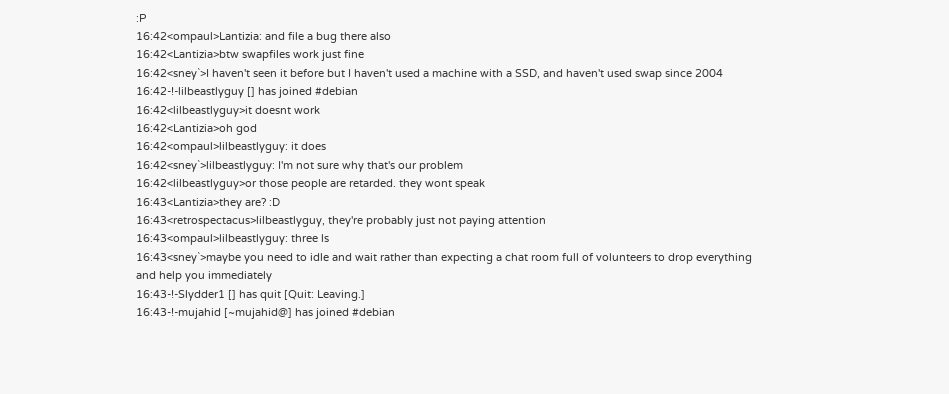:P
16:42<ompaul>Lantizia: and file a bug there also
16:42<Lantizia>btw swapfiles work just fine
16:42<sney`>I haven't seen it before but I haven't used a machine with a SSD, and haven't used swap since 2004
16:42-!-lilbeastlyguy [] has joined #debian
16:42<lilbeastlyguy>it doesnt work
16:42<Lantizia>oh god
16:42<ompaul>lilbeastlyguy: it does
16:42<sney`>lilbeastlyguy: I'm not sure why that's our problem
16:42<lilbeastlyguy>or those people are retarded. they wont speak
16:43<Lantizia>they are? :D
16:43<retrospectacus>lilbeastlyguy, they're probably just not paying attention
16:43<ompaul>lilbeastlyguy: three ls
16:43<sney`>maybe you need to idle and wait rather than expecting a chat room full of volunteers to drop everything and help you immediately
16:43-!-Slydder1 [] has quit [Quit: Leaving.]
16:43-!-mujahid [~mujahid@] has joined #debian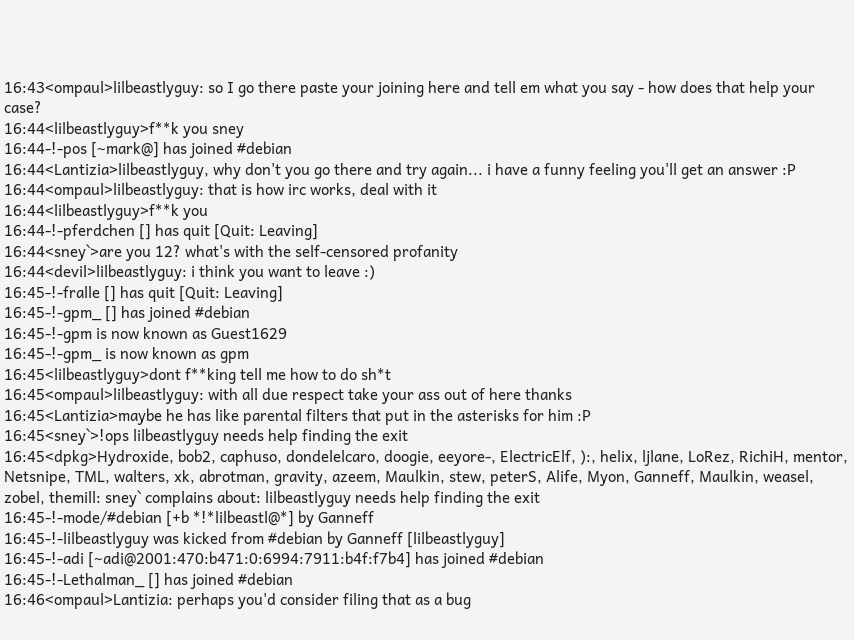16:43<ompaul>lilbeastlyguy: so I go there paste your joining here and tell em what you say - how does that help your case?
16:44<lilbeastlyguy>f**k you sney
16:44-!-pos [~mark@] has joined #debian
16:44<Lantizia>lilbeastlyguy, why don't you go there and try again... i have a funny feeling you'll get an answer :P
16:44<ompaul>lilbeastlyguy: that is how irc works, deal with it
16:44<lilbeastlyguy>f**k you
16:44-!-pferdchen [] has quit [Quit: Leaving]
16:44<sney`>are you 12? what's with the self-censored profanity
16:44<devil>lilbeastlyguy: i think you want to leave :)
16:45-!-fralle [] has quit [Quit: Leaving]
16:45-!-gpm_ [] has joined #debian
16:45-!-gpm is now known as Guest1629
16:45-!-gpm_ is now known as gpm
16:45<lilbeastlyguy>dont f**king tell me how to do sh*t
16:45<ompaul>lilbeastlyguy: with all due respect take your ass out of here thanks
16:45<Lantizia>maybe he has like parental filters that put in the asterisks for him :P
16:45<sney`>!ops lilbeastlyguy needs help finding the exit
16:45<dpkg>Hydroxide, bob2, caphuso, dondelelcaro, doogie, eeyore-, ElectricElf, ):, helix, ljlane, LoRez, RichiH, mentor, Netsnipe, TML, walters, xk, abrotman, gravity, azeem, Maulkin, stew, peterS, Alife, Myon, Ganneff, Maulkin, weasel, zobel, themill: sney` complains about: lilbeastlyguy needs help finding the exit
16:45-!-mode/#debian [+b *!*lilbeastl@*] by Ganneff
16:45-!-lilbeastlyguy was kicked from #debian by Ganneff [lilbeastlyguy]
16:45-!-adi [~adi@2001:470:b471:0:6994:7911:b4f:f7b4] has joined #debian
16:45-!-Lethalman_ [] has joined #debian
16:46<ompaul>Lantizia: perhaps you'd consider filing that as a bug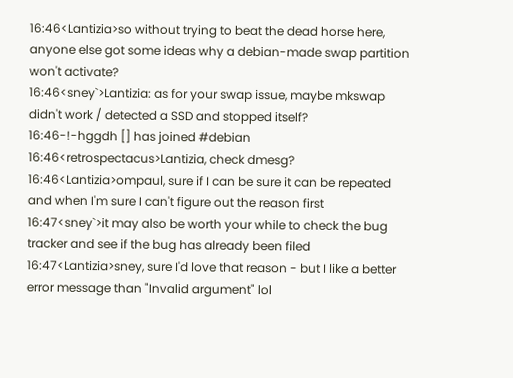16:46<Lantizia>so without trying to beat the dead horse here, anyone else got some ideas why a debian-made swap partition won't activate?
16:46<sney`>Lantizia: as for your swap issue, maybe mkswap didn't work / detected a SSD and stopped itself?
16:46-!-hggdh [] has joined #debian
16:46<retrospectacus>Lantizia, check dmesg?
16:46<Lantizia>ompaul, sure if I can be sure it can be repeated and when I'm sure I can't figure out the reason first
16:47<sney`>it may also be worth your while to check the bug tracker and see if the bug has already been filed
16:47<Lantizia>sney, sure I'd love that reason - but I like a better error message than "Invalid argument" lol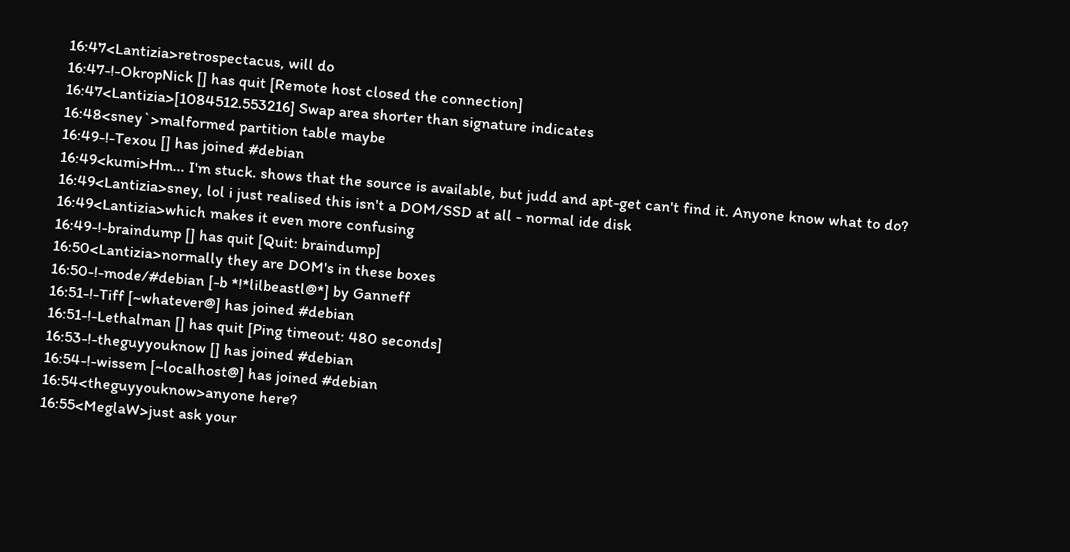16:47<Lantizia>retrospectacus, will do
16:47-!-OkropNick [] has quit [Remote host closed the connection]
16:47<Lantizia>[1084512.553216] Swap area shorter than signature indicates
16:48<sney`>malformed partition table maybe
16:49-!-Texou [] has joined #debian
16:49<kumi>Hm... I'm stuck. shows that the source is available, but judd and apt-get can't find it. Anyone know what to do?
16:49<Lantizia>sney, lol i just realised this isn't a DOM/SSD at all - normal ide disk
16:49<Lantizia>which makes it even more confusing
16:49-!-braindump [] has quit [Quit: braindump]
16:50<Lantizia>normally they are DOM's in these boxes
16:50-!-mode/#debian [-b *!*lilbeastl@*] by Ganneff
16:51-!-Tiff [~whatever@] has joined #debian
16:51-!-Lethalman [] has quit [Ping timeout: 480 seconds]
16:53-!-theguyyouknow [] has joined #debian
16:54-!-wissem [~localhost@] has joined #debian
16:54<theguyyouknow>anyone here?
16:55<MeglaW>just ask your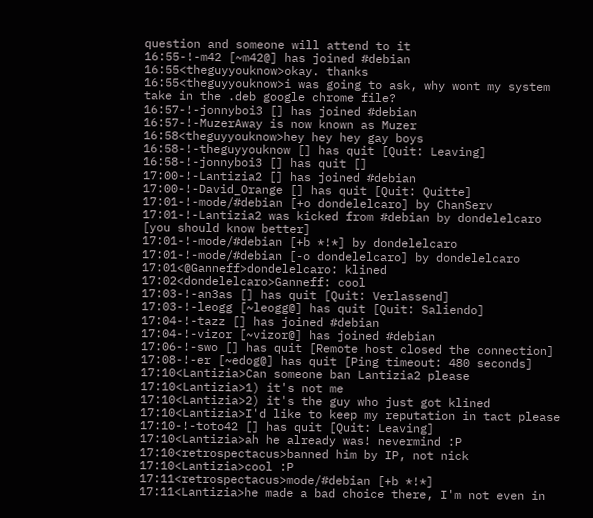question and someone will attend to it
16:55-!-m42 [~m42@] has joined #debian
16:55<theguyyouknow>okay. thanks
16:55<theguyyouknow>i was going to ask, why wont my system take in the .deb google chrome file?
16:57-!-jonnyboi3 [] has joined #debian
16:57-!-MuzerAway is now known as Muzer
16:58<theguyyouknow>hey hey hey gay boys
16:58-!-theguyyouknow [] has quit [Quit: Leaving]
16:58-!-jonnyboi3 [] has quit []
17:00-!-Lantizia2 [] has joined #debian
17:00-!-David_Orange [] has quit [Quit: Quitte]
17:01-!-mode/#debian [+o dondelelcaro] by ChanServ
17:01-!-Lantizia2 was kicked from #debian by dondelelcaro [you should know better]
17:01-!-mode/#debian [+b *!*] by dondelelcaro
17:01-!-mode/#debian [-o dondelelcaro] by dondelelcaro
17:01<@Ganneff>dondelelcaro: klined
17:02<dondelelcaro>Ganneff: cool
17:03-!-an3as [] has quit [Quit: Verlassend]
17:03-!-leogg [~leogg@] has quit [Quit: Saliendo]
17:04-!-tazz [] has joined #debian
17:04-!-vizor [~vizor@] has joined #debian
17:06-!-swo [] has quit [Remote host closed the connection]
17:08-!-er [~edog@] has quit [Ping timeout: 480 seconds]
17:10<Lantizia>Can someone ban Lantizia2 please
17:10<Lantizia>1) it's not me
17:10<Lantizia>2) it's the guy who just got klined
17:10<Lantizia>I'd like to keep my reputation in tact please
17:10-!-toto42 [] has quit [Quit: Leaving]
17:10<Lantizia>ah he already was! nevermind :P
17:10<retrospectacus>banned him by IP, not nick
17:10<Lantizia>cool :P
17:11<retrospectacus>mode/#debian [+b *!*]
17:11<Lantizia>he made a bad choice there, I'm not even in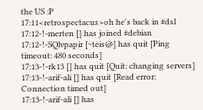the US :P
17:11<retrospectacus>oh he's back in #dsl
17:12-!-merten [] has joined #debian
17:12-!-SQlvpapir [~teis@] has quit [Ping timeout: 480 seconds]
17:13-!-rk13 [] has quit [Quit: changing servers]
17:13-!-arif-ali [] has quit [Read error: Connection timed out]
17:13-!-arif-ali [] has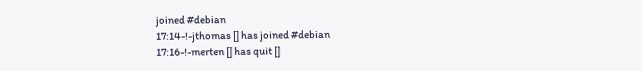joined #debian
17:14-!-jthomas [] has joined #debian
17:16-!-merten [] has quit []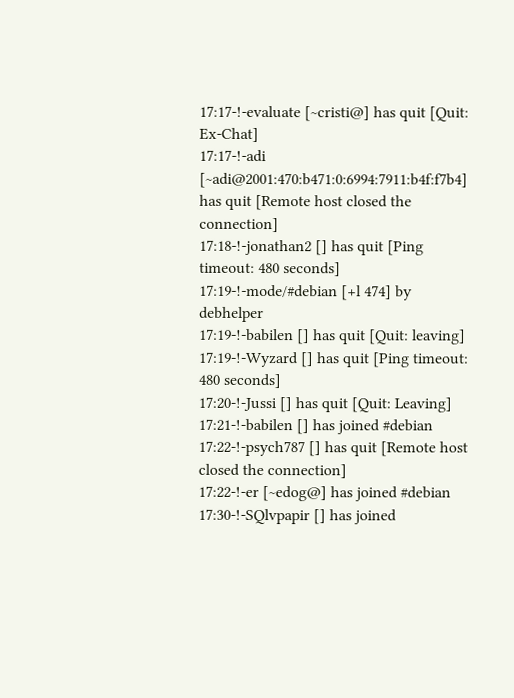17:17-!-evaluate [~cristi@] has quit [Quit: Ex-Chat]
17:17-!-adi [~adi@2001:470:b471:0:6994:7911:b4f:f7b4] has quit [Remote host closed the connection]
17:18-!-jonathan2 [] has quit [Ping timeout: 480 seconds]
17:19-!-mode/#debian [+l 474] by debhelper
17:19-!-babilen [] has quit [Quit: leaving]
17:19-!-Wyzard [] has quit [Ping timeout: 480 seconds]
17:20-!-Jussi [] has quit [Quit: Leaving]
17:21-!-babilen [] has joined #debian
17:22-!-psych787 [] has quit [Remote host closed the connection]
17:22-!-er [~edog@] has joined #debian
17:30-!-SQlvpapir [] has joined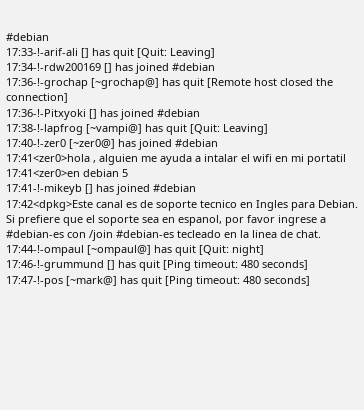#debian
17:33-!-arif-ali [] has quit [Quit: Leaving]
17:34-!-rdw200169 [] has joined #debian
17:36-!-grochap [~grochap@] has quit [Remote host closed the connection]
17:36-!-Pitxyoki [] has joined #debian
17:38-!-lapfrog [~vampi@] has quit [Quit: Leaving]
17:40-!-zer0 [~zer0@] has joined #debian
17:41<zer0>hola , alguien me ayuda a intalar el wifi en mi portatil
17:41<zer0>en debian 5
17:41-!-mikeyb [] has joined #debian
17:42<dpkg>Este canal es de soporte tecnico en Ingles para Debian. Si prefiere que el soporte sea en espanol, por favor ingrese a #debian-es con /join #debian-es tecleado en la linea de chat.
17:44-!-ompaul [~ompaul@] has quit [Quit: night]
17:46-!-grummund [] has quit [Ping timeout: 480 seconds]
17:47-!-pos [~mark@] has quit [Ping timeout: 480 seconds]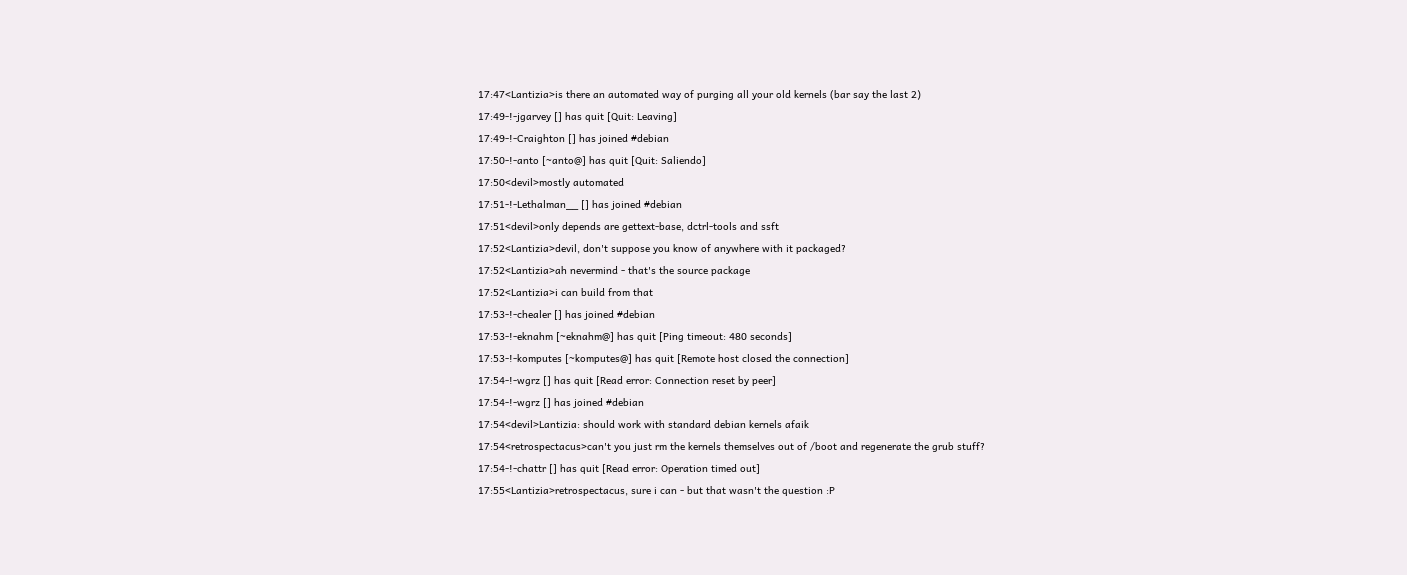17:47<Lantizia>is there an automated way of purging all your old kernels (bar say the last 2)
17:49-!-jgarvey [] has quit [Quit: Leaving]
17:49-!-Craighton [] has joined #debian
17:50-!-anto [~anto@] has quit [Quit: Saliendo]
17:50<devil>mostly automated
17:51-!-Lethalman__ [] has joined #debian
17:51<devil>only depends are gettext-base, dctrl-tools and ssft
17:52<Lantizia>devil, don't suppose you know of anywhere with it packaged?
17:52<Lantizia>ah nevermind - that's the source package
17:52<Lantizia>i can build from that
17:53-!-chealer [] has joined #debian
17:53-!-eknahm [~eknahm@] has quit [Ping timeout: 480 seconds]
17:53-!-komputes [~komputes@] has quit [Remote host closed the connection]
17:54-!-wgrz [] has quit [Read error: Connection reset by peer]
17:54-!-wgrz [] has joined #debian
17:54<devil>Lantizia: should work with standard debian kernels afaik
17:54<retrospectacus>can't you just rm the kernels themselves out of /boot and regenerate the grub stuff?
17:54-!-chattr [] has quit [Read error: Operation timed out]
17:55<Lantizia>retrospectacus, sure i can - but that wasn't the question :P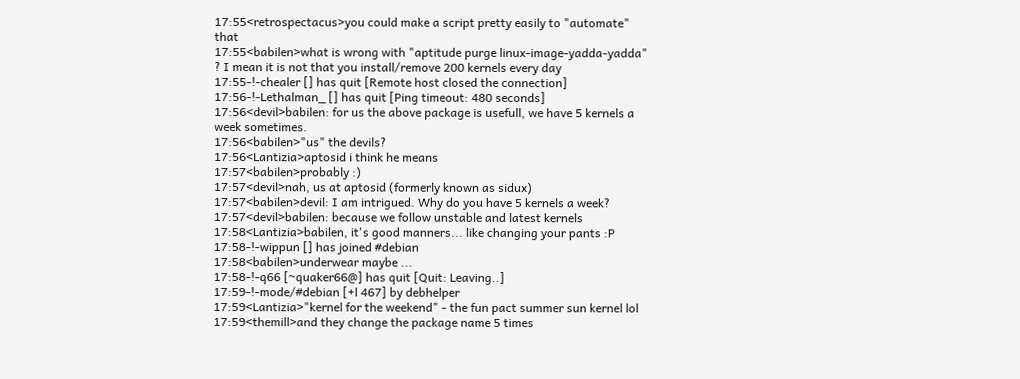17:55<retrospectacus>you could make a script pretty easily to "automate" that
17:55<babilen>what is wrong with "aptitude purge linux-image-yadda-yadda" ? I mean it is not that you install/remove 200 kernels every day
17:55-!-chealer [] has quit [Remote host closed the connection]
17:56-!-Lethalman_ [] has quit [Ping timeout: 480 seconds]
17:56<devil>babilen: for us the above package is usefull, we have 5 kernels a week sometimes.
17:56<babilen>"us" the devils?
17:56<Lantizia>aptosid i think he means
17:57<babilen>probably :)
17:57<devil>nah, us at aptosid (formerly known as sidux)
17:57<babilen>devil: I am intrigued. Why do you have 5 kernels a week?
17:57<devil>babilen: because we follow unstable and latest kernels
17:58<Lantizia>babilen, it's good manners... like changing your pants :P
17:58-!-wippun [] has joined #debian
17:58<babilen>underwear maybe ...
17:58-!-q66 [~quaker66@] has quit [Quit: Leaving..]
17:59-!-mode/#debian [+l 467] by debhelper
17:59<Lantizia>"kernel for the weekend" - the fun pact summer sun kernel lol
17:59<themill>and they change the package name 5 times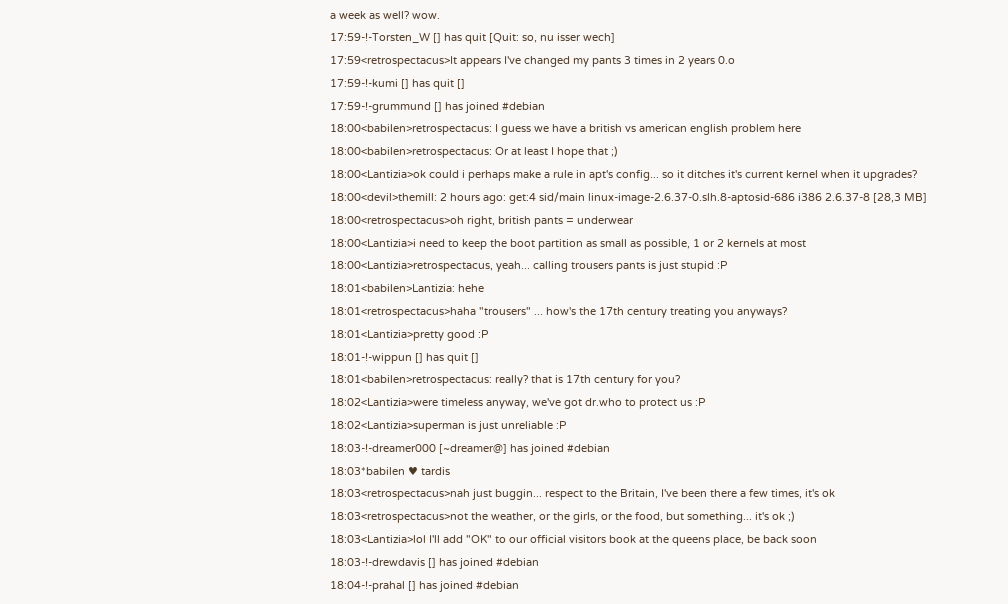a week as well? wow.
17:59-!-Torsten_W [] has quit [Quit: so, nu isser wech]
17:59<retrospectacus>It appears I've changed my pants 3 times in 2 years 0.o
17:59-!-kumi [] has quit []
17:59-!-grummund [] has joined #debian
18:00<babilen>retrospectacus: I guess we have a british vs american english problem here
18:00<babilen>retrospectacus: Or at least I hope that ;)
18:00<Lantizia>ok could i perhaps make a rule in apt's config... so it ditches it's current kernel when it upgrades?
18:00<devil>themill: 2 hours ago: get:4 sid/main linux-image-2.6.37-0.slh.8-aptosid-686 i386 2.6.37-8 [28,3 MB]
18:00<retrospectacus>oh right, british pants = underwear
18:00<Lantizia>i need to keep the boot partition as small as possible, 1 or 2 kernels at most
18:00<Lantizia>retrospectacus, yeah... calling trousers pants is just stupid :P
18:01<babilen>Lantizia: hehe
18:01<retrospectacus>haha "trousers" ... how's the 17th century treating you anyways?
18:01<Lantizia>pretty good :P
18:01-!-wippun [] has quit []
18:01<babilen>retrospectacus: really? that is 17th century for you?
18:02<Lantizia>were timeless anyway, we've got dr.who to protect us :P
18:02<Lantizia>superman is just unreliable :P
18:03-!-dreamer000 [~dreamer@] has joined #debian
18:03*babilen ♥ tardis
18:03<retrospectacus>nah just buggin... respect to the Britain, I've been there a few times, it's ok
18:03<retrospectacus>not the weather, or the girls, or the food, but something... it's ok ;)
18:03<Lantizia>lol I'll add "OK" to our official visitors book at the queens place, be back soon
18:03-!-drewdavis [] has joined #debian
18:04-!-prahal [] has joined #debian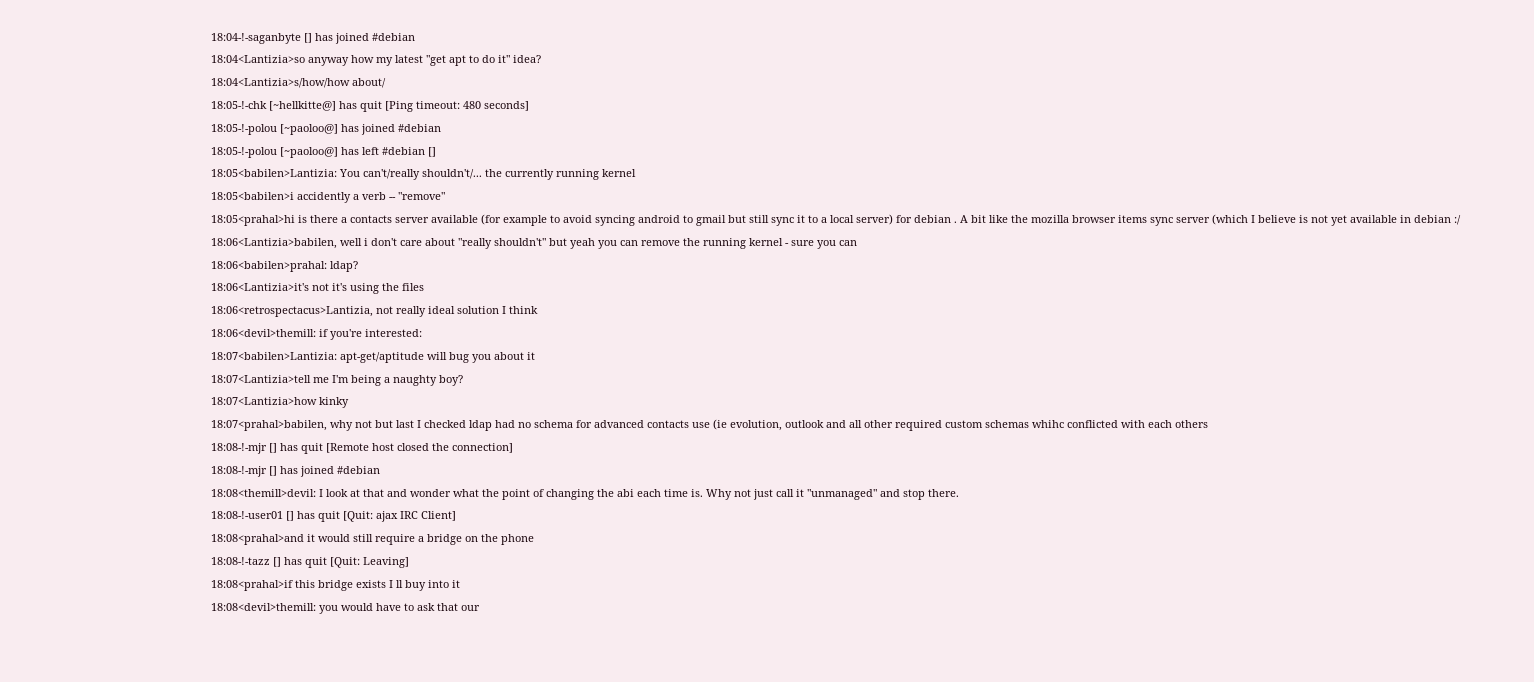18:04-!-saganbyte [] has joined #debian
18:04<Lantizia>so anyway how my latest "get apt to do it" idea?
18:04<Lantizia>s/how/how about/
18:05-!-chk [~hellkitte@] has quit [Ping timeout: 480 seconds]
18:05-!-polou [~paoloo@] has joined #debian
18:05-!-polou [~paoloo@] has left #debian []
18:05<babilen>Lantizia: You can't/really shouldn't/... the currently running kernel
18:05<babilen>i accidently a verb -- "remove"
18:05<prahal>hi is there a contacts server available (for example to avoid syncing android to gmail but still sync it to a local server) for debian . A bit like the mozilla browser items sync server (which I believe is not yet available in debian :/
18:06<Lantizia>babilen, well i don't care about "really shouldn't" but yeah you can remove the running kernel - sure you can
18:06<babilen>prahal: ldap?
18:06<Lantizia>it's not it's using the files
18:06<retrospectacus>Lantizia, not really ideal solution I think
18:06<devil>themill: if you're interested:
18:07<babilen>Lantizia: apt-get/aptitude will bug you about it
18:07<Lantizia>tell me I'm being a naughty boy?
18:07<Lantizia>how kinky
18:07<prahal>babilen, why not but last I checked ldap had no schema for advanced contacts use (ie evolution, outlook and all other required custom schemas whihc conflicted with each others
18:08-!-mjr [] has quit [Remote host closed the connection]
18:08-!-mjr [] has joined #debian
18:08<themill>devil: I look at that and wonder what the point of changing the abi each time is. Why not just call it "unmanaged" and stop there.
18:08-!-user01 [] has quit [Quit: ajax IRC Client]
18:08<prahal>and it would still require a bridge on the phone
18:08-!-tazz [] has quit [Quit: Leaving]
18:08<prahal>if this bridge exists I ll buy into it
18:08<devil>themill: you would have to ask that our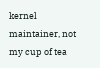kernel maintainer, not my cup of tea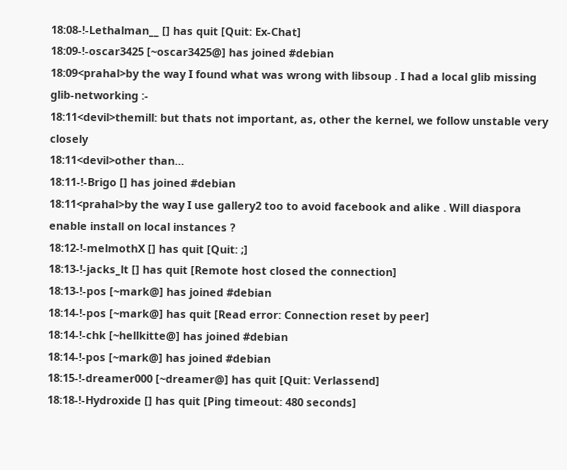18:08-!-Lethalman__ [] has quit [Quit: Ex-Chat]
18:09-!-oscar3425 [~oscar3425@] has joined #debian
18:09<prahal>by the way I found what was wrong with libsoup . I had a local glib missing glib-networking :-
18:11<devil>themill: but thats not important, as, other the kernel, we follow unstable very closely
18:11<devil>other than…
18:11-!-Brigo [] has joined #debian
18:11<prahal>by the way I use gallery2 too to avoid facebook and alike . Will diaspora enable install on local instances ?
18:12-!-melmothX [] has quit [Quit: ;]
18:13-!-jacks_lt [] has quit [Remote host closed the connection]
18:13-!-pos [~mark@] has joined #debian
18:14-!-pos [~mark@] has quit [Read error: Connection reset by peer]
18:14-!-chk [~hellkitte@] has joined #debian
18:14-!-pos [~mark@] has joined #debian
18:15-!-dreamer000 [~dreamer@] has quit [Quit: Verlassend]
18:18-!-Hydroxide [] has quit [Ping timeout: 480 seconds]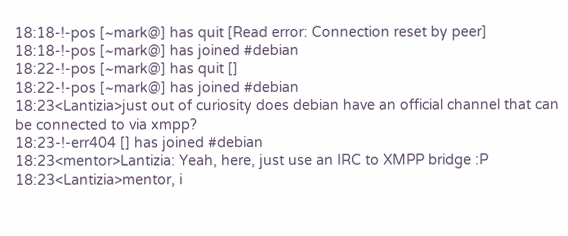18:18-!-pos [~mark@] has quit [Read error: Connection reset by peer]
18:18-!-pos [~mark@] has joined #debian
18:22-!-pos [~mark@] has quit []
18:22-!-pos [~mark@] has joined #debian
18:23<Lantizia>just out of curiosity does debian have an official channel that can be connected to via xmpp?
18:23-!-err404 [] has joined #debian
18:23<mentor>Lantizia: Yeah, here, just use an IRC to XMPP bridge :P
18:23<Lantizia>mentor, i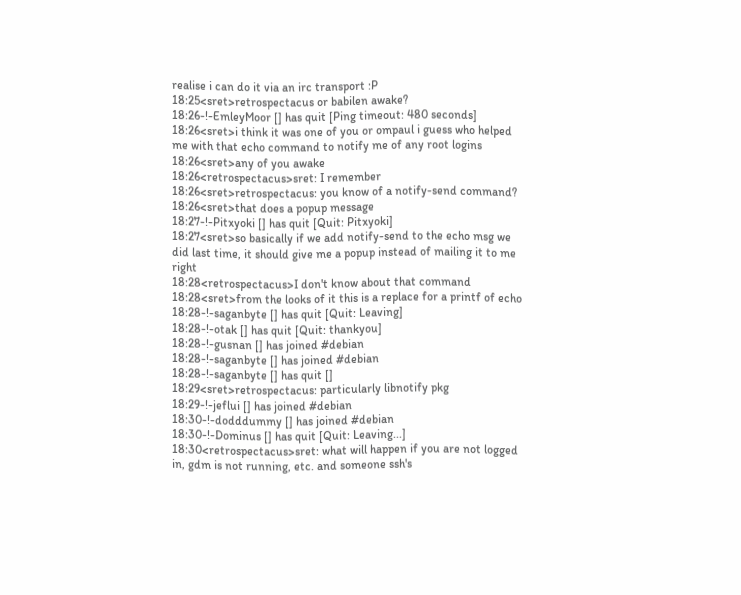realise i can do it via an irc transport :P
18:25<sret>retrospectacus or babilen awake?
18:26-!-EmleyMoor [] has quit [Ping timeout: 480 seconds]
18:26<sret>i think it was one of you or ompaul i guess who helped me with that echo command to notify me of any root logins
18:26<sret>any of you awake
18:26<retrospectacus>sret: I remember
18:26<sret>retrospectacus: you know of a notify-send command?
18:26<sret>that does a popup message
18:27-!-Pitxyoki [] has quit [Quit: Pitxyoki]
18:27<sret>so basically if we add notify-send to the echo msg we did last time, it should give me a popup instead of mailing it to me right
18:28<retrospectacus>I don't know about that command
18:28<sret>from the looks of it this is a replace for a printf of echo
18:28-!-saganbyte [] has quit [Quit: Leaving]
18:28-!-otak [] has quit [Quit: thankyou]
18:28-!-gusnan [] has joined #debian
18:28-!-saganbyte [] has joined #debian
18:28-!-saganbyte [] has quit []
18:29<sret>retrospectacus: particularly libnotify pkg
18:29-!-jeflui [] has joined #debian
18:30-!-dodddummy [] has joined #debian
18:30-!-Dominus [] has quit [Quit: Leaving...]
18:30<retrospectacus>sret: what will happen if you are not logged in, gdm is not running, etc. and someone ssh's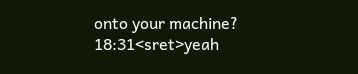onto your machine?
18:31<sret>yeah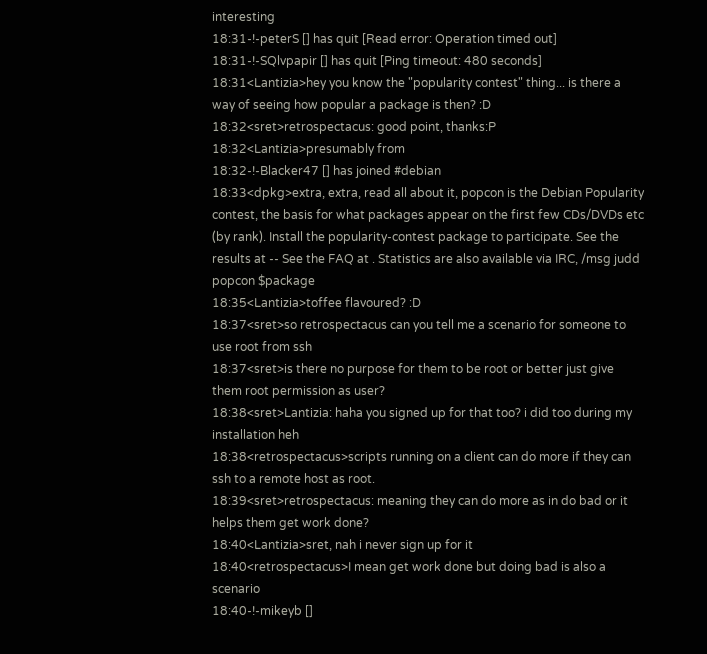interesting
18:31-!-peterS [] has quit [Read error: Operation timed out]
18:31-!-SQlvpapir [] has quit [Ping timeout: 480 seconds]
18:31<Lantizia>hey you know the "popularity contest" thing... is there a way of seeing how popular a package is then? :D
18:32<sret>retrospectacus: good point, thanks:P
18:32<Lantizia>presumably from
18:32-!-Blacker47 [] has joined #debian
18:33<dpkg>extra, extra, read all about it, popcon is the Debian Popularity contest, the basis for what packages appear on the first few CDs/DVDs etc (by rank). Install the popularity-contest package to participate. See the results at -- See the FAQ at . Statistics are also available via IRC, /msg judd popcon $package
18:35<Lantizia>toffee flavoured? :D
18:37<sret>so retrospectacus can you tell me a scenario for someone to use root from ssh
18:37<sret>is there no purpose for them to be root or better just give them root permission as user?
18:38<sret>Lantizia: haha you signed up for that too? i did too during my installation heh
18:38<retrospectacus>scripts running on a client can do more if they can ssh to a remote host as root.
18:39<sret>retrospectacus: meaning they can do more as in do bad or it helps them get work done?
18:40<Lantizia>sret, nah i never sign up for it
18:40<retrospectacus>I mean get work done but doing bad is also a scenario
18:40-!-mikeyb []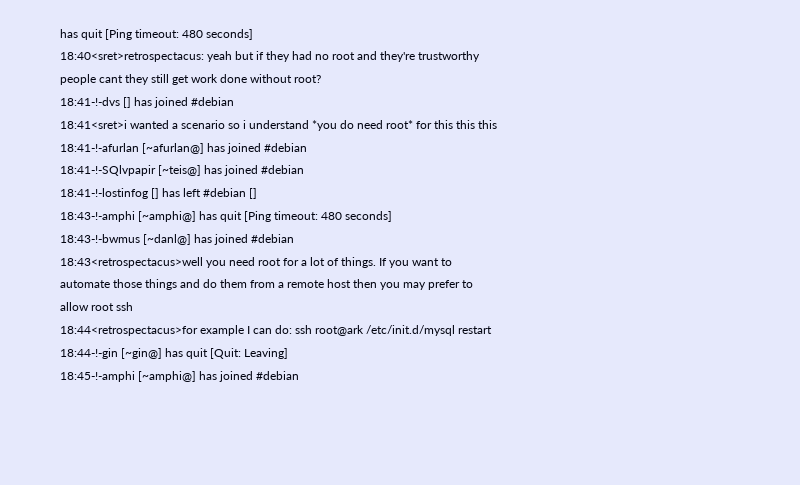has quit [Ping timeout: 480 seconds]
18:40<sret>retrospectacus: yeah but if they had no root and they're trustworthy people cant they still get work done without root?
18:41-!-dvs [] has joined #debian
18:41<sret>i wanted a scenario so i understand *you do need root* for this this this
18:41-!-afurlan [~afurlan@] has joined #debian
18:41-!-SQlvpapir [~teis@] has joined #debian
18:41-!-lostinfog [] has left #debian []
18:43-!-amphi [~amphi@] has quit [Ping timeout: 480 seconds]
18:43-!-bwmus [~danl@] has joined #debian
18:43<retrospectacus>well you need root for a lot of things. If you want to automate those things and do them from a remote host then you may prefer to allow root ssh
18:44<retrospectacus>for example I can do: ssh root@ark /etc/init.d/mysql restart
18:44-!-gin [~gin@] has quit [Quit: Leaving]
18:45-!-amphi [~amphi@] has joined #debian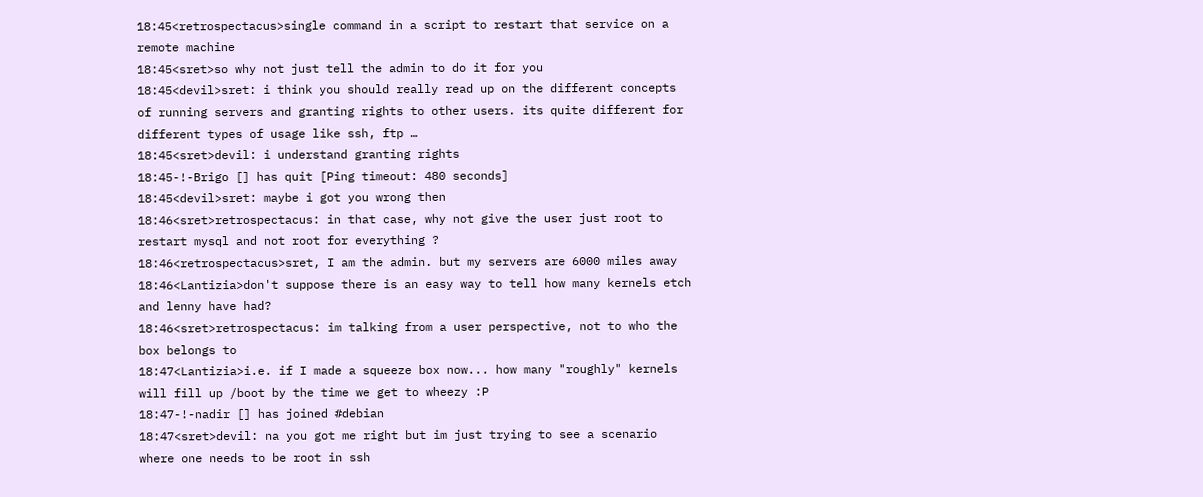18:45<retrospectacus>single command in a script to restart that service on a remote machine
18:45<sret>so why not just tell the admin to do it for you
18:45<devil>sret: i think you should really read up on the different concepts of running servers and granting rights to other users. its quite different for different types of usage like ssh, ftp …
18:45<sret>devil: i understand granting rights
18:45-!-Brigo [] has quit [Ping timeout: 480 seconds]
18:45<devil>sret: maybe i got you wrong then
18:46<sret>retrospectacus: in that case, why not give the user just root to restart mysql and not root for everything ?
18:46<retrospectacus>sret, I am the admin. but my servers are 6000 miles away
18:46<Lantizia>don't suppose there is an easy way to tell how many kernels etch and lenny have had?
18:46<sret>retrospectacus: im talking from a user perspective, not to who the box belongs to
18:47<Lantizia>i.e. if I made a squeeze box now... how many "roughly" kernels will fill up /boot by the time we get to wheezy :P
18:47-!-nadir [] has joined #debian
18:47<sret>devil: na you got me right but im just trying to see a scenario where one needs to be root in ssh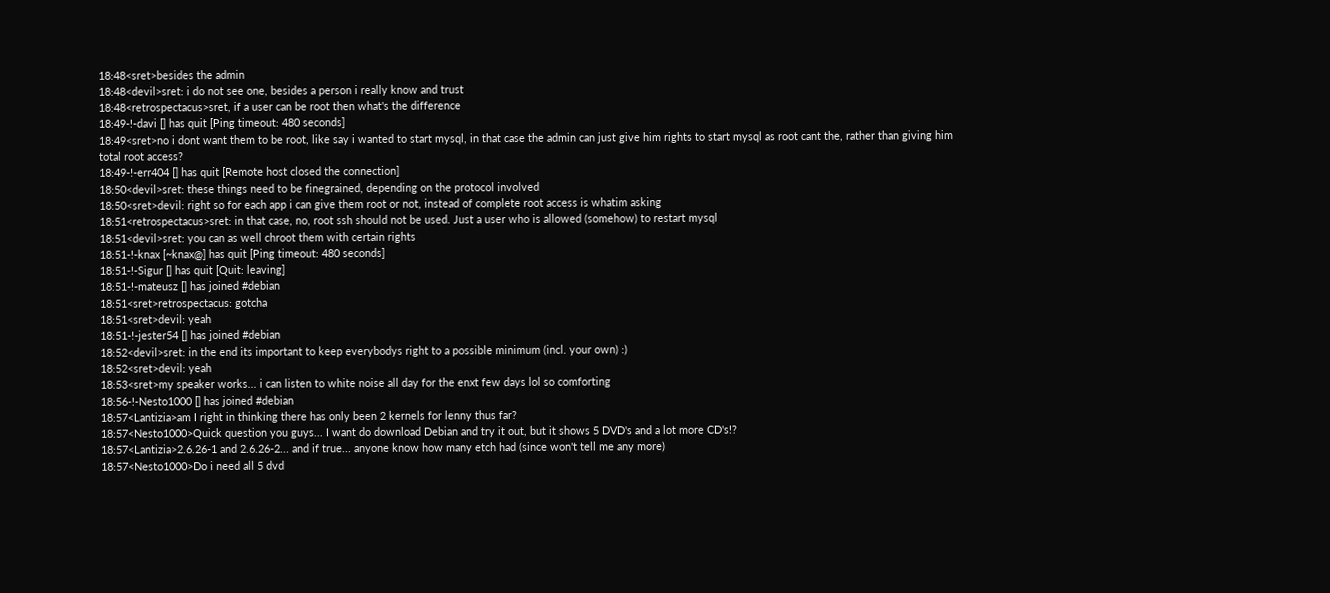18:48<sret>besides the admin
18:48<devil>sret: i do not see one, besides a person i really know and trust
18:48<retrospectacus>sret, if a user can be root then what's the difference
18:49-!-davi [] has quit [Ping timeout: 480 seconds]
18:49<sret>no i dont want them to be root, like say i wanted to start mysql, in that case the admin can just give him rights to start mysql as root cant the, rather than giving him total root access?
18:49-!-err404 [] has quit [Remote host closed the connection]
18:50<devil>sret: these things need to be finegrained, depending on the protocol involved
18:50<sret>devil: right so for each app i can give them root or not, instead of complete root access is whatim asking
18:51<retrospectacus>sret: in that case, no, root ssh should not be used. Just a user who is allowed (somehow) to restart mysql
18:51<devil>sret: you can as well chroot them with certain rights
18:51-!-knax [~knax@] has quit [Ping timeout: 480 seconds]
18:51-!-Sigur [] has quit [Quit: leaving]
18:51-!-mateusz [] has joined #debian
18:51<sret>retrospectacus: gotcha
18:51<sret>devil: yeah
18:51-!-jester54 [] has joined #debian
18:52<devil>sret: in the end its important to keep everybodys right to a possible minimum (incl. your own) :)
18:52<sret>devil: yeah
18:53<sret>my speaker works... i can listen to white noise all day for the enxt few days lol so comforting
18:56-!-Nesto1000 [] has joined #debian
18:57<Lantizia>am I right in thinking there has only been 2 kernels for lenny thus far?
18:57<Nesto1000>Quick question you guys... I want do download Debian and try it out, but it shows 5 DVD's and a lot more CD's!?
18:57<Lantizia>2.6.26-1 and 2.6.26-2... and if true... anyone know how many etch had (since won't tell me any more)
18:57<Nesto1000>Do i need all 5 dvd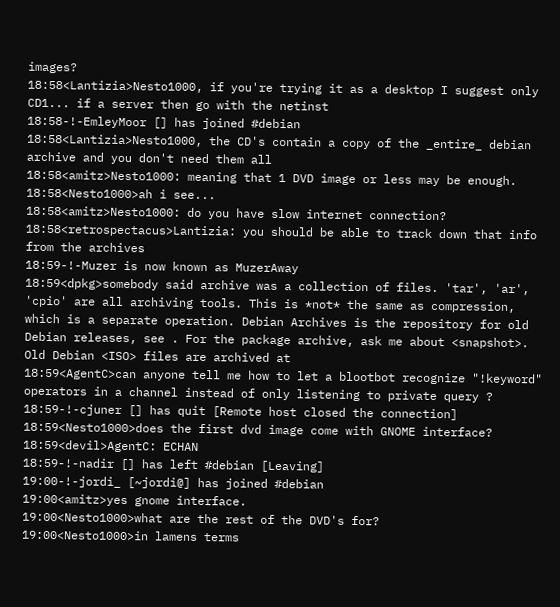images?
18:58<Lantizia>Nesto1000, if you're trying it as a desktop I suggest only CD1... if a server then go with the netinst
18:58-!-EmleyMoor [] has joined #debian
18:58<Lantizia>Nesto1000, the CD's contain a copy of the _entire_ debian archive and you don't need them all
18:58<amitz>Nesto1000: meaning that 1 DVD image or less may be enough.
18:58<Nesto1000>ah i see...
18:58<amitz>Nesto1000: do you have slow internet connection?
18:58<retrospectacus>Lantizia: you should be able to track down that info from the archives
18:59-!-Muzer is now known as MuzerAway
18:59<dpkg>somebody said archive was a collection of files. 'tar', 'ar', 'cpio' are all archiving tools. This is *not* the same as compression, which is a separate operation. Debian Archives is the repository for old Debian releases, see . For the package archive, ask me about <snapshot>. Old Debian <ISO> files are archived at
18:59<AgentC>can anyone tell me how to let a blootbot recognize "!keyword" operators in a channel instead of only listening to private query ?
18:59-!-cjuner [] has quit [Remote host closed the connection]
18:59<Nesto1000>does the first dvd image come with GNOME interface?
18:59<devil>AgentC: ECHAN
18:59-!-nadir [] has left #debian [Leaving]
19:00-!-jordi_ [~jordi@] has joined #debian
19:00<amitz>yes gnome interface.
19:00<Nesto1000>what are the rest of the DVD's for?
19:00<Nesto1000>in lamens terms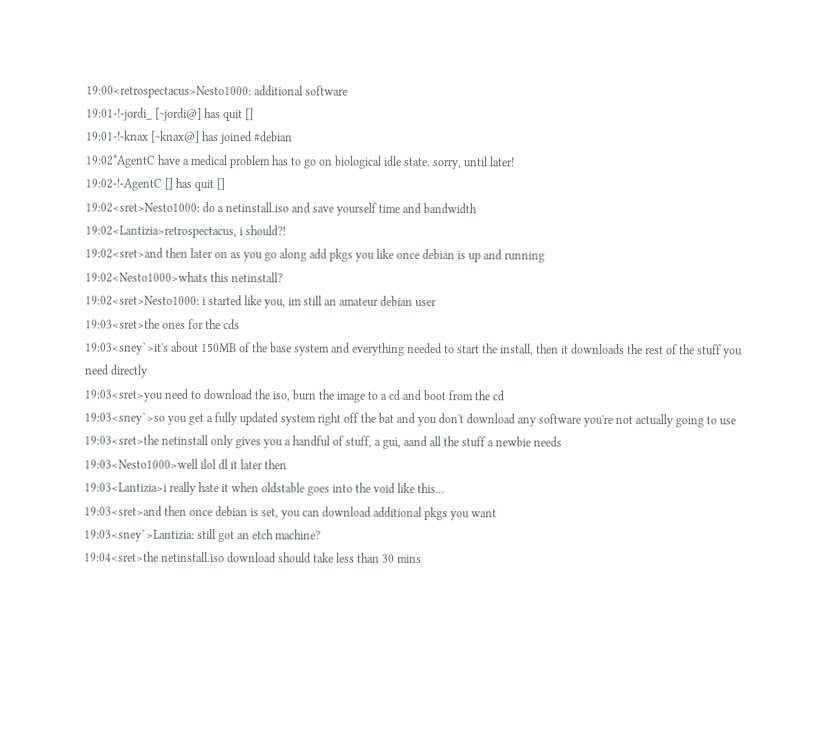19:00<retrospectacus>Nesto1000: additional software
19:01-!-jordi_ [~jordi@] has quit []
19:01-!-knax [~knax@] has joined #debian
19:02*AgentC have a medical problem has to go on biological idle state. sorry, until later!
19:02-!-AgentC [] has quit []
19:02<sret>Nesto1000: do a netinstall.iso and save yourself time and bandwidth
19:02<Lantizia>retrospectacus, i should?!
19:02<sret>and then later on as you go along add pkgs you like once debian is up and running
19:02<Nesto1000>whats this netinstall?
19:02<sret>Nesto1000: i started like you, im still an amateur debian user
19:03<sret>the ones for the cds
19:03<sney`>it's about 150MB of the base system and everything needed to start the install, then it downloads the rest of the stuff you need directly
19:03<sret>you need to download the iso, burn the image to a cd and boot from the cd
19:03<sney`>so you get a fully updated system right off the bat and you don't download any software you're not actually going to use
19:03<sret>the netinstall only gives you a handful of stuff, a gui, aand all the stuff a newbie needs
19:03<Nesto1000>well ilol dl it later then
19:03<Lantizia>i really hate it when oldstable goes into the void like this...
19:03<sret>and then once debian is set, you can download additional pkgs you want
19:03<sney`>Lantizia: still got an etch machine?
19:04<sret>the netinstall.iso download should take less than 30 mins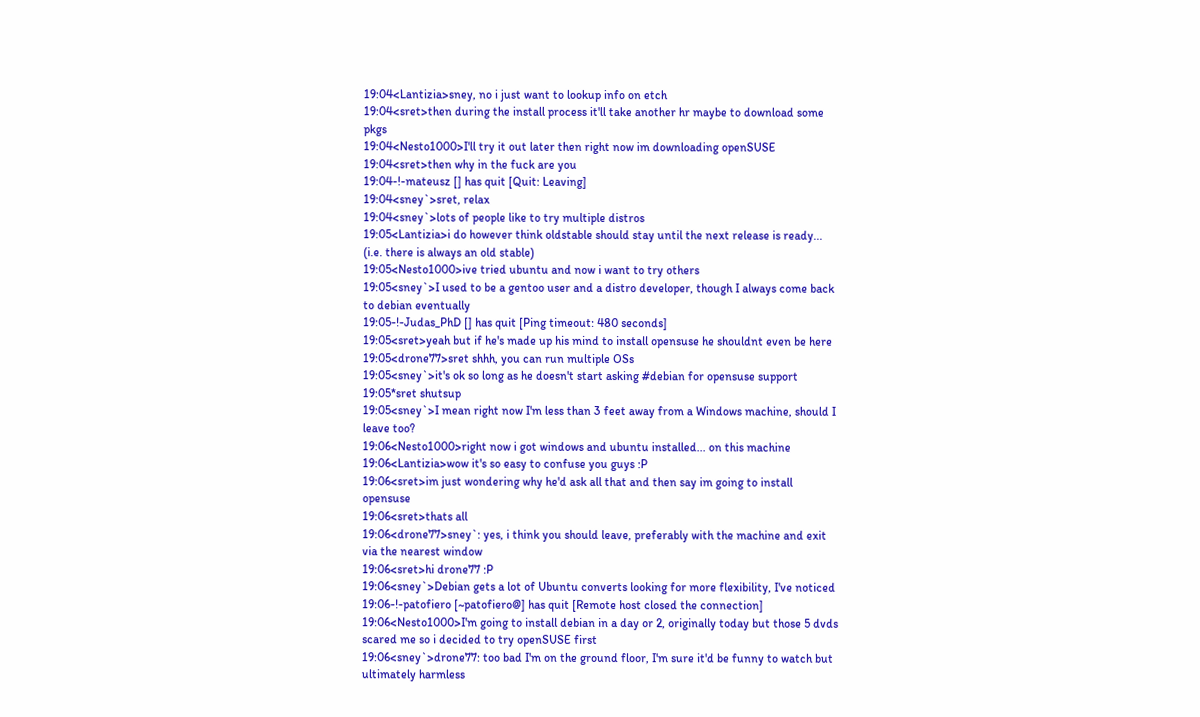19:04<Lantizia>sney, no i just want to lookup info on etch
19:04<sret>then during the install process it'll take another hr maybe to download some pkgs
19:04<Nesto1000>I'll try it out later then right now im downloading openSUSE
19:04<sret>then why in the fuck are you
19:04-!-mateusz [] has quit [Quit: Leaving]
19:04<sney`>sret, relax
19:04<sney`>lots of people like to try multiple distros
19:05<Lantizia>i do however think oldstable should stay until the next release is ready... (i.e. there is always an old stable)
19:05<Nesto1000>ive tried ubuntu and now i want to try others
19:05<sney`>I used to be a gentoo user and a distro developer, though I always come back to debian eventually
19:05-!-Judas_PhD [] has quit [Ping timeout: 480 seconds]
19:05<sret>yeah but if he's made up his mind to install opensuse he shouldnt even be here
19:05<drone77>sret shhh, you can run multiple OSs
19:05<sney`>it's ok so long as he doesn't start asking #debian for opensuse support
19:05*sret shutsup
19:05<sney`>I mean right now I'm less than 3 feet away from a Windows machine, should I leave too?
19:06<Nesto1000>right now i got windows and ubuntu installed... on this machine
19:06<Lantizia>wow it's so easy to confuse you guys :P
19:06<sret>im just wondering why he'd ask all that and then say im going to install opensuse
19:06<sret>thats all
19:06<drone77>sney`: yes, i think you should leave, preferably with the machine and exit via the nearest window
19:06<sret>hi drone77 :P
19:06<sney`>Debian gets a lot of Ubuntu converts looking for more flexibility, I've noticed
19:06-!-patofiero [~patofiero@] has quit [Remote host closed the connection]
19:06<Nesto1000>I'm going to install debian in a day or 2, originally today but those 5 dvds scared me so i decided to try openSUSE first
19:06<sney`>drone77: too bad I'm on the ground floor, I'm sure it'd be funny to watch but ultimately harmless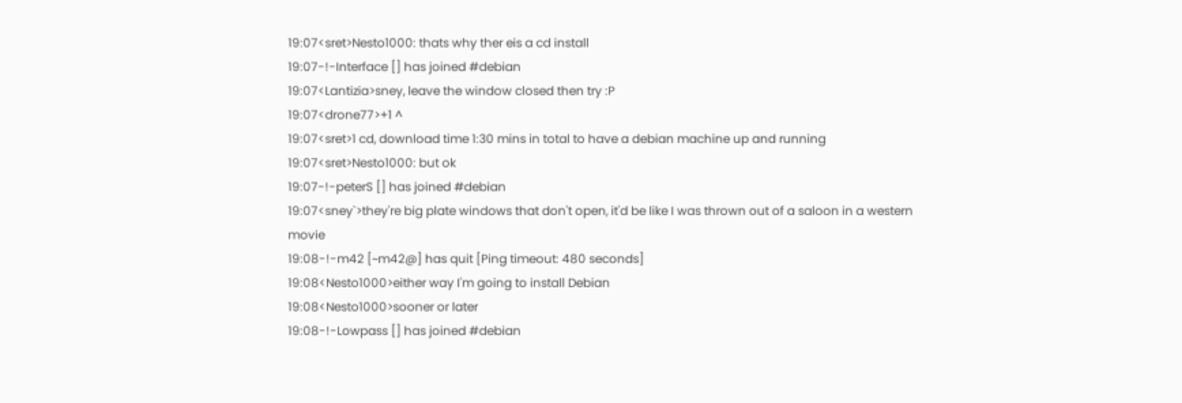19:07<sret>Nesto1000: thats why ther eis a cd install
19:07-!-Interface [] has joined #debian
19:07<Lantizia>sney, leave the window closed then try :P
19:07<drone77>+1 ^
19:07<sret>1 cd, download time 1:30 mins in total to have a debian machine up and running
19:07<sret>Nesto1000: but ok
19:07-!-peterS [] has joined #debian
19:07<sney`>they're big plate windows that don't open, it'd be like I was thrown out of a saloon in a western movie
19:08-!-m42 [~m42@] has quit [Ping timeout: 480 seconds]
19:08<Nesto1000>either way I'm going to install Debian
19:08<Nesto1000>sooner or later
19:08-!-Lowpass [] has joined #debian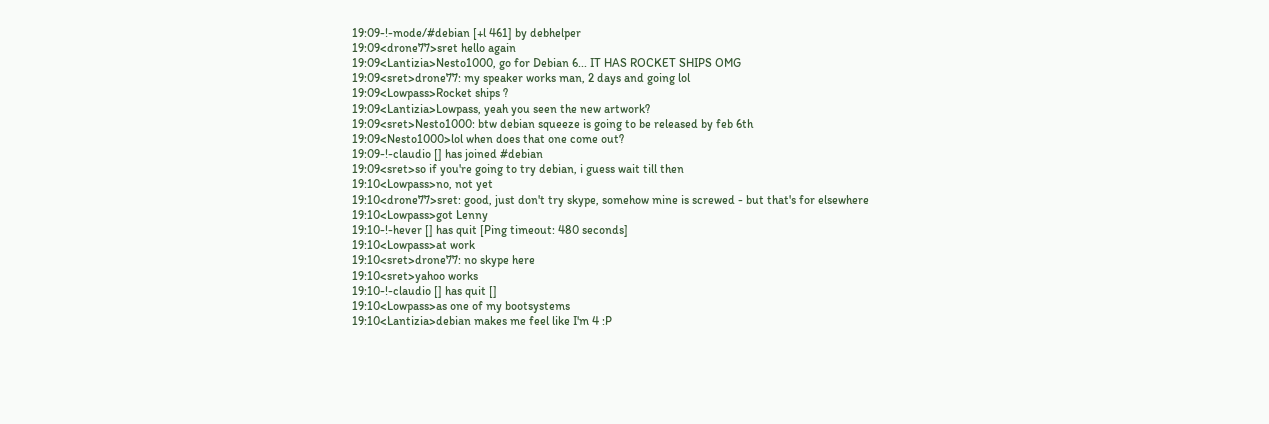19:09-!-mode/#debian [+l 461] by debhelper
19:09<drone77>sret hello again
19:09<Lantizia>Nesto1000, go for Debian 6... IT HAS ROCKET SHIPS OMG
19:09<sret>drone77: my speaker works man, 2 days and going lol
19:09<Lowpass>Rocket ships ?
19:09<Lantizia>Lowpass, yeah you seen the new artwork?
19:09<sret>Nesto1000: btw debian squeeze is going to be released by feb 6th
19:09<Nesto1000>lol when does that one come out?
19:09-!-claudio [] has joined #debian
19:09<sret>so if you're going to try debian, i guess wait till then
19:10<Lowpass>no, not yet
19:10<drone77>sret: good, just don't try skype, somehow mine is screwed - but that's for elsewhere
19:10<Lowpass>got Lenny
19:10-!-hever [] has quit [Ping timeout: 480 seconds]
19:10<Lowpass>at work
19:10<sret>drone77: no skype here
19:10<sret>yahoo works
19:10-!-claudio [] has quit []
19:10<Lowpass>as one of my bootsystems
19:10<Lantizia>debian makes me feel like I'm 4 :P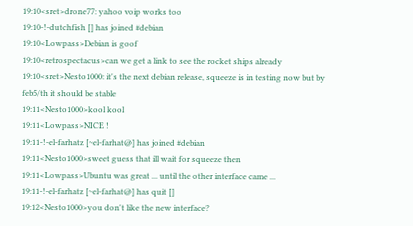19:10<sret>drone77: yahoo voip works too
19:10-!-dutchfish [] has joined #debian
19:10<Lowpass>Debian is goof
19:10<retrospectacus>can we get a link to see the rocket ships already
19:10<sret>Nesto1000: it's the next debian release, squeeze is in testing now but by feb5/th it should be stable
19:11<Nesto1000>kool kool
19:11<Lowpass>NICE !
19:11-!-el-farhatz [~el-farhat@] has joined #debian
19:11<Nesto1000>sweet guess that ill wait for squeeze then
19:11<Lowpass>Ubuntu was great ... until the other interface came ...
19:11-!-el-farhatz [~el-farhat@] has quit []
19:12<Nesto1000>you don't like the new interface?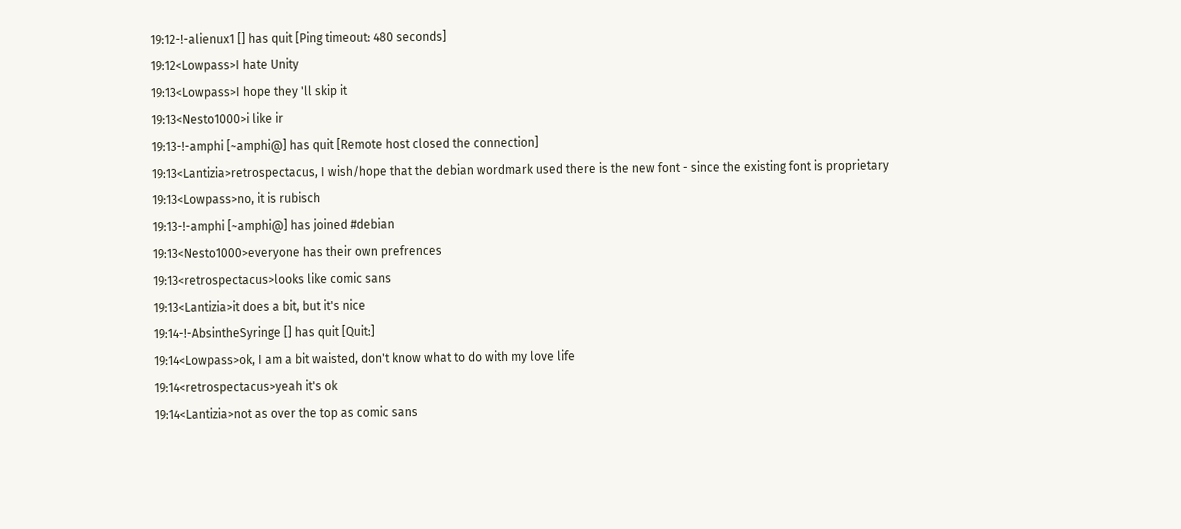19:12-!-alienux1 [] has quit [Ping timeout: 480 seconds]
19:12<Lowpass>I hate Unity
19:13<Lowpass>I hope they 'll skip it
19:13<Nesto1000>i like ir
19:13-!-amphi [~amphi@] has quit [Remote host closed the connection]
19:13<Lantizia>retrospectacus, I wish/hope that the debian wordmark used there is the new font - since the existing font is proprietary
19:13<Lowpass>no, it is rubisch
19:13-!-amphi [~amphi@] has joined #debian
19:13<Nesto1000>everyone has their own prefrences
19:13<retrospectacus>looks like comic sans
19:13<Lantizia>it does a bit, but it's nice
19:14-!-AbsintheSyringe [] has quit [Quit:]
19:14<Lowpass>ok, I am a bit waisted, don't know what to do with my love life
19:14<retrospectacus>yeah it's ok
19:14<Lantizia>not as over the top as comic sans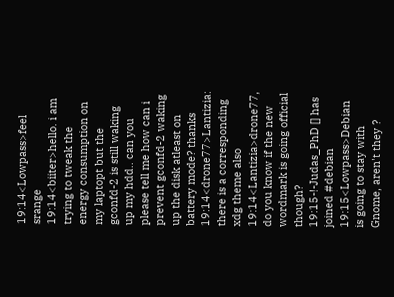19:14<Lowpass>feel srange
19:14<biiter>hello. i am trying to tweak the energy consumption on my laptopt but the gconfd-2 is still waking up my hdd.. can you please tell me how can i prevent gconfd-2 waking up the disk atleast on battery mode? thanks
19:14<drone77>Lantizia: there is a corresponding xdg theme also
19:14<Lantizia>drone77, do you know if the new wordmark is going official though?
19:15-!-Judas_PhD [] has joined #debian
19:15<Lowpass>Debian is going to stay with Gnome, aren't they ?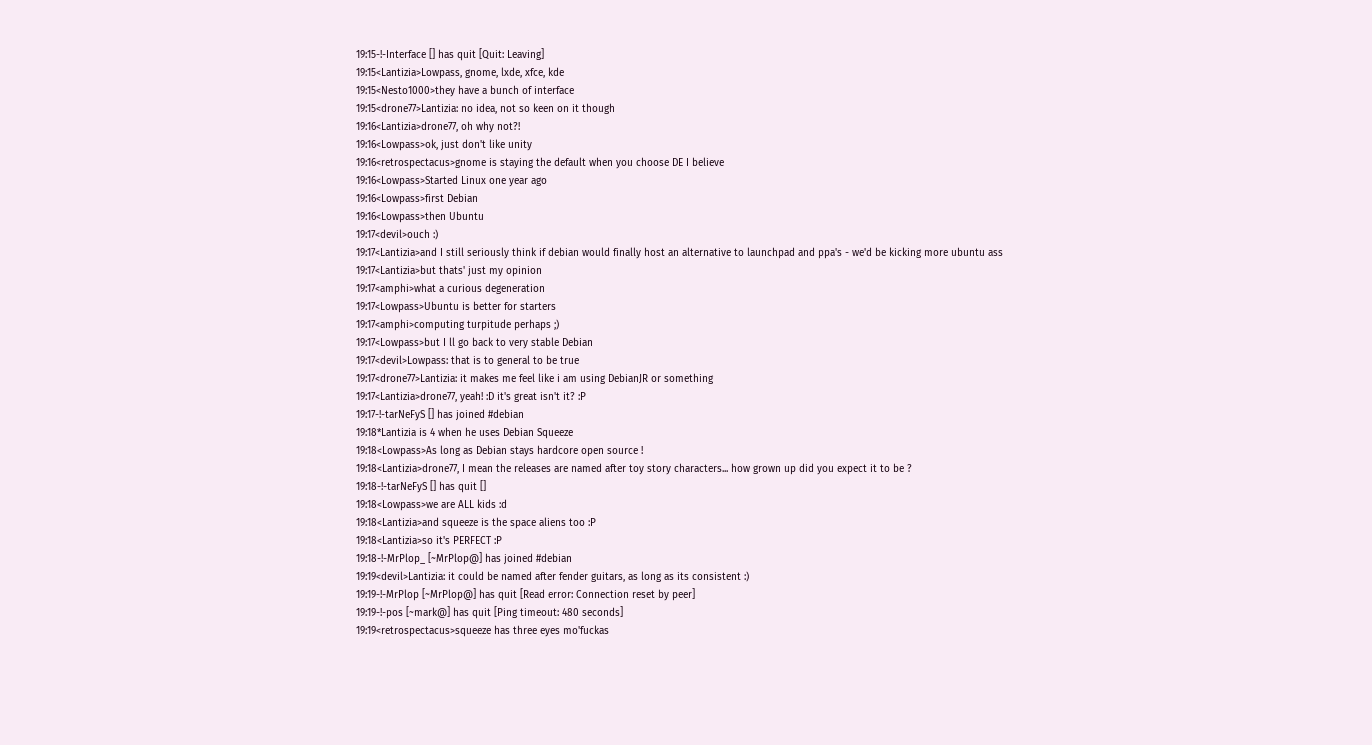19:15-!-Interface [] has quit [Quit: Leaving]
19:15<Lantizia>Lowpass, gnome, lxde, xfce, kde
19:15<Nesto1000>they have a bunch of interface
19:15<drone77>Lantizia: no idea, not so keen on it though
19:16<Lantizia>drone77, oh why not?!
19:16<Lowpass>ok, just don't like unity
19:16<retrospectacus>gnome is staying the default when you choose DE I believe
19:16<Lowpass>Started Linux one year ago
19:16<Lowpass>first Debian
19:16<Lowpass>then Ubuntu
19:17<devil>ouch :)
19:17<Lantizia>and I still seriously think if debian would finally host an alternative to launchpad and ppa's - we'd be kicking more ubuntu ass
19:17<Lantizia>but thats' just my opinion
19:17<amphi>what a curious degeneration
19:17<Lowpass>Ubuntu is better for starters
19:17<amphi>computing turpitude perhaps ;)
19:17<Lowpass>but I ll go back to very stable Debian
19:17<devil>Lowpass: that is to general to be true
19:17<drone77>Lantizia: it makes me feel like i am using DebianJR or something
19:17<Lantizia>drone77, yeah! :D it's great isn't it? :P
19:17-!-tarNeFyS [] has joined #debian
19:18*Lantizia is 4 when he uses Debian Squeeze
19:18<Lowpass>As long as Debian stays hardcore open source !
19:18<Lantizia>drone77, I mean the releases are named after toy story characters... how grown up did you expect it to be ?
19:18-!-tarNeFyS [] has quit []
19:18<Lowpass>we are ALL kids :d
19:18<Lantizia>and squeeze is the space aliens too :P
19:18<Lantizia>so it's PERFECT :P
19:18-!-MrPlop_ [~MrPlop@] has joined #debian
19:19<devil>Lantizia: it could be named after fender guitars, as long as its consistent :)
19:19-!-MrPlop [~MrPlop@] has quit [Read error: Connection reset by peer]
19:19-!-pos [~mark@] has quit [Ping timeout: 480 seconds]
19:19<retrospectacus>squeeze has three eyes mo'fuckas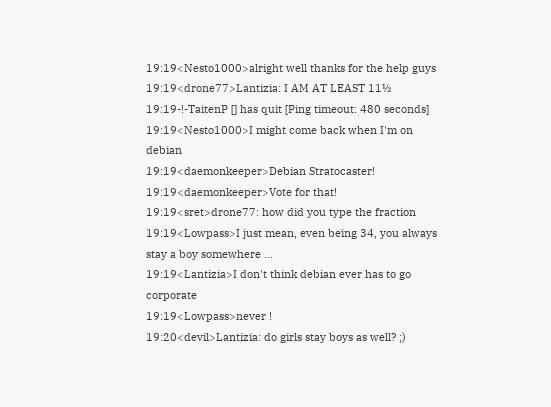19:19<Nesto1000>alright well thanks for the help guys
19:19<drone77>Lantizia: I AM AT LEAST 11½
19:19-!-TaitenP [] has quit [Ping timeout: 480 seconds]
19:19<Nesto1000>I might come back when I'm on debian
19:19<daemonkeeper>Debian Stratocaster!
19:19<daemonkeeper>Vote for that!
19:19<sret>drone77: how did you type the fraction
19:19<Lowpass>I just mean, even being 34, you always stay a boy somewhere ...
19:19<Lantizia>I don't think debian ever has to go corporate
19:19<Lowpass>never !
19:20<devil>Lantizia: do girls stay boys as well? ;)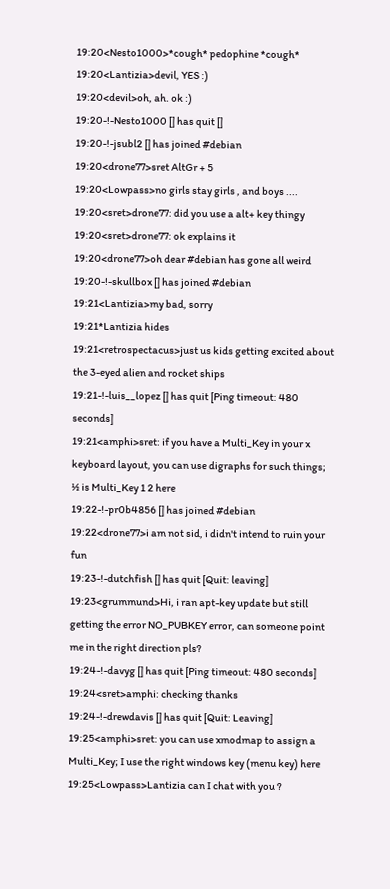19:20<Nesto1000>*cough* pedophine *cough*
19:20<Lantizia>devil, YES :)
19:20<devil>oh, ah. ok :)
19:20-!-Nesto1000 [] has quit []
19:20-!-jsubl2 [] has joined #debian
19:20<drone77>sret AltGr + 5
19:20<Lowpass>no girls stay girls , and boys ....
19:20<sret>drone77: did you use a alt+ key thingy
19:20<sret>drone77: ok explains it
19:20<drone77>oh dear #debian has gone all weird
19:20-!-skullbox [] has joined #debian
19:21<Lantizia>my bad, sorry
19:21*Lantizia hides
19:21<retrospectacus>just us kids getting excited about the 3-eyed alien and rocket ships
19:21-!-luis__lopez [] has quit [Ping timeout: 480 seconds]
19:21<amphi>sret: if you have a Multi_Key in your x keyboard layout, you can use digraphs for such things; ½ is Multi_Key 1 2 here
19:22-!-pr0b4856 [] has joined #debian
19:22<drone77>i am not sid, i didn't intend to ruin your fun
19:23-!-dutchfish [] has quit [Quit: leaving]
19:23<grummund>Hi, i ran apt-key update but still getting the error NO_PUBKEY error, can someone point me in the right direction pls?
19:24-!-davyg [] has quit [Ping timeout: 480 seconds]
19:24<sret>amphi: checking thanks
19:24-!-drewdavis [] has quit [Quit: Leaving]
19:25<amphi>sret: you can use xmodmap to assign a Multi_Key; I use the right windows key (menu key) here
19:25<Lowpass>Lantizia can I chat with you ?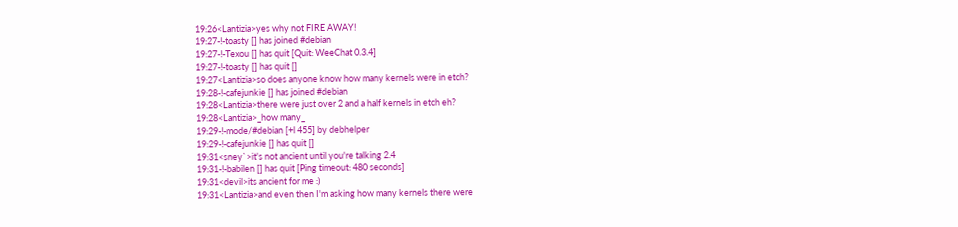19:26<Lantizia>yes why not FIRE AWAY!
19:27-!-toasty [] has joined #debian
19:27-!-Texou [] has quit [Quit: WeeChat 0.3.4]
19:27-!-toasty [] has quit []
19:27<Lantizia>so does anyone know how many kernels were in etch?
19:28-!-cafejunkie [] has joined #debian
19:28<Lantizia>there were just over 2 and a half kernels in etch eh?
19:28<Lantizia>_how many_
19:29-!-mode/#debian [+l 455] by debhelper
19:29-!-cafejunkie [] has quit []
19:31<sney`>it's not ancient until you're talking 2.4
19:31-!-babilen [] has quit [Ping timeout: 480 seconds]
19:31<devil>its ancient for me :)
19:31<Lantizia>and even then I'm asking how many kernels there were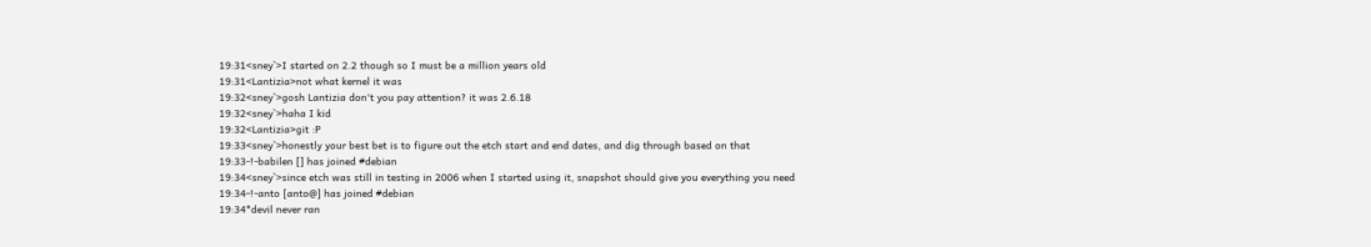19:31<sney`>I started on 2.2 though so I must be a million years old
19:31<Lantizia>not what kernel it was
19:32<sney`>gosh Lantizia don't you pay attention? it was 2.6.18
19:32<sney`>haha I kid
19:32<Lantizia>git :P
19:33<sney`>honestly your best bet is to figure out the etch start and end dates, and dig through based on that
19:33-!-babilen [] has joined #debian
19:34<sney`>since etch was still in testing in 2006 when I started using it, snapshot should give you everything you need
19:34-!-anto [anto@] has joined #debian
19:34*devil never ran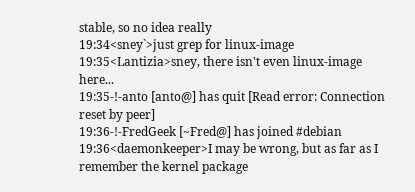stable, so no idea really
19:34<sney`>just grep for linux-image
19:35<Lantizia>sney, there isn't even linux-image here...
19:35-!-anto [anto@] has quit [Read error: Connection reset by peer]
19:36-!-FredGeek [~Fred@] has joined #debian
19:36<daemonkeeper>I may be wrong, but as far as I remember the kernel package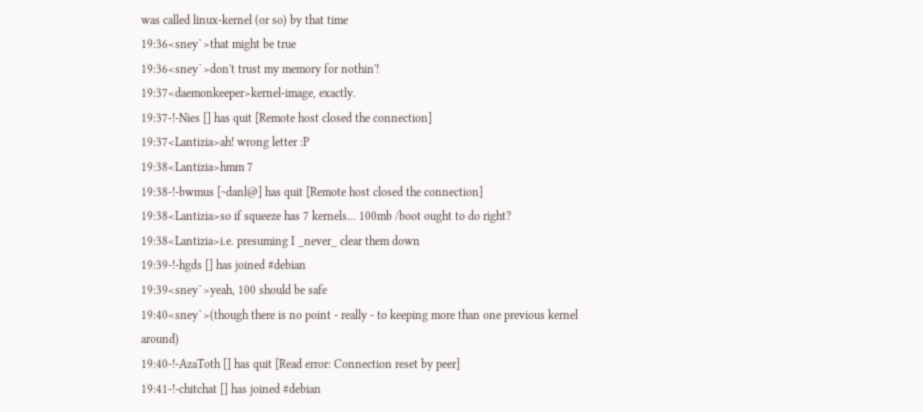was called linux-kernel (or so) by that time
19:36<sney`>that might be true
19:36<sney`>don't trust my memory for nothin'!
19:37<daemonkeeper>kernel-image, exactly.
19:37-!-Nies [] has quit [Remote host closed the connection]
19:37<Lantizia>ah! wrong letter :P
19:38<Lantizia>hmm 7
19:38-!-bwmus [~danl@] has quit [Remote host closed the connection]
19:38<Lantizia>so if squeeze has 7 kernels... 100mb /boot ought to do right?
19:38<Lantizia>i.e. presuming I _never_ clear them down
19:39-!-hgds [] has joined #debian
19:39<sney`>yeah, 100 should be safe
19:40<sney`>(though there is no point - really - to keeping more than one previous kernel around)
19:40-!-AzaToth [] has quit [Read error: Connection reset by peer]
19:41-!-chitchat [] has joined #debian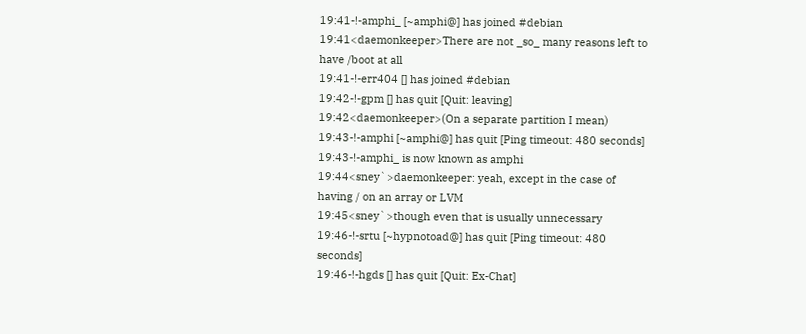19:41-!-amphi_ [~amphi@] has joined #debian
19:41<daemonkeeper>There are not _so_ many reasons left to have /boot at all
19:41-!-err404 [] has joined #debian
19:42-!-gpm [] has quit [Quit: leaving]
19:42<daemonkeeper>(On a separate partition I mean)
19:43-!-amphi [~amphi@] has quit [Ping timeout: 480 seconds]
19:43-!-amphi_ is now known as amphi
19:44<sney`>daemonkeeper: yeah, except in the case of having / on an array or LVM
19:45<sney`>though even that is usually unnecessary
19:46-!-srtu [~hypnotoad@] has quit [Ping timeout: 480 seconds]
19:46-!-hgds [] has quit [Quit: Ex-Chat]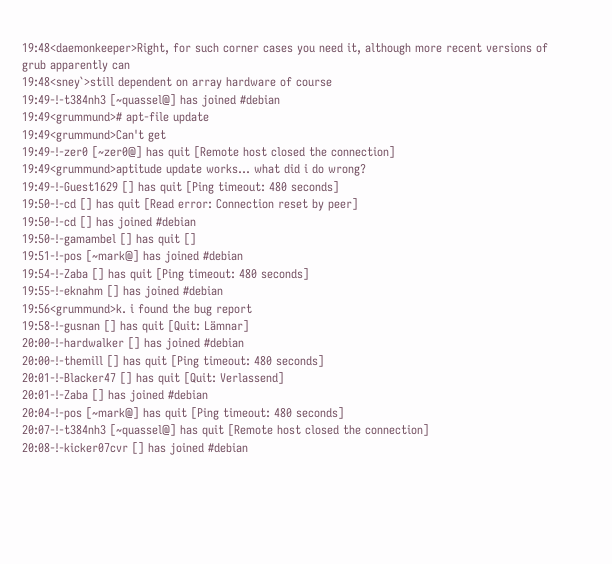19:48<daemonkeeper>Right, for such corner cases you need it, although more recent versions of grub apparently can
19:48<sney`>still dependent on array hardware of course
19:49-!-t384nh3 [~quassel@] has joined #debian
19:49<grummund># apt-file update
19:49<grummund>Can't get
19:49-!-zer0 [~zer0@] has quit [Remote host closed the connection]
19:49<grummund>aptitude update works... what did i do wrong?
19:49-!-Guest1629 [] has quit [Ping timeout: 480 seconds]
19:50-!-cd [] has quit [Read error: Connection reset by peer]
19:50-!-cd [] has joined #debian
19:50-!-gamambel [] has quit []
19:51-!-pos [~mark@] has joined #debian
19:54-!-Zaba [] has quit [Ping timeout: 480 seconds]
19:55-!-eknahm [] has joined #debian
19:56<grummund>k. i found the bug report
19:58-!-gusnan [] has quit [Quit: Lämnar]
20:00-!-hardwalker [] has joined #debian
20:00-!-themill [] has quit [Ping timeout: 480 seconds]
20:01-!-Blacker47 [] has quit [Quit: Verlassend]
20:01-!-Zaba [] has joined #debian
20:04-!-pos [~mark@] has quit [Ping timeout: 480 seconds]
20:07-!-t384nh3 [~quassel@] has quit [Remote host closed the connection]
20:08-!-kicker07cvr [] has joined #debian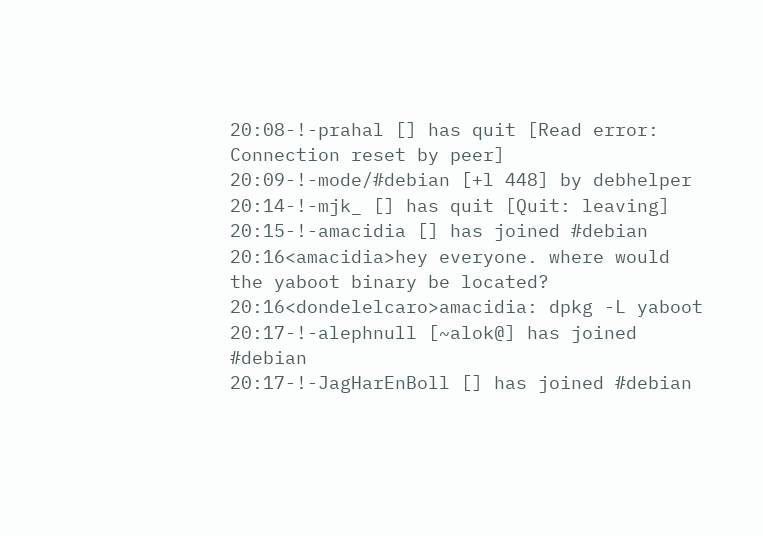20:08-!-prahal [] has quit [Read error: Connection reset by peer]
20:09-!-mode/#debian [+l 448] by debhelper
20:14-!-mjk_ [] has quit [Quit: leaving]
20:15-!-amacidia [] has joined #debian
20:16<amacidia>hey everyone. where would the yaboot binary be located?
20:16<dondelelcaro>amacidia: dpkg -L yaboot
20:17-!-alephnull [~alok@] has joined #debian
20:17-!-JagHarEnBoll [] has joined #debian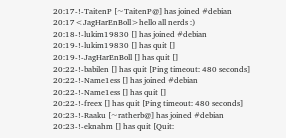20:17-!-TaitenP [~TaitenP@] has joined #debian
20:17<JagHarEnBoll>hello all nerds :)
20:18-!-lukim19830 [] has joined #debian
20:19-!-lukim19830 [] has quit []
20:19-!-JagHarEnBoll [] has quit []
20:22-!-babilen [] has quit [Ping timeout: 480 seconds]
20:22-!-Name1ess [] has joined #debian
20:22-!-Name1ess [] has quit []
20:22-!-freex [] has quit [Ping timeout: 480 seconds]
20:23-!-Raaku [~ratherb@] has joined #debian
20:23-!-eknahm [] has quit [Quit: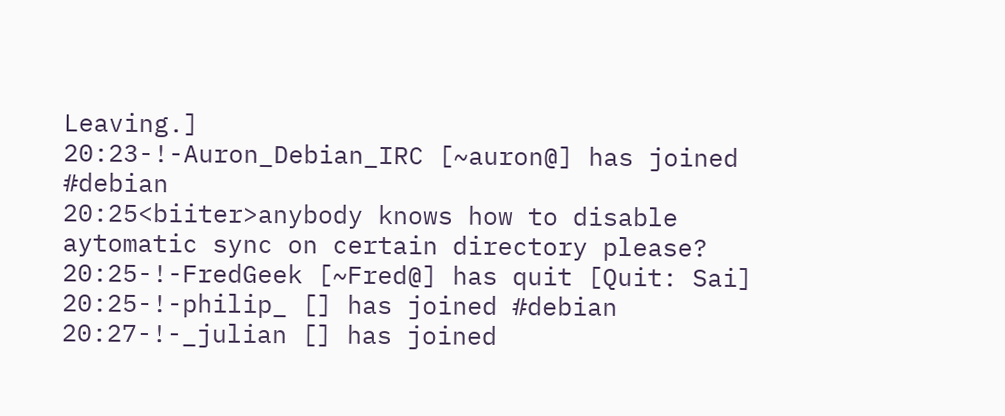Leaving.]
20:23-!-Auron_Debian_IRC [~auron@] has joined #debian
20:25<biiter>anybody knows how to disable aytomatic sync on certain directory please?
20:25-!-FredGeek [~Fred@] has quit [Quit: Sai]
20:25-!-philip_ [] has joined #debian
20:27-!-_julian [] has joined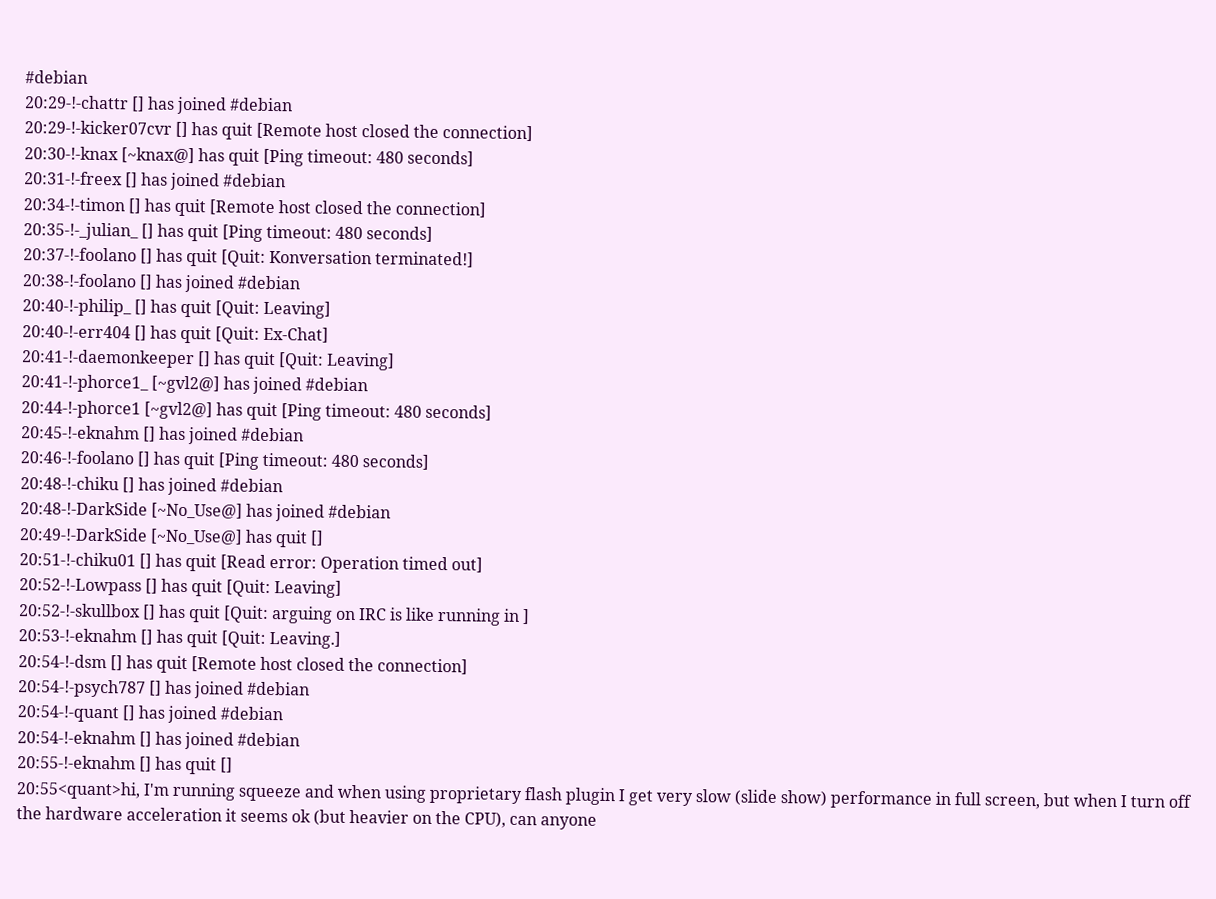#debian
20:29-!-chattr [] has joined #debian
20:29-!-kicker07cvr [] has quit [Remote host closed the connection]
20:30-!-knax [~knax@] has quit [Ping timeout: 480 seconds]
20:31-!-freex [] has joined #debian
20:34-!-timon [] has quit [Remote host closed the connection]
20:35-!-_julian_ [] has quit [Ping timeout: 480 seconds]
20:37-!-foolano [] has quit [Quit: Konversation terminated!]
20:38-!-foolano [] has joined #debian
20:40-!-philip_ [] has quit [Quit: Leaving]
20:40-!-err404 [] has quit [Quit: Ex-Chat]
20:41-!-daemonkeeper [] has quit [Quit: Leaving]
20:41-!-phorce1_ [~gvl2@] has joined #debian
20:44-!-phorce1 [~gvl2@] has quit [Ping timeout: 480 seconds]
20:45-!-eknahm [] has joined #debian
20:46-!-foolano [] has quit [Ping timeout: 480 seconds]
20:48-!-chiku [] has joined #debian
20:48-!-DarkSide [~No_Use@] has joined #debian
20:49-!-DarkSide [~No_Use@] has quit []
20:51-!-chiku01 [] has quit [Read error: Operation timed out]
20:52-!-Lowpass [] has quit [Quit: Leaving]
20:52-!-skullbox [] has quit [Quit: arguing on IRC is like running in ]
20:53-!-eknahm [] has quit [Quit: Leaving.]
20:54-!-dsm [] has quit [Remote host closed the connection]
20:54-!-psych787 [] has joined #debian
20:54-!-quant [] has joined #debian
20:54-!-eknahm [] has joined #debian
20:55-!-eknahm [] has quit []
20:55<quant>hi, I'm running squeeze and when using proprietary flash plugin I get very slow (slide show) performance in full screen, but when I turn off the hardware acceleration it seems ok (but heavier on the CPU), can anyone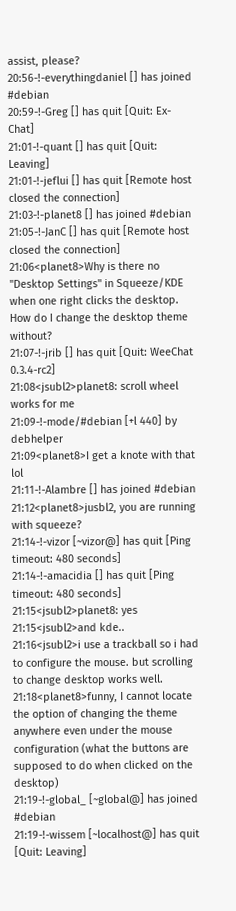assist, please?
20:56-!-everythingdaniel [] has joined #debian
20:59-!-Greg [] has quit [Quit: Ex-Chat]
21:01-!-quant [] has quit [Quit: Leaving]
21:01-!-jeflui [] has quit [Remote host closed the connection]
21:03-!-planet8 [] has joined #debian
21:05-!-JanC [] has quit [Remote host closed the connection]
21:06<planet8>Why is there no "Desktop Settings" in Squeeze/KDE when one right clicks the desktop. How do I change the desktop theme without?
21:07-!-jrib [] has quit [Quit: WeeChat 0.3.4-rc2]
21:08<jsubl2>planet8: scroll wheel works for me
21:09-!-mode/#debian [+l 440] by debhelper
21:09<planet8>I get a knote with that lol
21:11-!-Alambre [] has joined #debian
21:12<planet8>jusbl2, you are running with squeeze?
21:14-!-vizor [~vizor@] has quit [Ping timeout: 480 seconds]
21:14-!-amacidia [] has quit [Ping timeout: 480 seconds]
21:15<jsubl2>planet8: yes
21:15<jsubl2>and kde..
21:16<jsubl2>i use a trackball so i had to configure the mouse. but scrolling to change desktop works well.
21:18<planet8>funny, I cannot locate the option of changing the theme anywhere even under the mouse configuration (what the buttons are supposed to do when clicked on the desktop)
21:19-!-global_ [~global@] has joined #debian
21:19-!-wissem [~localhost@] has quit [Quit: Leaving]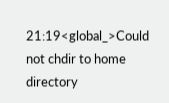21:19<global_>Could not chdir to home directory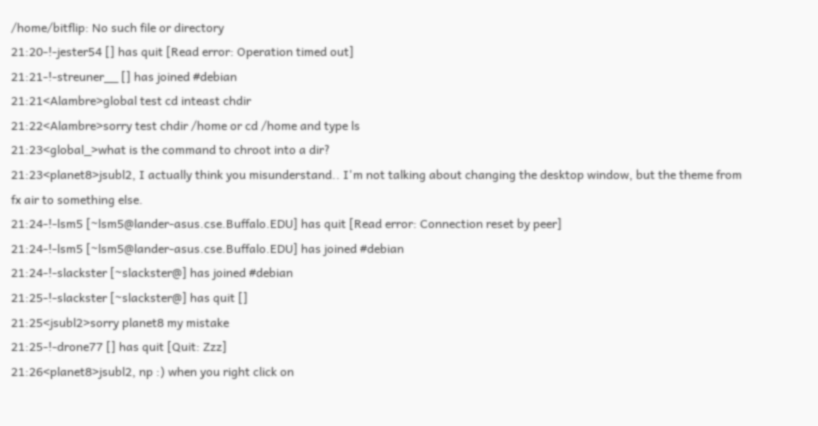/home/bitflip: No such file or directory
21:20-!-jester54 [] has quit [Read error: Operation timed out]
21:21-!-streuner__ [] has joined #debian
21:21<Alambre>global test cd inteast chdir
21:22<Alambre>sorry test chdir /home or cd /home and type ls
21:23<global_>what is the command to chroot into a dir?
21:23<planet8>jsubl2, I actually think you misunderstand.. I'm not talking about changing the desktop window, but the theme from fx air to something else.
21:24-!-lsm5 [~lsm5@lander-asus.cse.Buffalo.EDU] has quit [Read error: Connection reset by peer]
21:24-!-lsm5 [~lsm5@lander-asus.cse.Buffalo.EDU] has joined #debian
21:24-!-slackster [~slackster@] has joined #debian
21:25-!-slackster [~slackster@] has quit []
21:25<jsubl2>sorry planet8 my mistake
21:25-!-drone77 [] has quit [Quit: Zzz]
21:26<planet8>jsubl2, np :) when you right click on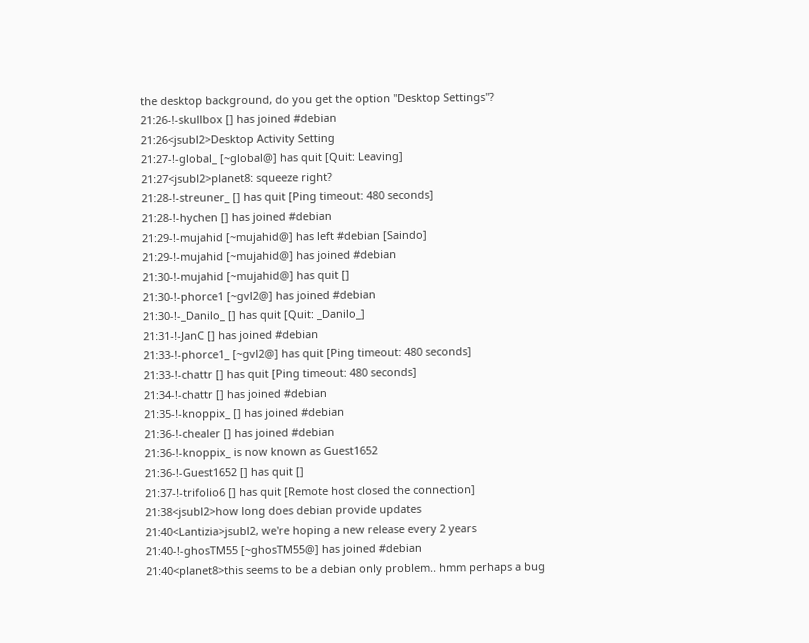the desktop background, do you get the option "Desktop Settings"?
21:26-!-skullbox [] has joined #debian
21:26<jsubl2>Desktop Activity Setting
21:27-!-global_ [~global@] has quit [Quit: Leaving]
21:27<jsubl2>planet8: squeeze right?
21:28-!-streuner_ [] has quit [Ping timeout: 480 seconds]
21:28-!-hychen [] has joined #debian
21:29-!-mujahid [~mujahid@] has left #debian [Saindo]
21:29-!-mujahid [~mujahid@] has joined #debian
21:30-!-mujahid [~mujahid@] has quit []
21:30-!-phorce1 [~gvl2@] has joined #debian
21:30-!-_Danilo_ [] has quit [Quit: _Danilo_]
21:31-!-JanC [] has joined #debian
21:33-!-phorce1_ [~gvl2@] has quit [Ping timeout: 480 seconds]
21:33-!-chattr [] has quit [Ping timeout: 480 seconds]
21:34-!-chattr [] has joined #debian
21:35-!-knoppix_ [] has joined #debian
21:36-!-chealer [] has joined #debian
21:36-!-knoppix_ is now known as Guest1652
21:36-!-Guest1652 [] has quit []
21:37-!-trifolio6 [] has quit [Remote host closed the connection]
21:38<jsubl2>how long does debian provide updates
21:40<Lantizia>jsubl2, we're hoping a new release every 2 years
21:40-!-ghosTM55 [~ghosTM55@] has joined #debian
21:40<planet8>this seems to be a debian only problem.. hmm perhaps a bug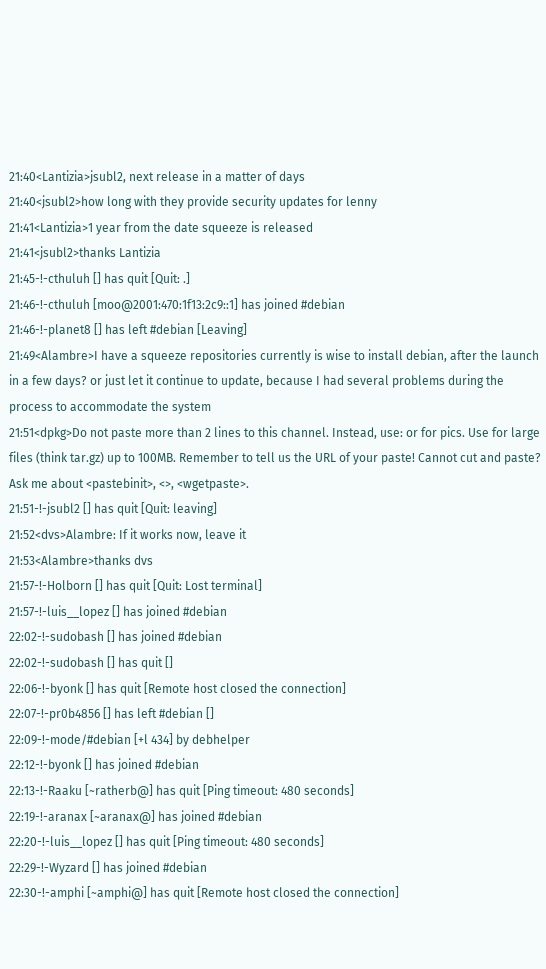21:40<Lantizia>jsubl2, next release in a matter of days
21:40<jsubl2>how long with they provide security updates for lenny
21:41<Lantizia>1 year from the date squeeze is released
21:41<jsubl2>thanks Lantizia
21:45-!-cthuluh [] has quit [Quit: .]
21:46-!-cthuluh [moo@2001:470:1f13:2c9::1] has joined #debian
21:46-!-planet8 [] has left #debian [Leaving]
21:49<Alambre>I have a squeeze repositories currently is wise to install debian, after the launch in a few days? or just let it continue to update, because I had several problems during the process to accommodate the system
21:51<dpkg>Do not paste more than 2 lines to this channel. Instead, use: or for pics. Use for large files (think tar.gz) up to 100MB. Remember to tell us the URL of your paste! Cannot cut and paste? Ask me about <pastebinit>, <>, <wgetpaste>.
21:51-!-jsubl2 [] has quit [Quit: leaving]
21:52<dvs>Alambre: If it works now, leave it
21:53<Alambre>thanks dvs
21:57-!-Holborn [] has quit [Quit: Lost terminal]
21:57-!-luis__lopez [] has joined #debian
22:02-!-sudobash [] has joined #debian
22:02-!-sudobash [] has quit []
22:06-!-byonk [] has quit [Remote host closed the connection]
22:07-!-pr0b4856 [] has left #debian []
22:09-!-mode/#debian [+l 434] by debhelper
22:12-!-byonk [] has joined #debian
22:13-!-Raaku [~ratherb@] has quit [Ping timeout: 480 seconds]
22:19-!-aranax [~aranax@] has joined #debian
22:20-!-luis__lopez [] has quit [Ping timeout: 480 seconds]
22:29-!-Wyzard [] has joined #debian
22:30-!-amphi [~amphi@] has quit [Remote host closed the connection]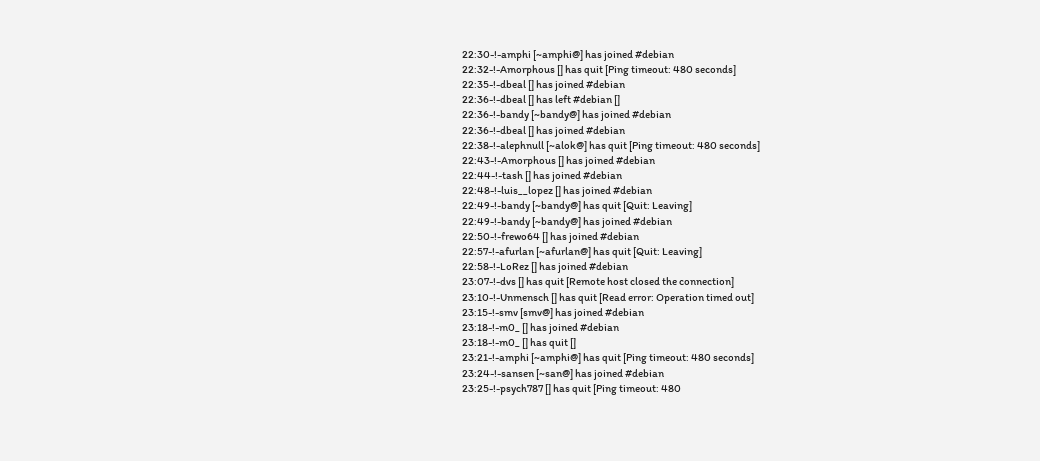22:30-!-amphi [~amphi@] has joined #debian
22:32-!-Amorphous [] has quit [Ping timeout: 480 seconds]
22:35-!-dbeal [] has joined #debian
22:36-!-dbeal [] has left #debian []
22:36-!-bandy [~bandy@] has joined #debian
22:36-!-dbeal [] has joined #debian
22:38-!-alephnull [~alok@] has quit [Ping timeout: 480 seconds]
22:43-!-Amorphous [] has joined #debian
22:44-!-tash [] has joined #debian
22:48-!-luis__lopez [] has joined #debian
22:49-!-bandy [~bandy@] has quit [Quit: Leaving]
22:49-!-bandy [~bandy@] has joined #debian
22:50-!-frewo64 [] has joined #debian
22:57-!-afurlan [~afurlan@] has quit [Quit: Leaving]
22:58-!-LoRez [] has joined #debian
23:07-!-dvs [] has quit [Remote host closed the connection]
23:10-!-Unmensch [] has quit [Read error: Operation timed out]
23:15-!-smv [smv@] has joined #debian
23:18-!-m0_ [] has joined #debian
23:18-!-m0_ [] has quit []
23:21-!-amphi [~amphi@] has quit [Ping timeout: 480 seconds]
23:24-!-sansen [~san@] has joined #debian
23:25-!-psych787 [] has quit [Ping timeout: 480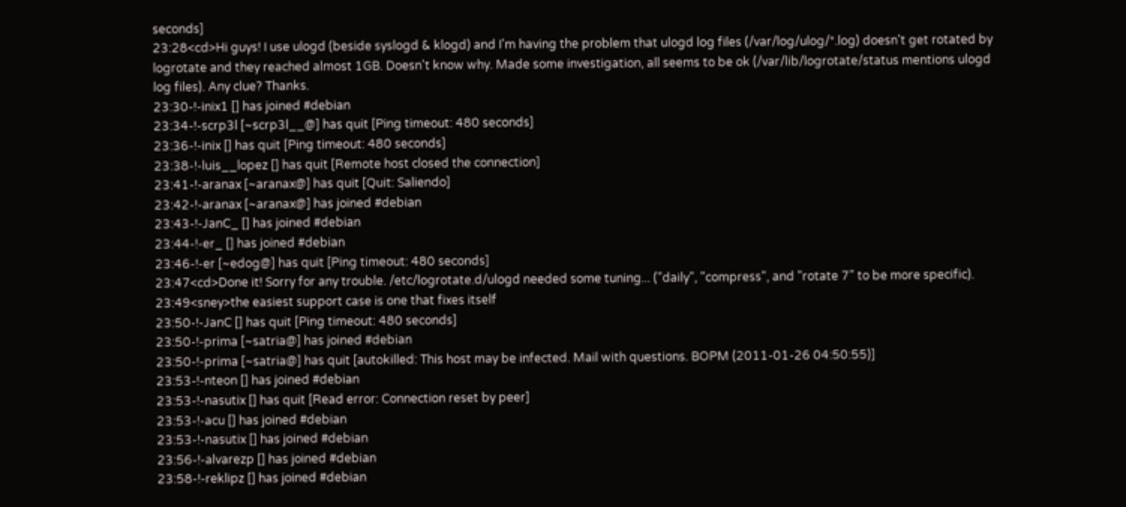seconds]
23:28<cd>Hi guys! I use ulogd (beside syslogd & klogd) and I'm having the problem that ulogd log files (/var/log/ulog/*.log) doesn't get rotated by logrotate and they reached almost 1GB. Doesn't know why. Made some investigation, all seems to be ok (/var/lib/logrotate/status mentions ulogd log files). Any clue? Thanks.
23:30-!-inix1 [] has joined #debian
23:34-!-scrp3l [~scrp3l__@] has quit [Ping timeout: 480 seconds]
23:36-!-inix [] has quit [Ping timeout: 480 seconds]
23:38-!-luis__lopez [] has quit [Remote host closed the connection]
23:41-!-aranax [~aranax@] has quit [Quit: Saliendo]
23:42-!-aranax [~aranax@] has joined #debian
23:43-!-JanC_ [] has joined #debian
23:44-!-er_ [] has joined #debian
23:46-!-er [~edog@] has quit [Ping timeout: 480 seconds]
23:47<cd>Done it! Sorry for any trouble. /etc/logrotate.d/ulogd needed some tuning... ("daily", "compress", and "rotate 7" to be more specific).
23:49<sney>the easiest support case is one that fixes itself
23:50-!-JanC [] has quit [Ping timeout: 480 seconds]
23:50-!-prima [~satria@] has joined #debian
23:50-!-prima [~satria@] has quit [autokilled: This host may be infected. Mail with questions. BOPM (2011-01-26 04:50:55)]
23:53-!-nteon [] has joined #debian
23:53-!-nasutix [] has quit [Read error: Connection reset by peer]
23:53-!-acu [] has joined #debian
23:53-!-nasutix [] has joined #debian
23:56-!-alvarezp [] has joined #debian
23:58-!-reklipz [] has joined #debian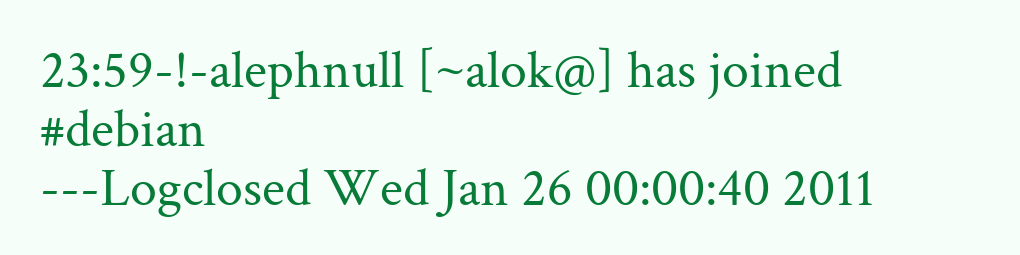23:59-!-alephnull [~alok@] has joined #debian
---Logclosed Wed Jan 26 00:00:40 2011